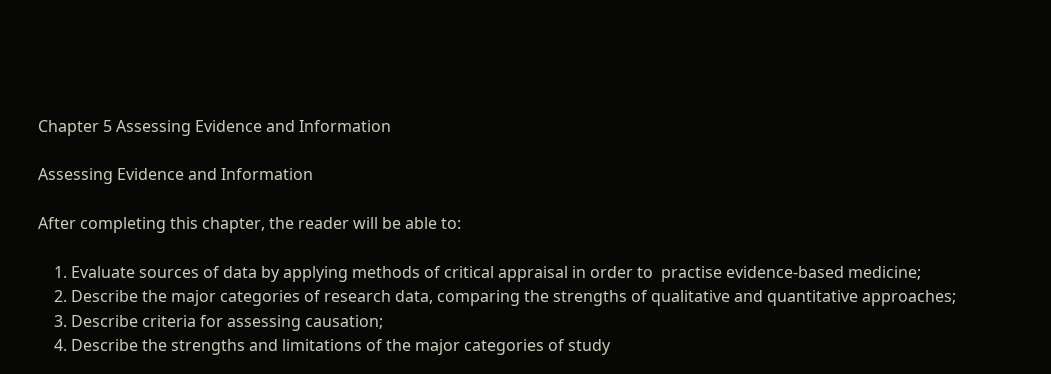Chapter 5 Assessing Evidence and Information

Assessing Evidence and Information

After completing this chapter, the reader will be able to:

    1. Evaluate sources of data by applying methods of critical appraisal in order to  practise evidence-based medicine;
    2. Describe the major categories of research data, comparing the strengths of qualitative and quantitative approaches;
    3. Describe criteria for assessing causation;
    4. Describe the strengths and limitations of the major categories of study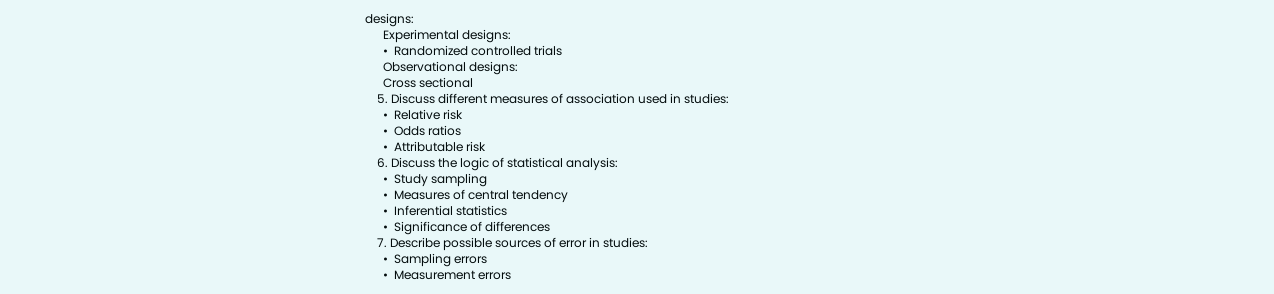designs:
      Experimental designs:
      •  Randomized controlled trials
      Observational designs:
      Cross sectional
    5. Discuss different measures of association used in studies:
      •  Relative risk
      •  Odds ratios
      •  Attributable risk
    6. Discuss the logic of statistical analysis:
      •  Study sampling
      •  Measures of central tendency
      •  Inferential statistics
      •  Significance of differences
    7. Describe possible sources of error in studies:
      •  Sampling errors
      •  Measurement errors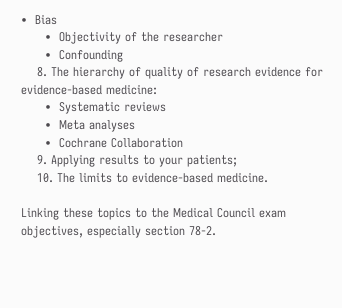•  Bias
      •  Objectivity of the researcher
      •  Confounding
    8. The hierarchy of quality of research evidence for evidence-based medicine:
      •  Systematic reviews
      •  Meta analyses
      •  Cochrane Collaboration
    9. Applying results to your patients;
    10. The limits to evidence-based medicine.

Linking these topics to the Medical Council exam objectives, especially section 78-2.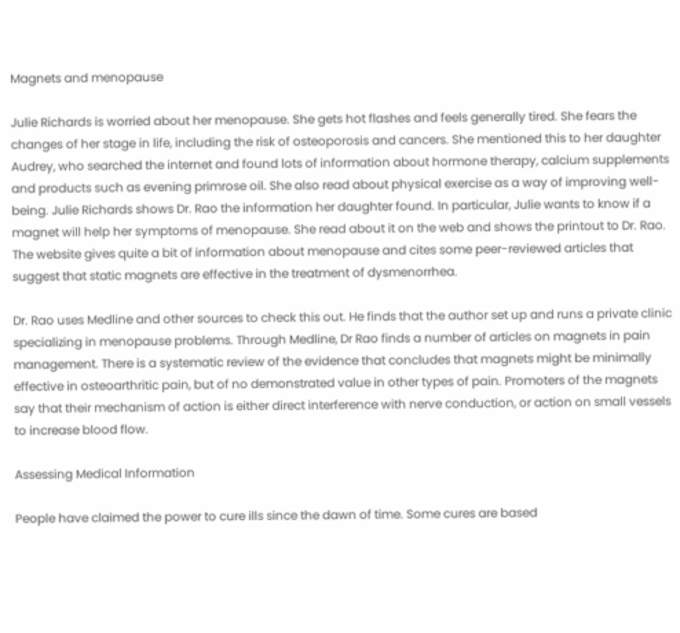Magnets and menopause

Julie Richards is worried about her menopause. She gets hot flashes and feels generally tired. She fears the changes of her stage in life, including the risk of osteoporosis and cancers. She mentioned this to her daughter Audrey, who searched the internet and found lots of information about hormone therapy, calcium supplements and products such as evening primrose oil. She also read about physical exercise as a way of improving well-being. Julie Richards shows Dr. Rao the information her daughter found. In particular, Julie wants to know if a magnet will help her symptoms of menopause. She read about it on the web and shows the printout to Dr. Rao. The website gives quite a bit of information about menopause and cites some peer-reviewed articles that suggest that static magnets are effective in the treatment of dysmenorrhea.

Dr. Rao uses Medline and other sources to check this out. He finds that the author set up and runs a private clinic specializing in menopause problems. Through Medline, Dr Rao finds a number of articles on magnets in pain management. There is a systematic review of the evidence that concludes that magnets might be minimally effective in osteoarthritic pain, but of no demonstrated value in other types of pain. Promoters of the magnets say that their mechanism of action is either direct interference with nerve conduction, or action on small vessels to increase blood flow.

Assessing Medical Information

People have claimed the power to cure ills since the dawn of time. Some cures are based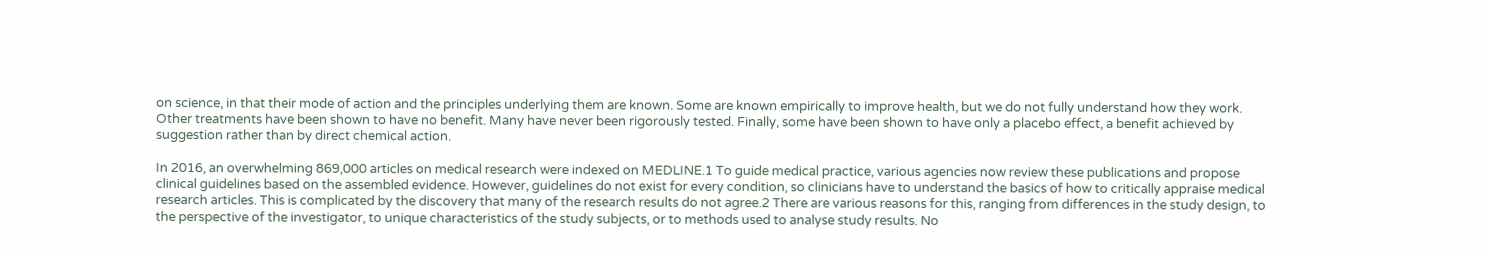on science, in that their mode of action and the principles underlying them are known. Some are known empirically to improve health, but we do not fully understand how they work. Other treatments have been shown to have no benefit. Many have never been rigorously tested. Finally, some have been shown to have only a placebo effect, a benefit achieved by suggestion rather than by direct chemical action.

In 2016, an overwhelming 869,000 articles on medical research were indexed on MEDLINE.1 To guide medical practice, various agencies now review these publications and propose clinical guidelines based on the assembled evidence. However, guidelines do not exist for every condition, so clinicians have to understand the basics of how to critically appraise medical research articles. This is complicated by the discovery that many of the research results do not agree.2 There are various reasons for this, ranging from differences in the study design, to the perspective of the investigator, to unique characteristics of the study subjects, or to methods used to analyse study results. No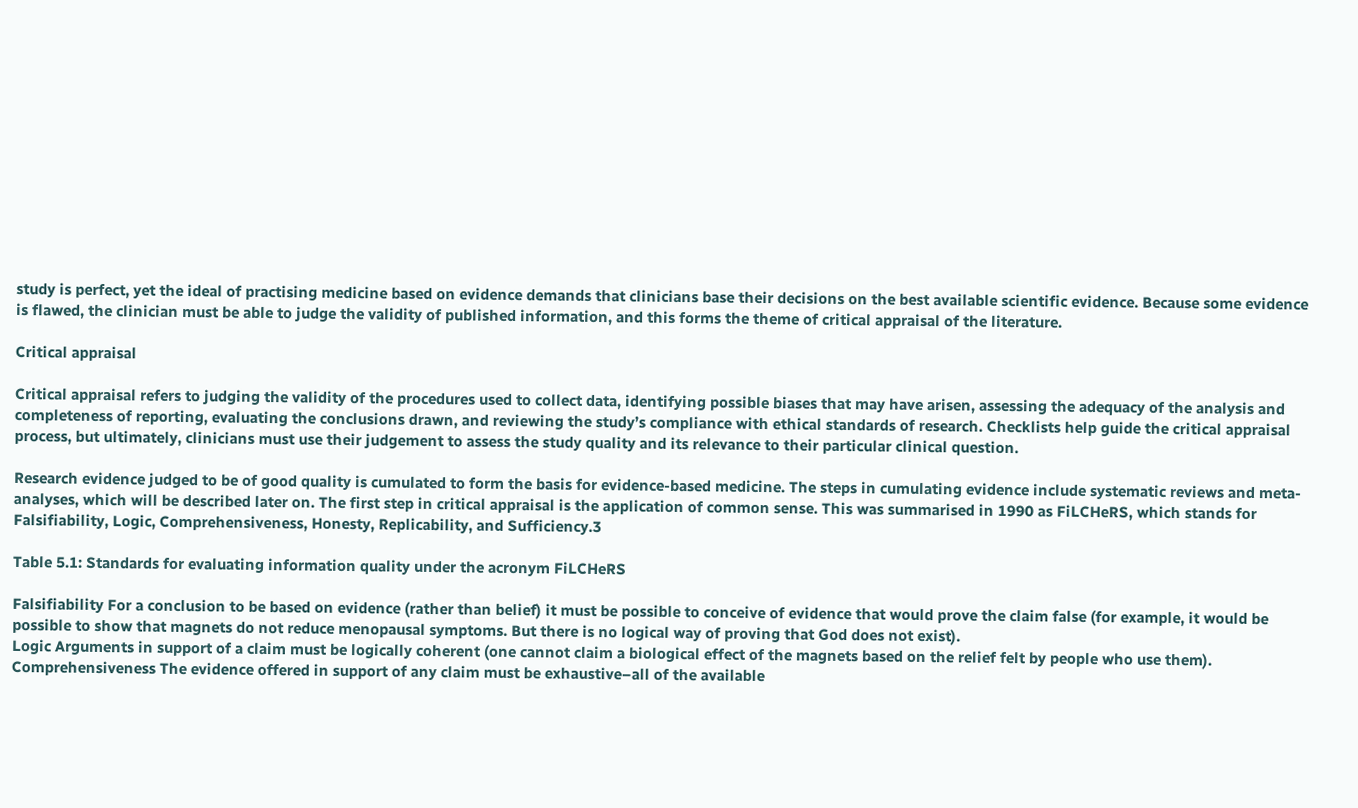study is perfect, yet the ideal of practising medicine based on evidence demands that clinicians base their decisions on the best available scientific evidence. Because some evidence is flawed, the clinician must be able to judge the validity of published information, and this forms the theme of critical appraisal of the literature.

Critical appraisal

Critical appraisal refers to judging the validity of the procedures used to collect data, identifying possible biases that may have arisen, assessing the adequacy of the analysis and completeness of reporting, evaluating the conclusions drawn, and reviewing the study’s compliance with ethical standards of research. Checklists help guide the critical appraisal process, but ultimately, clinicians must use their judgement to assess the study quality and its relevance to their particular clinical question.

Research evidence judged to be of good quality is cumulated to form the basis for evidence-based medicine. The steps in cumulating evidence include systematic reviews and meta-analyses, which will be described later on. The first step in critical appraisal is the application of common sense. This was summarised in 1990 as FiLCHeRS, which stands for Falsifiability, Logic, Comprehensiveness, Honesty, Replicability, and Sufficiency.3

Table 5.1: Standards for evaluating information quality under the acronym FiLCHeRS

Falsifiability For a conclusion to be based on evidence (rather than belief) it must be possible to conceive of evidence that would prove the claim false (for example, it would be possible to show that magnets do not reduce menopausal symptoms. But there is no logical way of proving that God does not exist).
Logic Arguments in support of a claim must be logically coherent (one cannot claim a biological effect of the magnets based on the relief felt by people who use them).
Comprehensiveness The evidence offered in support of any claim must be exhaustive–all of the available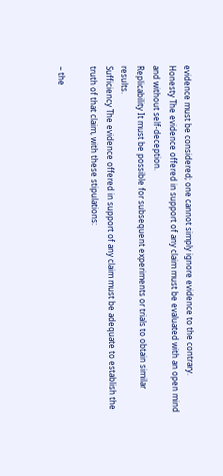evidence must be considered; one cannot simply ignore evidence to the contrary.
Honesty The evidence offered in support of any claim must be evaluated with an open mind and without self-deception.
Replicability It must be possible for subsequent experiments or trials to obtain similar results.
Sufficiency The evidence offered in support of any claim must be adequate to establish the truth of that claim, with these stipulations:

– the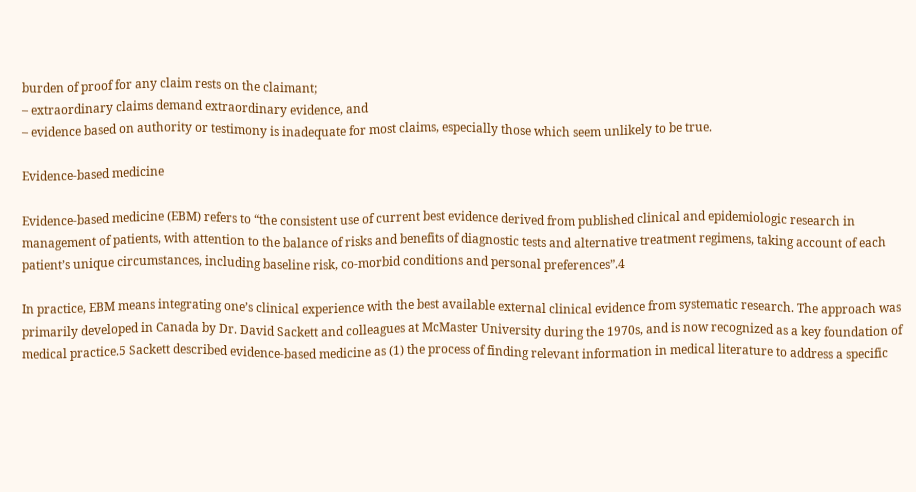burden of proof for any claim rests on the claimant;
– extraordinary claims demand extraordinary evidence, and
– evidence based on authority or testimony is inadequate for most claims, especially those which seem unlikely to be true.

Evidence-based medicine

Evidence-based medicine (EBM) refers to “the consistent use of current best evidence derived from published clinical and epidemiologic research in management of patients, with attention to the balance of risks and benefits of diagnostic tests and alternative treatment regimens, taking account of each patient’s unique circumstances, including baseline risk, co-morbid conditions and personal preferences”.4

In practice, EBM means integrating one’s clinical experience with the best available external clinical evidence from systematic research. The approach was primarily developed in Canada by Dr. David Sackett and colleagues at McMaster University during the 1970s, and is now recognized as a key foundation of medical practice.5 Sackett described evidence-based medicine as (1) the process of finding relevant information in medical literature to address a specific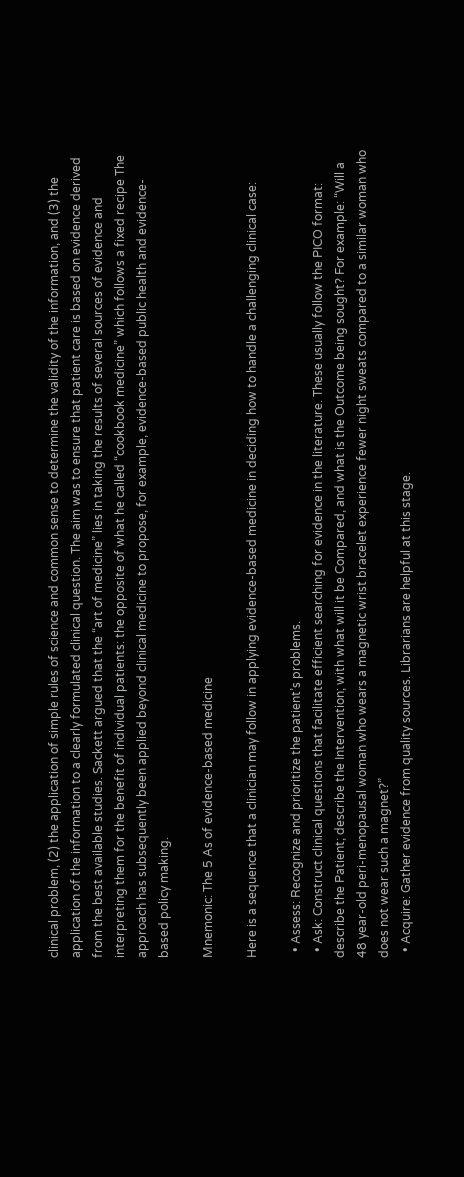clinical problem, (2) the application of simple rules of science and common sense to determine the validity of the information, and (3) the application of the information to a clearly formulated clinical question. The aim was to ensure that patient care is based on evidence derived from the best available studies. Sackett argued that the “art of medicine” lies in taking the results of several sources of evidence and interpreting them for the benefit of individual patients: the opposite of what he called “cookbook medicine” which follows a fixed recipe The approach has subsequently been applied beyond clinical medicine to propose, for example, evidence-based public health and evidence-based policy making.

Mnemonic: The 5 As of evidence-based medicine

Here is a sequence that a clinician may follow in applying evidence-based medicine in deciding how to handle a challenging clinical case:

  • Assess: Recognize and prioritize the patient’s problems.
  • Ask: Construct clinical questions that facilitate efficient searching for evidence in the literature. These usually follow the PICO format: describe the Patient; describe the Intervention; with what will it be Compared, and what is the Outcome being sought? For example: “Will a 48 year-old peri-menopausal woman who wears a magnetic wrist bracelet experience fewer night sweats compared to a similar woman who does not wear such a magnet?”
  • Acquire: Gather evidence from quality sources. Librarians are helpful at this stage.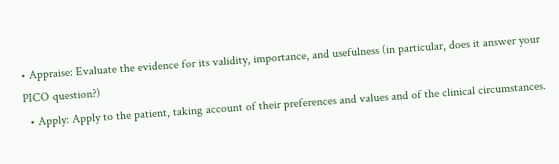• Appraise: Evaluate the evidence for its validity, importance, and usefulness (in particular, does it answer your PICO question?)
  • Apply: Apply to the patient, taking account of their preferences and values and of the clinical circumstances.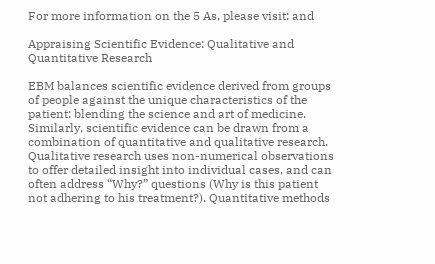For more information on the 5 As, please visit: and

Appraising Scientific Evidence: Qualitative and Quantitative Research

EBM balances scientific evidence derived from groups of people against the unique characteristics of the patient: blending the science and art of medicine. Similarly, scientific evidence can be drawn from a combination of quantitative and qualitative research. Qualitative research uses non-numerical observations to offer detailed insight into individual cases, and can often address “Why?” questions (Why is this patient not adhering to his treatment?). Quantitative methods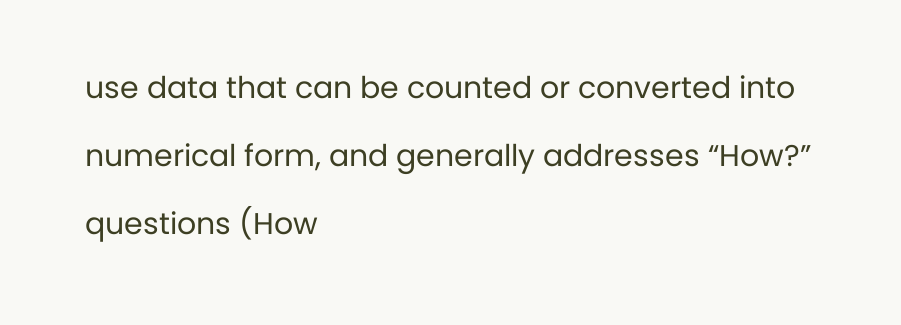use data that can be counted or converted into numerical form, and generally addresses “How?” questions (How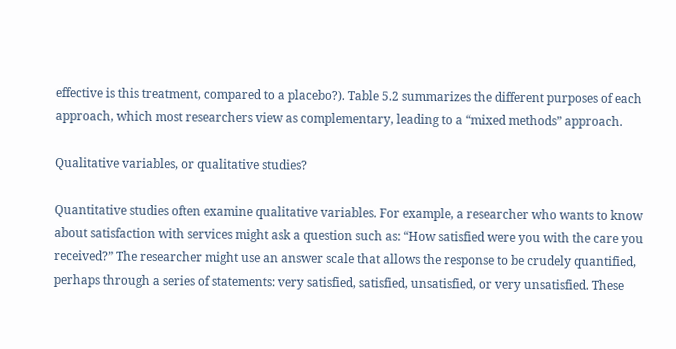effective is this treatment, compared to a placebo?). Table 5.2 summarizes the different purposes of each approach, which most researchers view as complementary, leading to a “mixed methods” approach.

Qualitative variables, or qualitative studies?

Quantitative studies often examine qualitative variables. For example, a researcher who wants to know about satisfaction with services might ask a question such as: “How satisfied were you with the care you received?” The researcher might use an answer scale that allows the response to be crudely quantified, perhaps through a series of statements: very satisfied, satisfied, unsatisfied, or very unsatisfied. These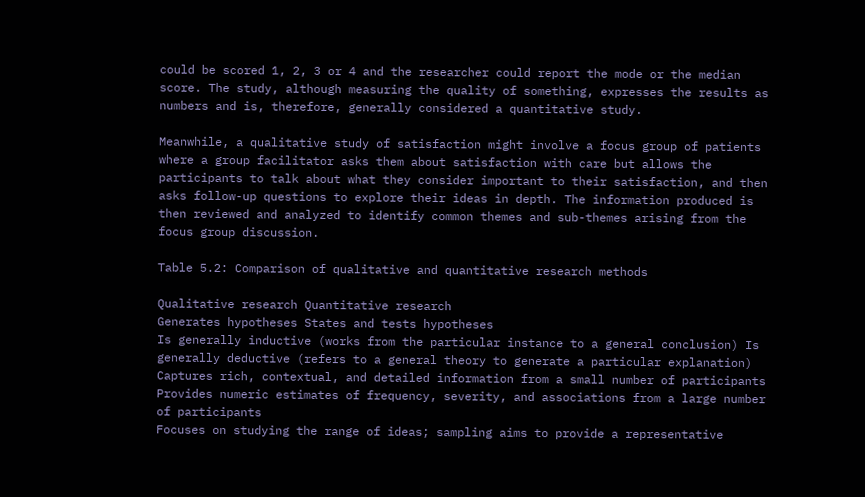could be scored 1, 2, 3 or 4 and the researcher could report the mode or the median score. The study, although measuring the quality of something, expresses the results as numbers and is, therefore, generally considered a quantitative study.

Meanwhile, a qualitative study of satisfaction might involve a focus group of patients where a group facilitator asks them about satisfaction with care but allows the participants to talk about what they consider important to their satisfaction, and then asks follow-up questions to explore their ideas in depth. The information produced is then reviewed and analyzed to identify common themes and sub-themes arising from the focus group discussion.

Table 5.2: Comparison of qualitative and quantitative research methods

Qualitative research Quantitative research
Generates hypotheses States and tests hypotheses
Is generally inductive (works from the particular instance to a general conclusion) Is generally deductive (refers to a general theory to generate a particular explanation)
Captures rich, contextual, and detailed information from a small number of participants Provides numeric estimates of frequency, severity, and associations from a large number of participants
Focuses on studying the range of ideas; sampling aims to provide a representative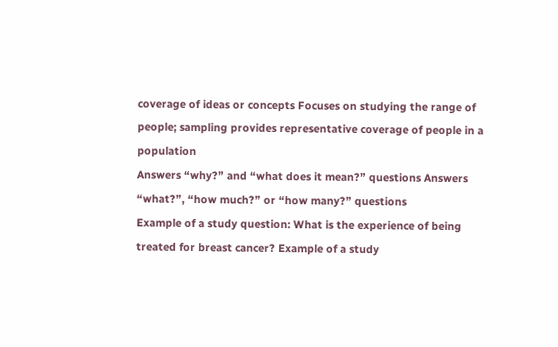coverage of ideas or concepts Focuses on studying the range of people; sampling provides representative coverage of people in a population
Answers “why?” and “what does it mean?” questions Answers “what?”, “how much?” or “how many?” questions
Example of a study question: What is the experience of being treated for breast cancer? Example of a study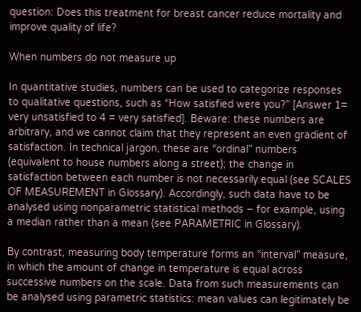question: Does this treatment for breast cancer reduce mortality and improve quality of life?

When numbers do not measure up

In quantitative studies, numbers can be used to categorize responses to qualitative questions, such as “How satisfied were you?” [Answer 1= very unsatisfied to 4 = very satisfied]. Beware: these numbers are arbitrary, and we cannot claim that they represent an even gradient of satisfaction. In technical jargon, these are “ordinal” numbers (equivalent to house numbers along a street); the change in satisfaction between each number is not necessarily equal (see SCALES OF MEASUREMENT in Glossary). Accordingly, such data have to be analysed using nonparametric statistical methods – for example, using a median rather than a mean (see PARAMETRIC in Glossary).

By contrast, measuring body temperature forms an “interval” measure, in which the amount of change in temperature is equal across successive numbers on the scale. Data from such measurements can be analysed using parametric statistics: mean values can legitimately be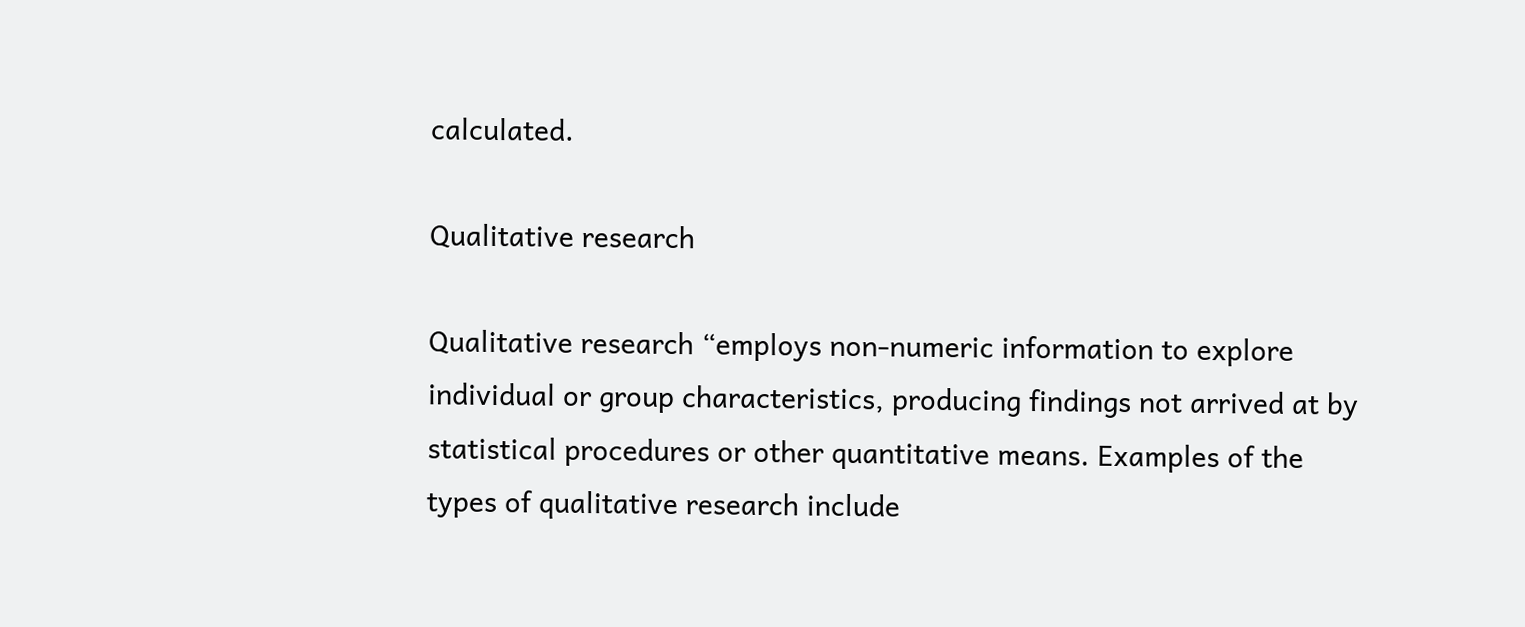calculated.

Qualitative research

Qualitative research “employs non-numeric information to explore individual or group characteristics, producing findings not arrived at by statistical procedures or other quantitative means. Examples of the types of qualitative research include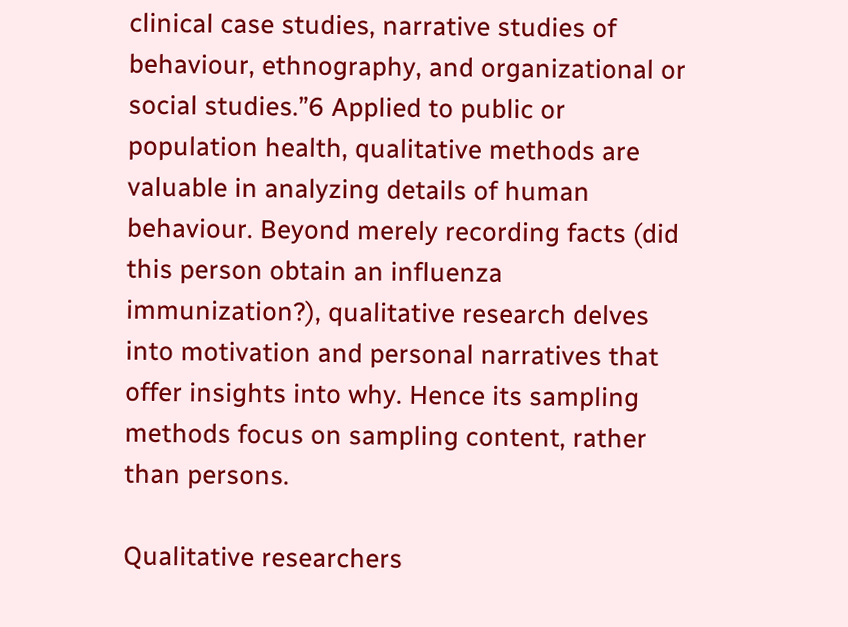clinical case studies, narrative studies of behaviour, ethnography, and organizational or social studies.”6 Applied to public or population health, qualitative methods are valuable in analyzing details of human behaviour. Beyond merely recording facts (did this person obtain an influenza immunization?), qualitative research delves into motivation and personal narratives that offer insights into why. Hence its sampling methods focus on sampling content, rather than persons.

Qualitative researchers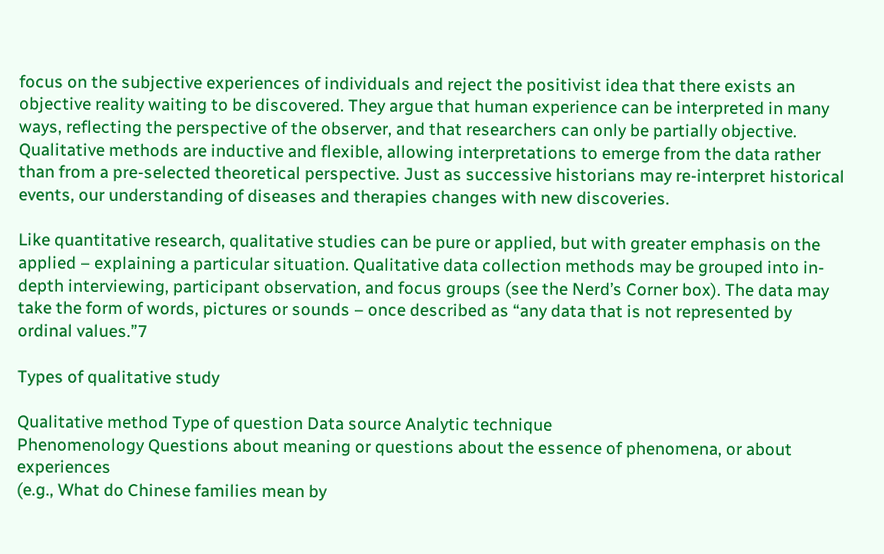focus on the subjective experiences of individuals and reject the positivist idea that there exists an objective reality waiting to be discovered. They argue that human experience can be interpreted in many ways, reflecting the perspective of the observer, and that researchers can only be partially objective. Qualitative methods are inductive and flexible, allowing interpretations to emerge from the data rather than from a pre-selected theoretical perspective. Just as successive historians may re-interpret historical events, our understanding of diseases and therapies changes with new discoveries.

Like quantitative research, qualitative studies can be pure or applied, but with greater emphasis on the applied – explaining a particular situation. Qualitative data collection methods may be grouped into in-depth interviewing, participant observation, and focus groups (see the Nerd’s Corner box). The data may take the form of words, pictures or sounds – once described as “any data that is not represented by ordinal values.”7

Types of qualitative study

Qualitative method Type of question Data source Analytic technique
Phenomenology Questions about meaning or questions about the essence of phenomena, or about experiences
(e.g., What do Chinese families mean by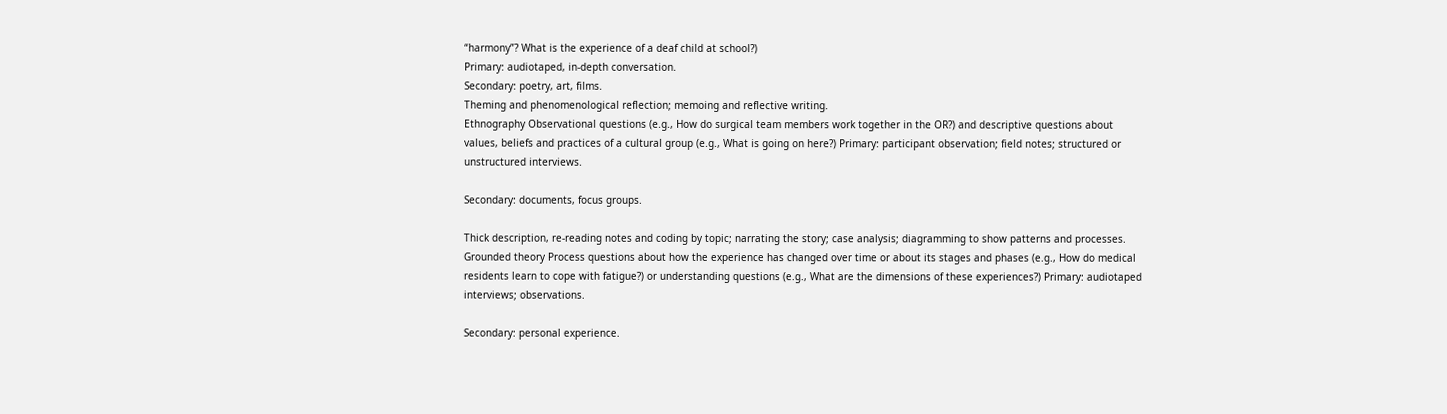“harmony”? What is the experience of a deaf child at school?)
Primary: audiotaped, in-depth conversation.
Secondary: poetry, art, films.
Theming and phenomenological reflection; memoing and reflective writing.
Ethnography Observational questions (e.g., How do surgical team members work together in the OR?) and descriptive questions about values, beliefs and practices of a cultural group (e.g., What is going on here?) Primary: participant observation; field notes; structured or unstructured interviews.

Secondary: documents, focus groups.

Thick description, re-reading notes and coding by topic; narrating the story; case analysis; diagramming to show patterns and processes.
Grounded theory Process questions about how the experience has changed over time or about its stages and phases (e.g., How do medical residents learn to cope with fatigue?) or understanding questions (e.g., What are the dimensions of these experiences?) Primary: audiotaped interviews; observations.

Secondary: personal experience.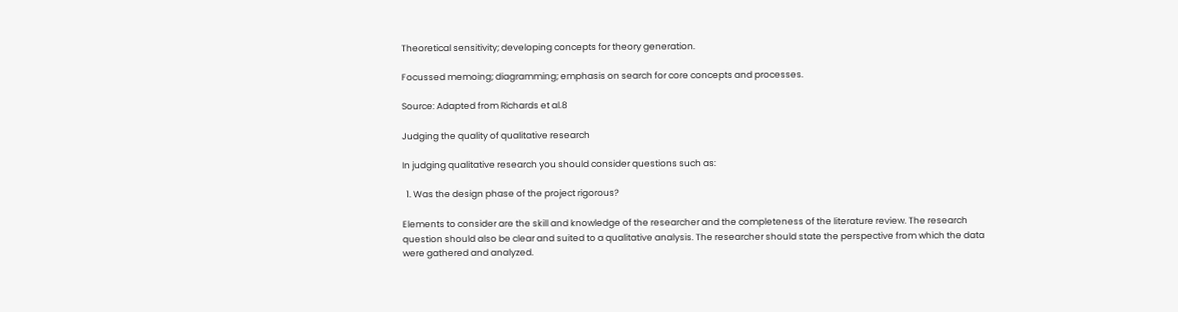Theoretical sensitivity; developing concepts for theory generation.

Focussed memoing; diagramming; emphasis on search for core concepts and processes.

Source: Adapted from Richards et al.8

Judging the quality of qualitative research

In judging qualitative research you should consider questions such as:

  1. Was the design phase of the project rigorous?

Elements to consider are the skill and knowledge of the researcher and the completeness of the literature review. The research question should also be clear and suited to a qualitative analysis. The researcher should state the perspective from which the data were gathered and analyzed.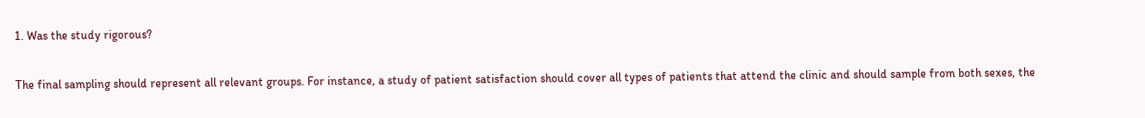1. Was the study rigorous?

The final sampling should represent all relevant groups. For instance, a study of patient satisfaction should cover all types of patients that attend the clinic and should sample from both sexes, the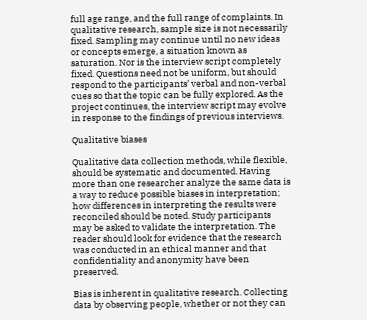full age range, and the full range of complaints. In qualitative research, sample size is not necessarily fixed. Sampling may continue until no new ideas or concepts emerge, a situation known as saturation. Nor is the interview script completely fixed. Questions need not be uniform, but should respond to the participants’ verbal and non-verbal cues so that the topic can be fully explored. As the project continues, the interview script may evolve in response to the findings of previous interviews.

Qualitative biases

Qualitative data collection methods, while flexible, should be systematic and documented. Having more than one researcher analyze the same data is a way to reduce possible biases in interpretation; how differences in interpreting the results were reconciled should be noted. Study participants may be asked to validate the interpretation. The reader should look for evidence that the research was conducted in an ethical manner and that confidentiality and anonymity have been preserved.

Bias is inherent in qualitative research. Collecting data by observing people, whether or not they can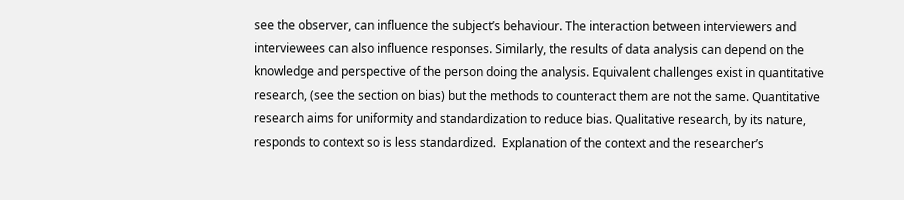see the observer, can influence the subject’s behaviour. The interaction between interviewers and interviewees can also influence responses. Similarly, the results of data analysis can depend on the knowledge and perspective of the person doing the analysis. Equivalent challenges exist in quantitative research, (see the section on bias) but the methods to counteract them are not the same. Quantitative research aims for uniformity and standardization to reduce bias. Qualitative research, by its nature, responds to context so is less standardized.  Explanation of the context and the researcher’s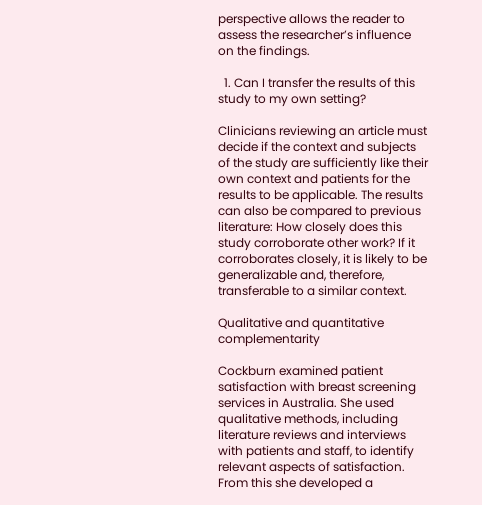perspective allows the reader to assess the researcher’s influence on the findings.

  1. Can I transfer the results of this study to my own setting?

Clinicians reviewing an article must decide if the context and subjects of the study are sufficiently like their own context and patients for the results to be applicable. The results can also be compared to previous literature: How closely does this study corroborate other work? If it corroborates closely, it is likely to be generalizable and, therefore, transferable to a similar context.

Qualitative and quantitative complementarity

Cockburn examined patient satisfaction with breast screening services in Australia. She used qualitative methods, including literature reviews and interviews with patients and staff, to identify relevant aspects of satisfaction.  From this she developed a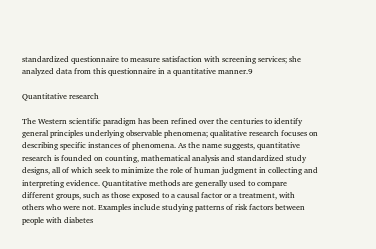standardized questionnaire to measure satisfaction with screening services; she analyzed data from this questionnaire in a quantitative manner.9

Quantitative research

The Western scientific paradigm has been refined over the centuries to identify general principles underlying observable phenomena; qualitative research focuses on describing specific instances of phenomena. As the name suggests, quantitative research is founded on counting, mathematical analysis and standardized study designs, all of which seek to minimize the role of human judgment in collecting and interpreting evidence. Quantitative methods are generally used to compare different groups, such as those exposed to a causal factor or a treatment, with others who were not. Examples include studying patterns of risk factors between people with diabetes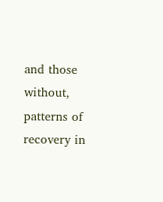and those without, patterns of recovery in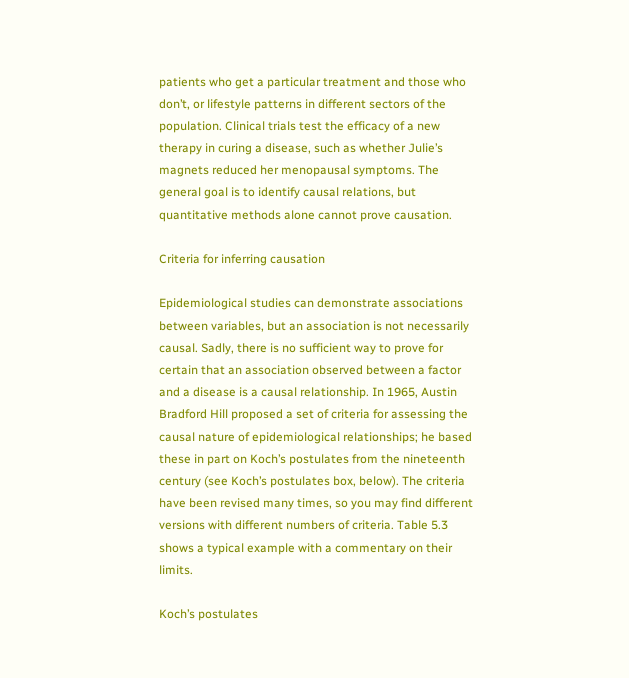patients who get a particular treatment and those who don’t, or lifestyle patterns in different sectors of the population. Clinical trials test the efficacy of a new therapy in curing a disease, such as whether Julie’s magnets reduced her menopausal symptoms. The general goal is to identify causal relations, but quantitative methods alone cannot prove causation.

Criteria for inferring causation

Epidemiological studies can demonstrate associations between variables, but an association is not necessarily causal. Sadly, there is no sufficient way to prove for certain that an association observed between a factor and a disease is a causal relationship. In 1965, Austin Bradford Hill proposed a set of criteria for assessing the causal nature of epidemiological relationships; he based these in part on Koch’s postulates from the nineteenth century (see Koch’s postulates box, below). The criteria have been revised many times, so you may find different versions with different numbers of criteria. Table 5.3 shows a typical example with a commentary on their limits.

Koch’s postulates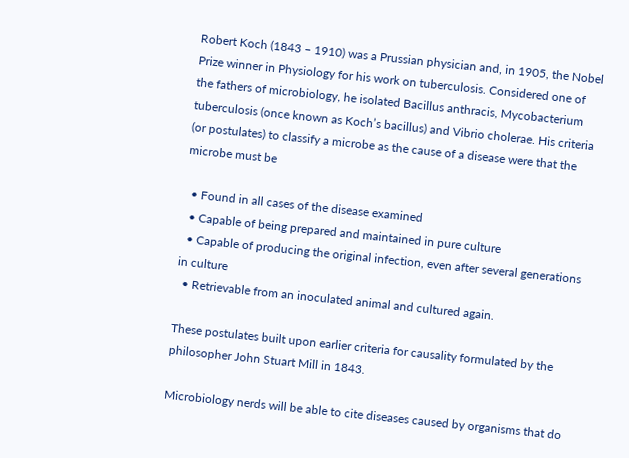Robert Koch (1843 – 1910) was a Prussian physician and, in 1905, the Nobel Prize winner in Physiology for his work on tuberculosis. Considered one of the fathers of microbiology, he isolated Bacillus anthracis, Mycobacterium tuberculosis (once known as Koch’s bacillus) and Vibrio cholerae. His criteria (or postulates) to classify a microbe as the cause of a disease were that the microbe must be

  • Found in all cases of the disease examined
  • Capable of being prepared and maintained in pure culture
  • Capable of producing the original infection, even after several generations in culture
  • Retrievable from an inoculated animal and cultured again.

These postulates built upon earlier criteria for causality formulated by the philosopher John Stuart Mill in 1843.

Microbiology nerds will be able to cite diseases caused by organisms that do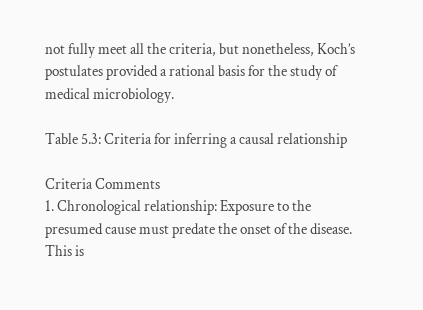not fully meet all the criteria, but nonetheless, Koch’s postulates provided a rational basis for the study of medical microbiology.

Table 5.3: Criteria for inferring a causal relationship

Criteria Comments
1. Chronological relationship: Exposure to the presumed cause must predate the onset of the disease. This is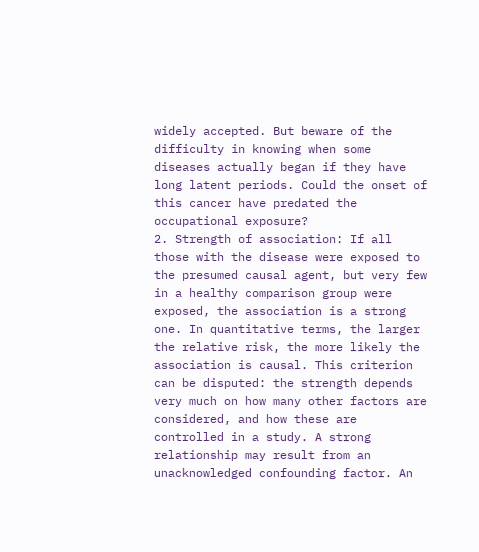widely accepted. But beware of the difficulty in knowing when some diseases actually began if they have long latent periods. Could the onset of this cancer have predated the occupational exposure?
2. Strength of association: If all those with the disease were exposed to the presumed causal agent, but very few in a healthy comparison group were exposed, the association is a strong one. In quantitative terms, the larger the relative risk, the more likely the association is causal. This criterion can be disputed: the strength depends very much on how many other factors are considered, and how these are controlled in a study. A strong relationship may result from an unacknowledged confounding factor. An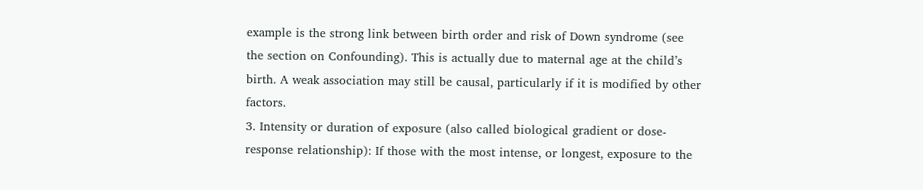example is the strong link between birth order and risk of Down syndrome (see the section on Confounding). This is actually due to maternal age at the child’s birth. A weak association may still be causal, particularly if it is modified by other factors.
3. Intensity or duration of exposure (also called biological gradient or dose-response relationship): If those with the most intense, or longest, exposure to the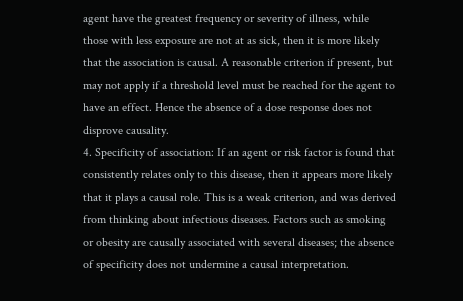agent have the greatest frequency or severity of illness, while those with less exposure are not at as sick, then it is more likely that the association is causal. A reasonable criterion if present, but may not apply if a threshold level must be reached for the agent to have an effect. Hence the absence of a dose response does not disprove causality.
4. Specificity of association: If an agent or risk factor is found that consistently relates only to this disease, then it appears more likely that it plays a causal role. This is a weak criterion, and was derived from thinking about infectious diseases. Factors such as smoking or obesity are causally associated with several diseases; the absence of specificity does not undermine a causal interpretation.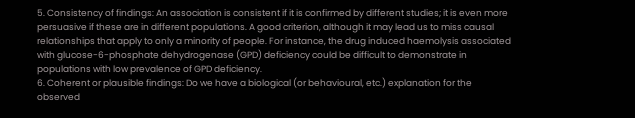5. Consistency of findings: An association is consistent if it is confirmed by different studies; it is even more persuasive if these are in different populations. A good criterion, although it may lead us to miss causal relationships that apply to only a minority of people. For instance, the drug induced haemolysis associated with glucose-6-phosphate dehydrogenase (GPD) deficiency could be difficult to demonstrate in populations with low prevalence of GPD deficiency.
6. Coherent or plausible findings: Do we have a biological (or behavioural, etc.) explanation for the observed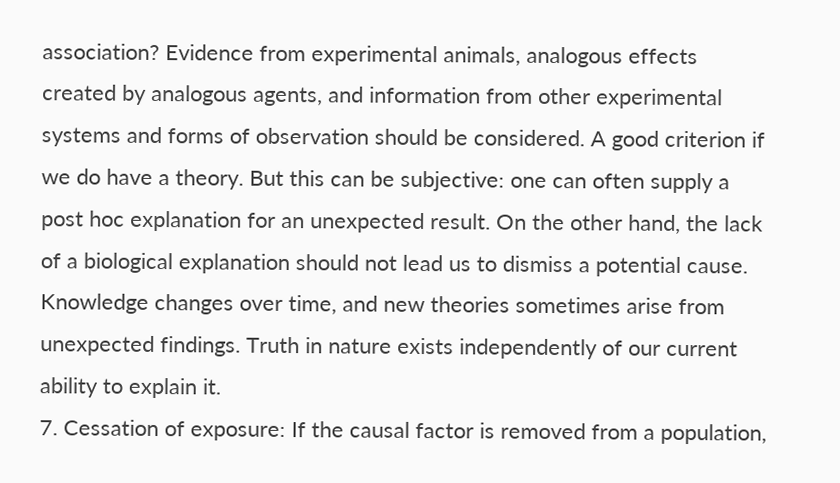association? Evidence from experimental animals, analogous effects created by analogous agents, and information from other experimental systems and forms of observation should be considered. A good criterion if we do have a theory. But this can be subjective: one can often supply a post hoc explanation for an unexpected result. On the other hand, the lack of a biological explanation should not lead us to dismiss a potential cause. Knowledge changes over time, and new theories sometimes arise from unexpected findings. Truth in nature exists independently of our current ability to explain it.
7. Cessation of exposure: If the causal factor is removed from a population,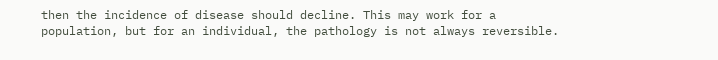then the incidence of disease should decline. This may work for a population, but for an individual, the pathology is not always reversible.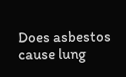Does asbestos cause lung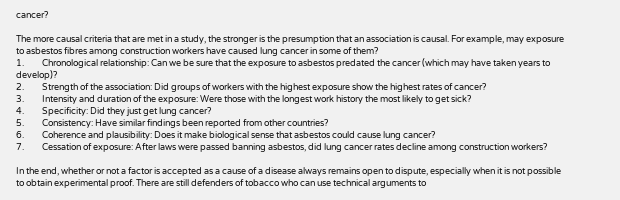cancer?

The more causal criteria that are met in a study, the stronger is the presumption that an association is causal. For example, may exposure to asbestos fibres among construction workers have caused lung cancer in some of them?
1.         Chronological relationship: Can we be sure that the exposure to asbestos predated the cancer (which may have taken years to develop)?
2.         Strength of the association: Did groups of workers with the highest exposure show the highest rates of cancer?
3.         Intensity and duration of the exposure: Were those with the longest work history the most likely to get sick?
4.         Specificity: Did they just get lung cancer?
5.         Consistency: Have similar findings been reported from other countries?
6.         Coherence and plausibility: Does it make biological sense that asbestos could cause lung cancer?
7.         Cessation of exposure: After laws were passed banning asbestos, did lung cancer rates decline among construction workers?

In the end, whether or not a factor is accepted as a cause of a disease always remains open to dispute, especially when it is not possible to obtain experimental proof. There are still defenders of tobacco who can use technical arguments to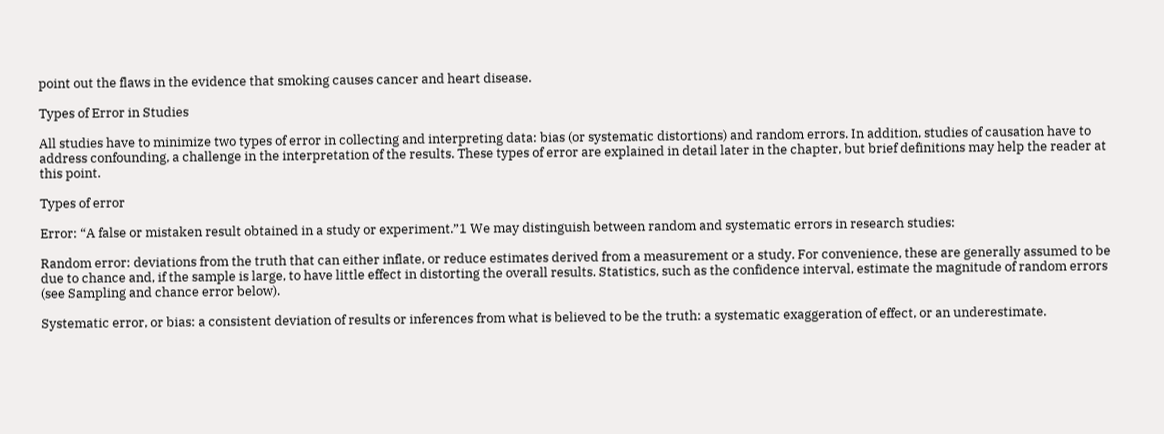point out the flaws in the evidence that smoking causes cancer and heart disease.

Types of Error in Studies

All studies have to minimize two types of error in collecting and interpreting data: bias (or systematic distortions) and random errors. In addition, studies of causation have to address confounding, a challenge in the interpretation of the results. These types of error are explained in detail later in the chapter, but brief definitions may help the reader at this point.

Types of error

Error: “A false or mistaken result obtained in a study or experiment.”1 We may distinguish between random and systematic errors in research studies:

Random error: deviations from the truth that can either inflate, or reduce estimates derived from a measurement or a study. For convenience, these are generally assumed to be due to chance and, if the sample is large, to have little effect in distorting the overall results. Statistics, such as the confidence interval, estimate the magnitude of random errors (see Sampling and chance error below).

Systematic error, or bias: a consistent deviation of results or inferences from what is believed to be the truth: a systematic exaggeration of effect, or an underestimate.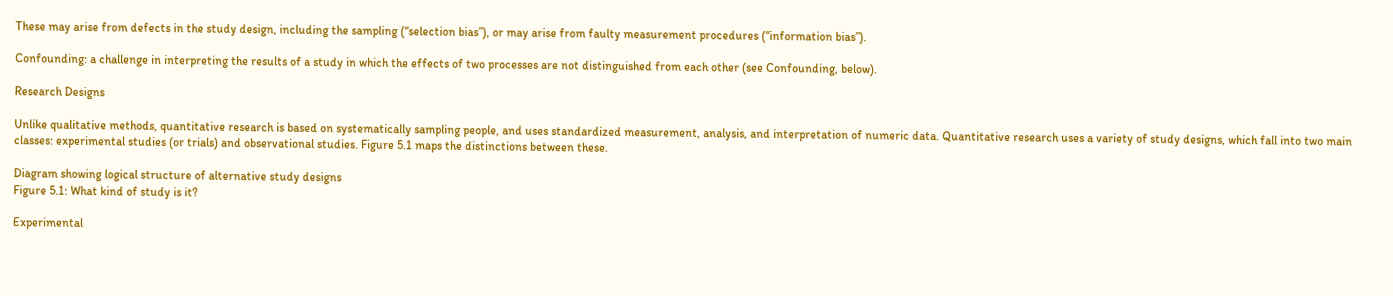These may arise from defects in the study design, including the sampling (“selection bias”), or may arise from faulty measurement procedures (“information bias”).

Confounding: a challenge in interpreting the results of a study in which the effects of two processes are not distinguished from each other (see Confounding, below).

Research Designs

Unlike qualitative methods, quantitative research is based on systematically sampling people, and uses standardized measurement, analysis, and interpretation of numeric data. Quantitative research uses a variety of study designs, which fall into two main classes: experimental studies (or trials) and observational studies. Figure 5.1 maps the distinctions between these.

Diagram showing logical structure of alternative study designs
Figure 5.1: What kind of study is it?

Experimental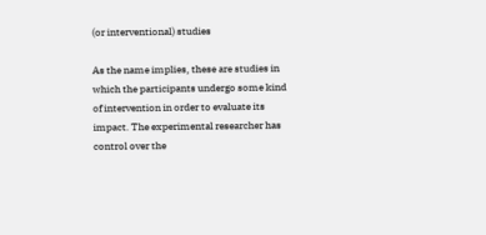(or interventional) studies

As the name implies, these are studies in which the participants undergo some kind of intervention in order to evaluate its impact. The experimental researcher has control over the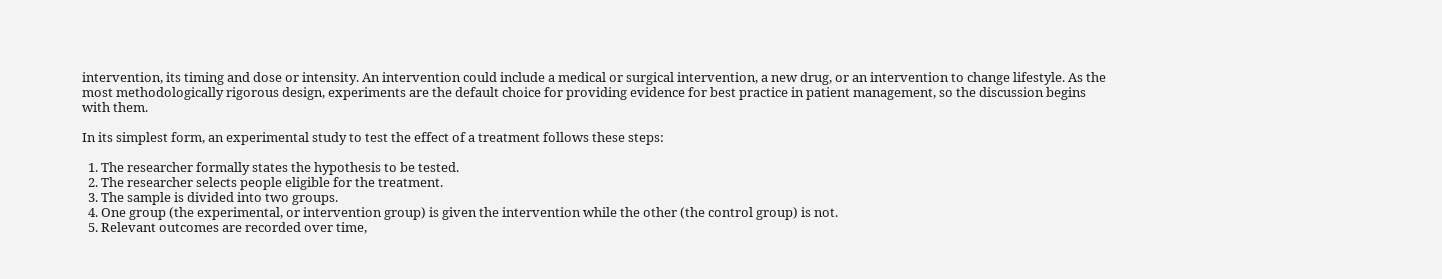intervention, its timing and dose or intensity. An intervention could include a medical or surgical intervention, a new drug, or an intervention to change lifestyle. As the most methodologically rigorous design, experiments are the default choice for providing evidence for best practice in patient management, so the discussion begins with them.

In its simplest form, an experimental study to test the effect of a treatment follows these steps:

  1. The researcher formally states the hypothesis to be tested.
  2. The researcher selects people eligible for the treatment.
  3. The sample is divided into two groups.
  4. One group (the experimental, or intervention group) is given the intervention while the other (the control group) is not.
  5. Relevant outcomes are recorded over time,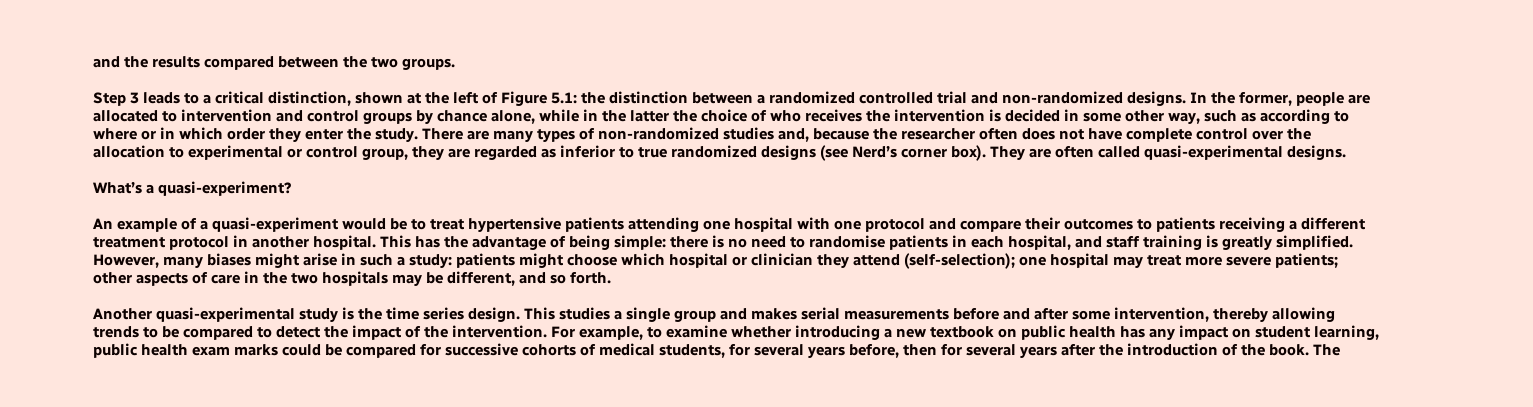and the results compared between the two groups.

Step 3 leads to a critical distinction, shown at the left of Figure 5.1: the distinction between a randomized controlled trial and non-randomized designs. In the former, people are allocated to intervention and control groups by chance alone, while in the latter the choice of who receives the intervention is decided in some other way, such as according to where or in which order they enter the study. There are many types of non-randomized studies and, because the researcher often does not have complete control over the allocation to experimental or control group, they are regarded as inferior to true randomized designs (see Nerd’s corner box). They are often called quasi-experimental designs.

What’s a quasi-experiment?

An example of a quasi-experiment would be to treat hypertensive patients attending one hospital with one protocol and compare their outcomes to patients receiving a different treatment protocol in another hospital. This has the advantage of being simple: there is no need to randomise patients in each hospital, and staff training is greatly simplified. However, many biases might arise in such a study: patients might choose which hospital or clinician they attend (self-selection); one hospital may treat more severe patients; other aspects of care in the two hospitals may be different, and so forth.

Another quasi-experimental study is the time series design. This studies a single group and makes serial measurements before and after some intervention, thereby allowing trends to be compared to detect the impact of the intervention. For example, to examine whether introducing a new textbook on public health has any impact on student learning, public health exam marks could be compared for successive cohorts of medical students, for several years before, then for several years after the introduction of the book. The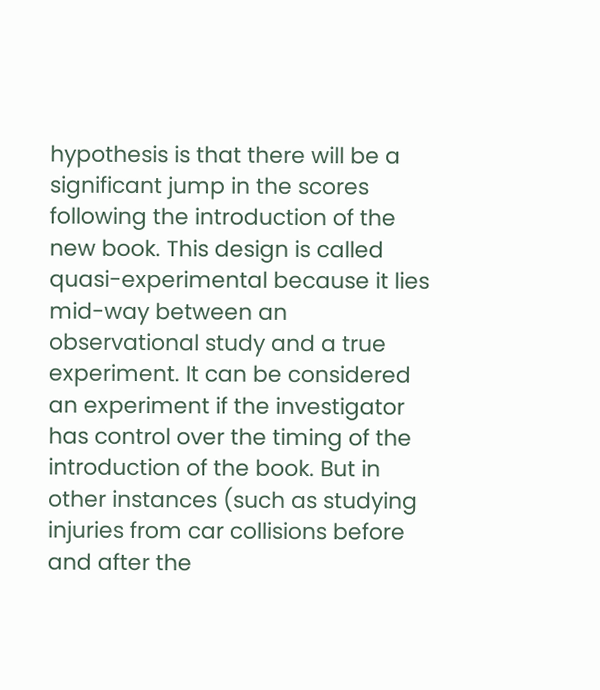hypothesis is that there will be a significant jump in the scores following the introduction of the new book. This design is called quasi-experimental because it lies mid-way between an observational study and a true experiment. It can be considered an experiment if the investigator has control over the timing of the introduction of the book. But in other instances (such as studying injuries from car collisions before and after the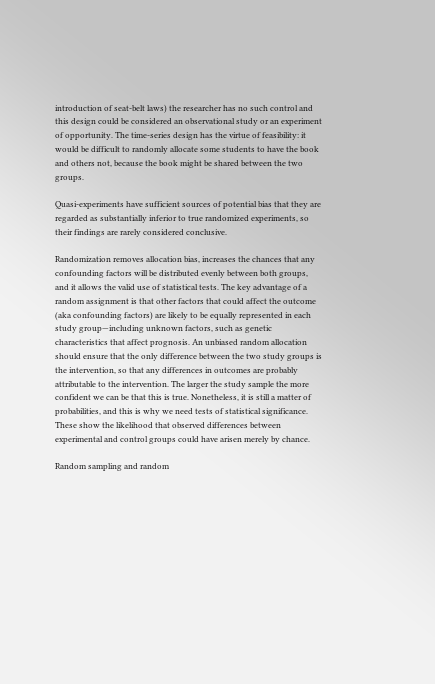introduction of seat-belt laws) the researcher has no such control and this design could be considered an observational study or an experiment of opportunity. The time-series design has the virtue of feasibility: it would be difficult to randomly allocate some students to have the book and others not, because the book might be shared between the two groups.

Quasi-experiments have sufficient sources of potential bias that they are regarded as substantially inferior to true randomized experiments, so their findings are rarely considered conclusive.

Randomization removes allocation bias, increases the chances that any confounding factors will be distributed evenly between both groups, and it allows the valid use of statistical tests. The key advantage of a random assignment is that other factors that could affect the outcome (aka confounding factors) are likely to be equally represented in each study group—including unknown factors, such as genetic characteristics that affect prognosis. An unbiased random allocation should ensure that the only difference between the two study groups is the intervention, so that any differences in outcomes are probably attributable to the intervention. The larger the study sample the more confident we can be that this is true. Nonetheless, it is still a matter of probabilities, and this is why we need tests of statistical significance. These show the likelihood that observed differences between experimental and control groups could have arisen merely by chance.

Random sampling and random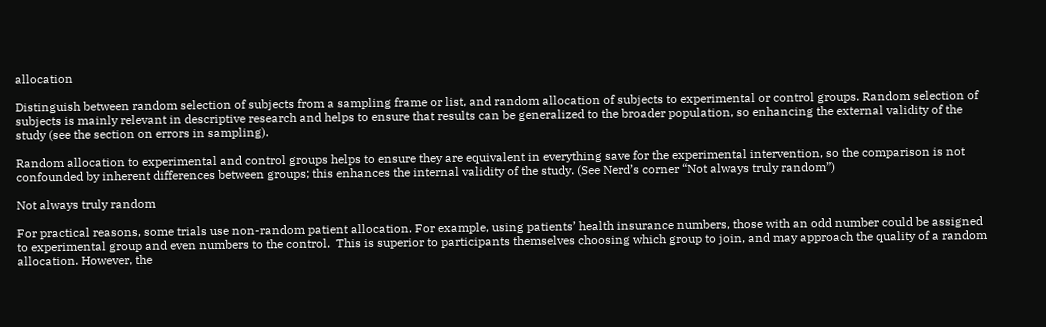allocation

Distinguish between random selection of subjects from a sampling frame or list, and random allocation of subjects to experimental or control groups. Random selection of subjects is mainly relevant in descriptive research and helps to ensure that results can be generalized to the broader population, so enhancing the external validity of the study (see the section on errors in sampling).

Random allocation to experimental and control groups helps to ensure they are equivalent in everything save for the experimental intervention, so the comparison is not confounded by inherent differences between groups; this enhances the internal validity of the study. (See Nerd’s corner “Not always truly random”)

Not always truly random

For practical reasons, some trials use non-random patient allocation. For example, using patients’ health insurance numbers, those with an odd number could be assigned to experimental group and even numbers to the control.  This is superior to participants themselves choosing which group to join, and may approach the quality of a random allocation. However, the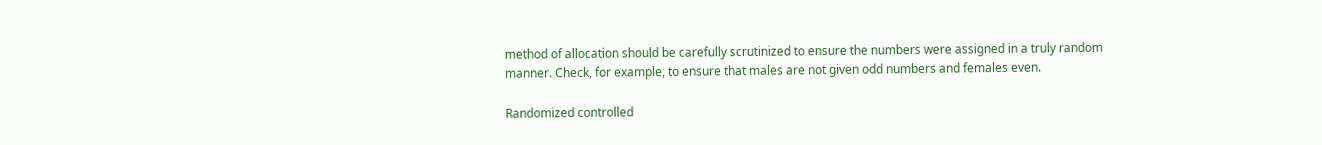method of allocation should be carefully scrutinized to ensure the numbers were assigned in a truly random manner. Check, for example, to ensure that males are not given odd numbers and females even.

Randomized controlled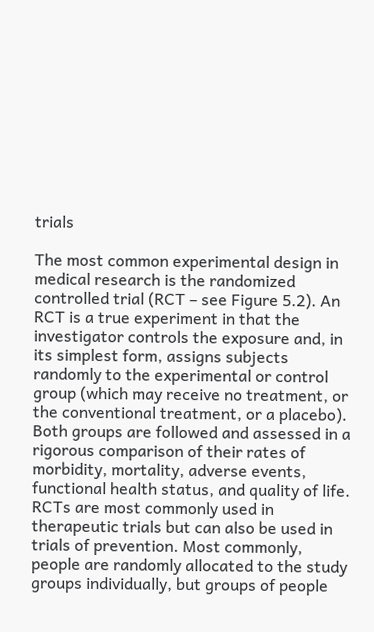trials

The most common experimental design in medical research is the randomized controlled trial (RCT – see Figure 5.2). An RCT is a true experiment in that the investigator controls the exposure and, in its simplest form, assigns subjects randomly to the experimental or control group (which may receive no treatment, or the conventional treatment, or a placebo). Both groups are followed and assessed in a rigorous comparison of their rates of morbidity, mortality, adverse events, functional health status, and quality of life. RCTs are most commonly used in therapeutic trials but can also be used in trials of prevention. Most commonly, people are randomly allocated to the study groups individually, but groups of people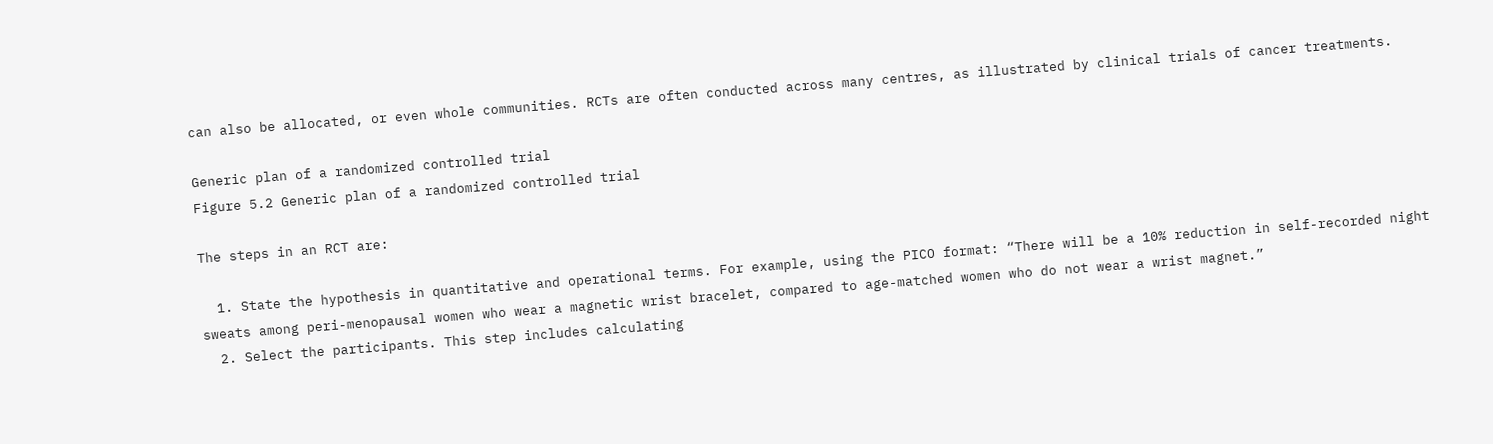can also be allocated, or even whole communities. RCTs are often conducted across many centres, as illustrated by clinical trials of cancer treatments.

Generic plan of a randomized controlled trial
Figure 5.2 Generic plan of a randomized controlled trial

The steps in an RCT are:

  1. State the hypothesis in quantitative and operational terms. For example, using the PICO format: “There will be a 10% reduction in self-recorded night sweats among peri-menopausal women who wear a magnetic wrist bracelet, compared to age-matched women who do not wear a wrist magnet.”
  2. Select the participants. This step includes calculating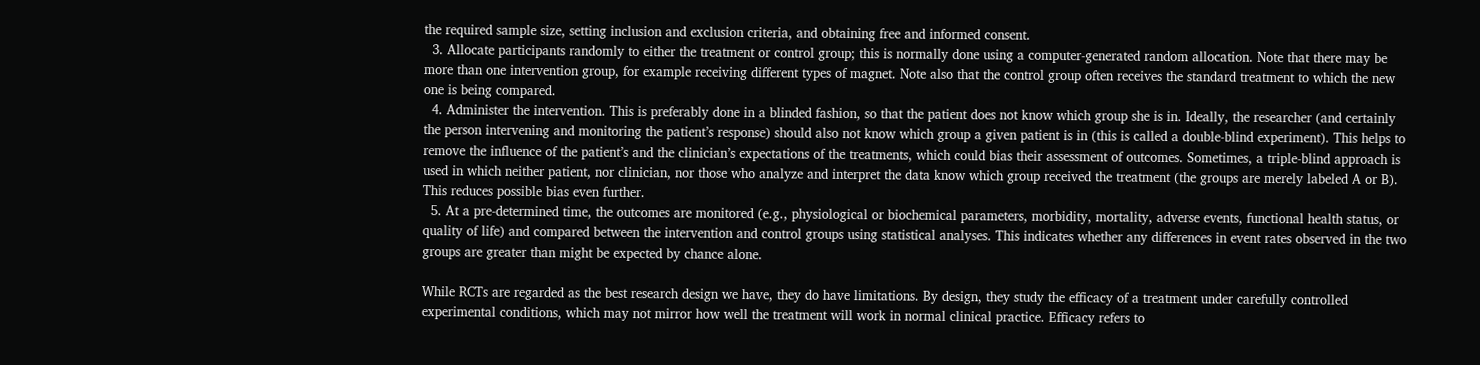the required sample size, setting inclusion and exclusion criteria, and obtaining free and informed consent.
  3. Allocate participants randomly to either the treatment or control group; this is normally done using a computer-generated random allocation. Note that there may be more than one intervention group, for example receiving different types of magnet. Note also that the control group often receives the standard treatment to which the new one is being compared.
  4. Administer the intervention. This is preferably done in a blinded fashion, so that the patient does not know which group she is in. Ideally, the researcher (and certainly the person intervening and monitoring the patient’s response) should also not know which group a given patient is in (this is called a double-blind experiment). This helps to remove the influence of the patient’s and the clinician’s expectations of the treatments, which could bias their assessment of outcomes. Sometimes, a triple-blind approach is used in which neither patient, nor clinician, nor those who analyze and interpret the data know which group received the treatment (the groups are merely labeled A or B). This reduces possible bias even further.
  5. At a pre-determined time, the outcomes are monitored (e.g., physiological or biochemical parameters, morbidity, mortality, adverse events, functional health status, or quality of life) and compared between the intervention and control groups using statistical analyses. This indicates whether any differences in event rates observed in the two groups are greater than might be expected by chance alone.

While RCTs are regarded as the best research design we have, they do have limitations. By design, they study the efficacy of a treatment under carefully controlled experimental conditions, which may not mirror how well the treatment will work in normal clinical practice. Efficacy refers to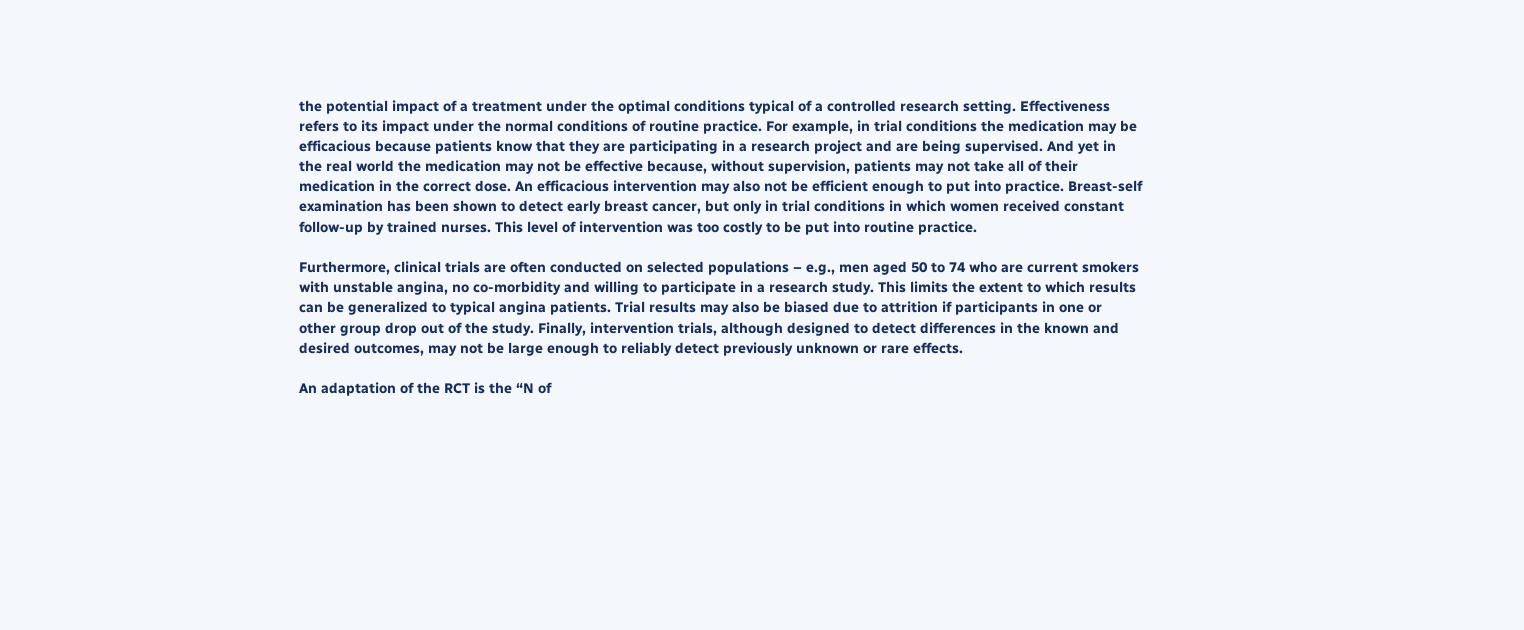the potential impact of a treatment under the optimal conditions typical of a controlled research setting. Effectiveness refers to its impact under the normal conditions of routine practice. For example, in trial conditions the medication may be efficacious because patients know that they are participating in a research project and are being supervised. And yet in the real world the medication may not be effective because, without supervision, patients may not take all of their medication in the correct dose. An efficacious intervention may also not be efficient enough to put into practice. Breast-self examination has been shown to detect early breast cancer, but only in trial conditions in which women received constant follow-up by trained nurses. This level of intervention was too costly to be put into routine practice.

Furthermore, clinical trials are often conducted on selected populations – e.g., men aged 50 to 74 who are current smokers with unstable angina, no co-morbidity and willing to participate in a research study. This limits the extent to which results can be generalized to typical angina patients. Trial results may also be biased due to attrition if participants in one or other group drop out of the study. Finally, intervention trials, although designed to detect differences in the known and desired outcomes, may not be large enough to reliably detect previously unknown or rare effects.

An adaptation of the RCT is the “N of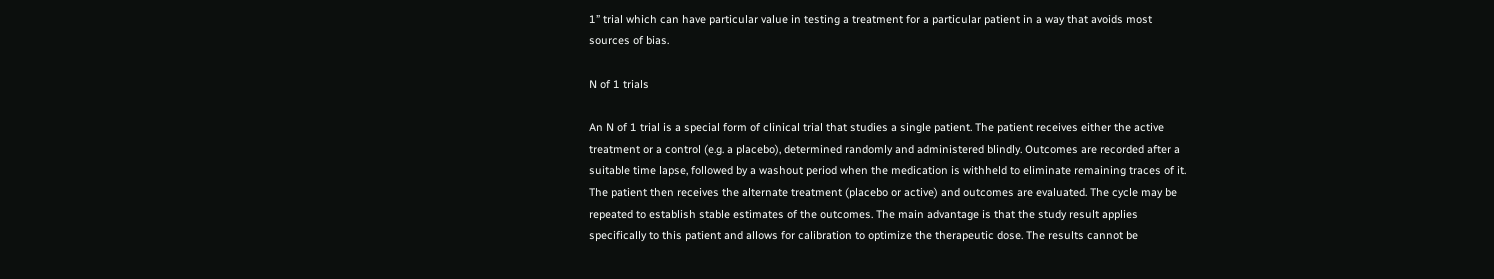1” trial which can have particular value in testing a treatment for a particular patient in a way that avoids most sources of bias.

N of 1 trials

An N of 1 trial is a special form of clinical trial that studies a single patient. The patient receives either the active treatment or a control (e.g. a placebo), determined randomly and administered blindly. Outcomes are recorded after a suitable time lapse, followed by a washout period when the medication is withheld to eliminate remaining traces of it. The patient then receives the alternate treatment (placebo or active) and outcomes are evaluated. The cycle may be repeated to establish stable estimates of the outcomes. The main advantage is that the study result applies specifically to this patient and allows for calibration to optimize the therapeutic dose. The results cannot be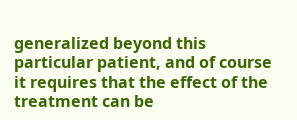generalized beyond this particular patient, and of course it requires that the effect of the treatment can be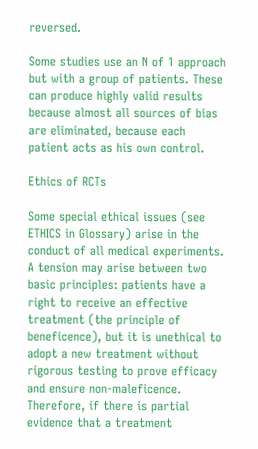reversed.

Some studies use an N of 1 approach but with a group of patients. These can produce highly valid results because almost all sources of bias are eliminated, because each patient acts as his own control.

Ethics of RCTs

Some special ethical issues (see ETHICS in Glossary) arise in the conduct of all medical experiments. A tension may arise between two basic principles: patients have a right to receive an effective treatment (the principle of beneficence), but it is unethical to adopt a new treatment without rigorous testing to prove efficacy and ensure non-maleficence. Therefore, if there is partial evidence that a treatment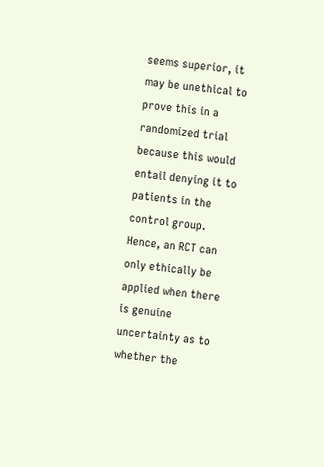seems superior, it may be unethical to prove this in a randomized trial because this would entail denying it to patients in the control group. Hence, an RCT can only ethically be applied when there is genuine uncertainty as to whether the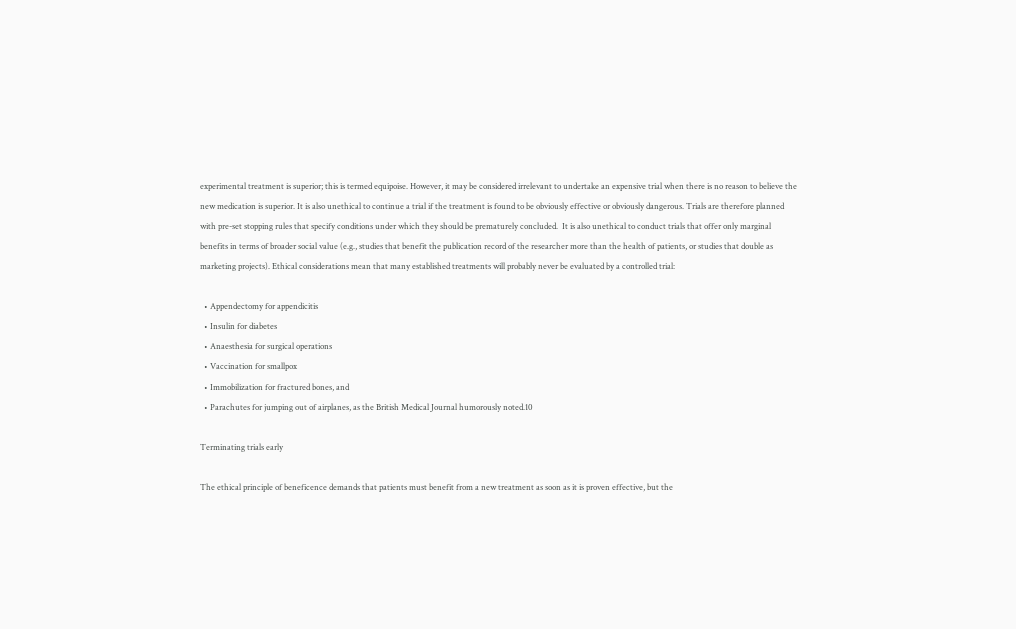experimental treatment is superior; this is termed equipoise. However, it may be considered irrelevant to undertake an expensive trial when there is no reason to believe the new medication is superior. It is also unethical to continue a trial if the treatment is found to be obviously effective or obviously dangerous. Trials are therefore planned with pre-set stopping rules that specify conditions under which they should be prematurely concluded.  It is also unethical to conduct trials that offer only marginal benefits in terms of broader social value (e.g., studies that benefit the publication record of the researcher more than the health of patients, or studies that double as marketing projects). Ethical considerations mean that many established treatments will probably never be evaluated by a controlled trial:

  • Appendectomy for appendicitis
  • Insulin for diabetes
  • Anaesthesia for surgical operations
  • Vaccination for smallpox
  • Immobilization for fractured bones, and
  • Parachutes for jumping out of airplanes, as the British Medical Journal humorously noted.10

Terminating trials early

The ethical principle of beneficence demands that patients must benefit from a new treatment as soon as it is proven effective, but the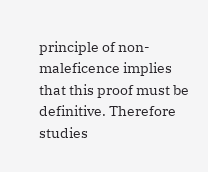principle of non-maleficence implies that this proof must be definitive. Therefore studies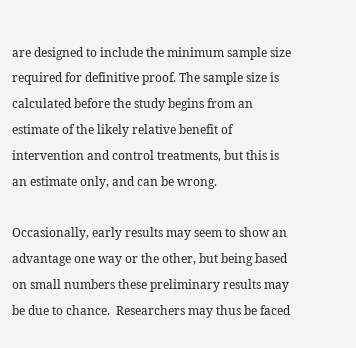are designed to include the minimum sample size required for definitive proof. The sample size is calculated before the study begins from an estimate of the likely relative benefit of intervention and control treatments, but this is an estimate only, and can be wrong.

Occasionally, early results may seem to show an advantage one way or the other, but being based on small numbers these preliminary results may be due to chance.  Researchers may thus be faced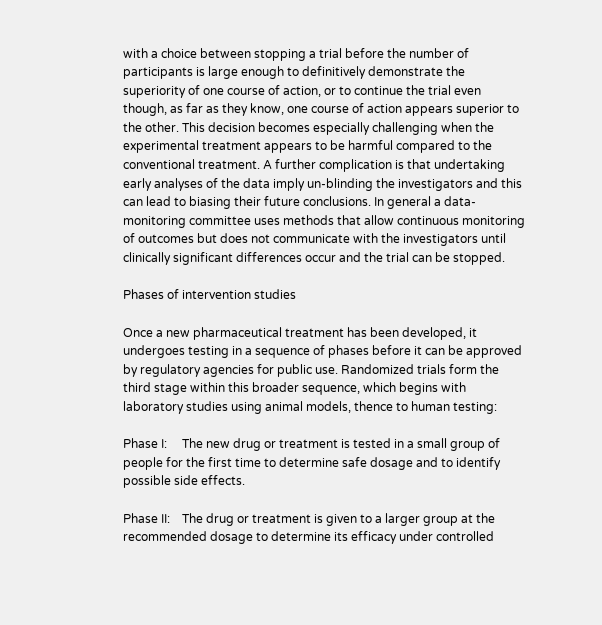with a choice between stopping a trial before the number of participants is large enough to definitively demonstrate the superiority of one course of action, or to continue the trial even though, as far as they know, one course of action appears superior to the other. This decision becomes especially challenging when the experimental treatment appears to be harmful compared to the conventional treatment. A further complication is that undertaking early analyses of the data imply un-blinding the investigators and this can lead to biasing their future conclusions. In general a data-monitoring committee uses methods that allow continuous monitoring of outcomes but does not communicate with the investigators until clinically significant differences occur and the trial can be stopped.

Phases of intervention studies

Once a new pharmaceutical treatment has been developed, it undergoes testing in a sequence of phases before it can be approved by regulatory agencies for public use. Randomized trials form the third stage within this broader sequence, which begins with laboratory studies using animal models, thence to human testing:

Phase I:     The new drug or treatment is tested in a small group of people for the first time to determine safe dosage and to identify possible side effects.

Phase II:    The drug or treatment is given to a larger group at the recommended dosage to determine its efficacy under controlled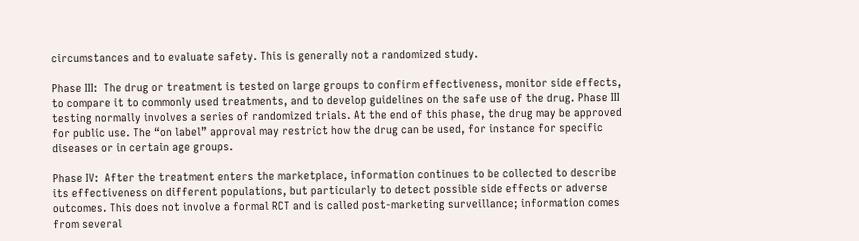circumstances and to evaluate safety. This is generally not a randomized study.

Phase III:  The drug or treatment is tested on large groups to confirm effectiveness, monitor side effects, to compare it to commonly used treatments, and to develop guidelines on the safe use of the drug. Phase III testing normally involves a series of randomized trials. At the end of this phase, the drug may be approved for public use. The “on label” approval may restrict how the drug can be used, for instance for specific diseases or in certain age groups.

Phase IV:  After the treatment enters the marketplace, information continues to be collected to describe its effectiveness on different populations, but particularly to detect possible side effects or adverse outcomes. This does not involve a formal RCT and is called post-marketing surveillance; information comes from several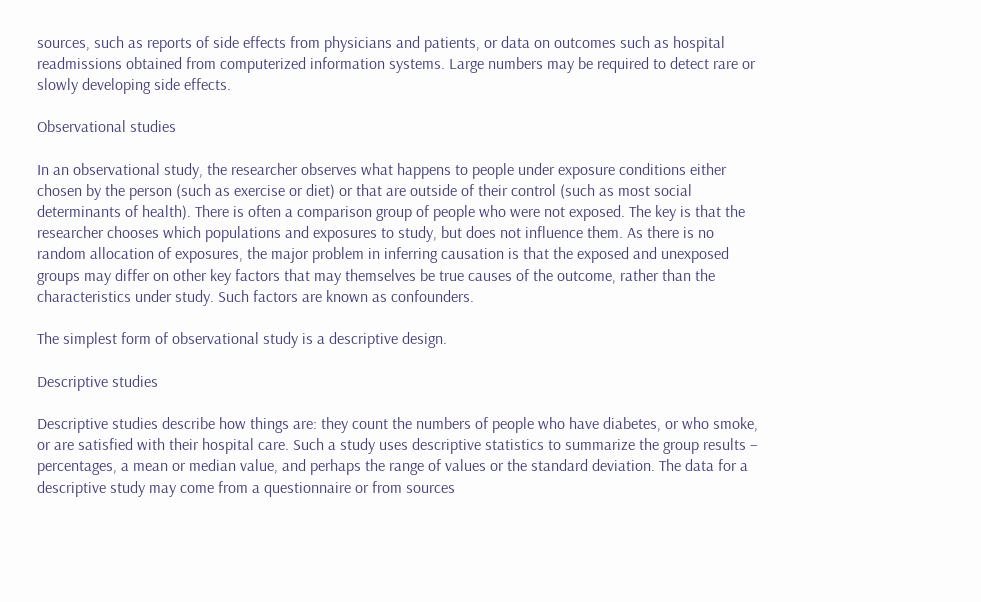sources, such as reports of side effects from physicians and patients, or data on outcomes such as hospital readmissions obtained from computerized information systems. Large numbers may be required to detect rare or slowly developing side effects.

Observational studies

In an observational study, the researcher observes what happens to people under exposure conditions either chosen by the person (such as exercise or diet) or that are outside of their control (such as most social determinants of health). There is often a comparison group of people who were not exposed. The key is that the researcher chooses which populations and exposures to study, but does not influence them. As there is no random allocation of exposures, the major problem in inferring causation is that the exposed and unexposed groups may differ on other key factors that may themselves be true causes of the outcome, rather than the characteristics under study. Such factors are known as confounders.

The simplest form of observational study is a descriptive design.

Descriptive studies

Descriptive studies describe how things are: they count the numbers of people who have diabetes, or who smoke, or are satisfied with their hospital care. Such a study uses descriptive statistics to summarize the group results – percentages, a mean or median value, and perhaps the range of values or the standard deviation. The data for a descriptive study may come from a questionnaire or from sources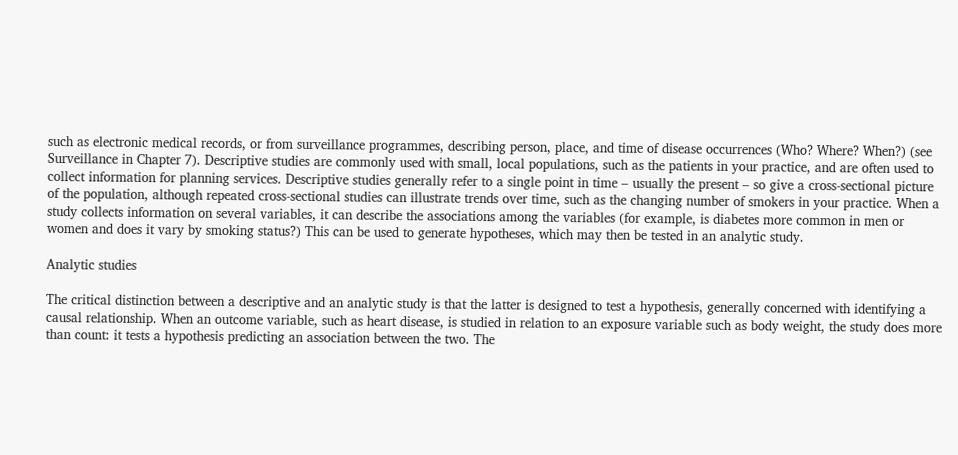such as electronic medical records, or from surveillance programmes, describing person, place, and time of disease occurrences (Who? Where? When?) (see Surveillance in Chapter 7). Descriptive studies are commonly used with small, local populations, such as the patients in your practice, and are often used to collect information for planning services. Descriptive studies generally refer to a single point in time – usually the present – so give a cross-sectional picture of the population, although repeated cross-sectional studies can illustrate trends over time, such as the changing number of smokers in your practice. When a study collects information on several variables, it can describe the associations among the variables (for example, is diabetes more common in men or women and does it vary by smoking status?) This can be used to generate hypotheses, which may then be tested in an analytic study.

Analytic studies

The critical distinction between a descriptive and an analytic study is that the latter is designed to test a hypothesis, generally concerned with identifying a causal relationship. When an outcome variable, such as heart disease, is studied in relation to an exposure variable such as body weight, the study does more than count: it tests a hypothesis predicting an association between the two. The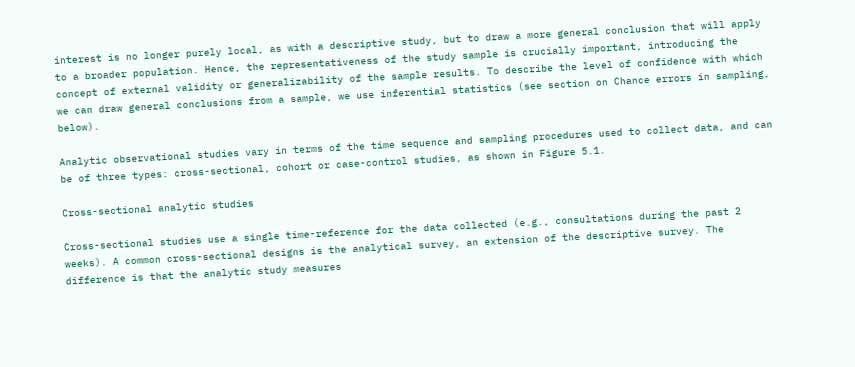interest is no longer purely local, as with a descriptive study, but to draw a more general conclusion that will apply to a broader population. Hence, the representativeness of the study sample is crucially important, introducing the concept of external validity or generalizability of the sample results. To describe the level of confidence with which we can draw general conclusions from a sample, we use inferential statistics (see section on Chance errors in sampling, below).

Analytic observational studies vary in terms of the time sequence and sampling procedures used to collect data, and can be of three types: cross-sectional, cohort or case-control studies, as shown in Figure 5.1.

Cross-sectional analytic studies

Cross-sectional studies use a single time-reference for the data collected (e.g., consultations during the past 2 weeks). A common cross-sectional designs is the analytical survey, an extension of the descriptive survey. The difference is that the analytic study measures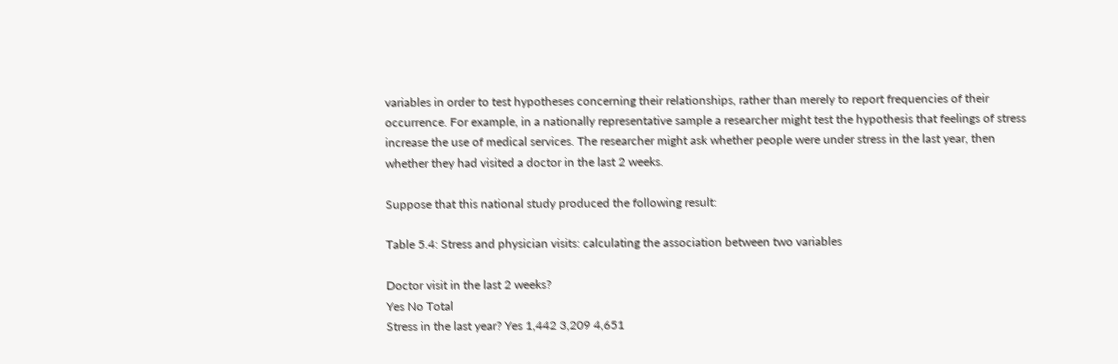variables in order to test hypotheses concerning their relationships, rather than merely to report frequencies of their occurrence. For example, in a nationally representative sample a researcher might test the hypothesis that feelings of stress increase the use of medical services. The researcher might ask whether people were under stress in the last year, then whether they had visited a doctor in the last 2 weeks.

Suppose that this national study produced the following result:

Table 5.4: Stress and physician visits: calculating the association between two variables

Doctor visit in the last 2 weeks?
Yes No Total
Stress in the last year? Yes 1,442 3,209 4,651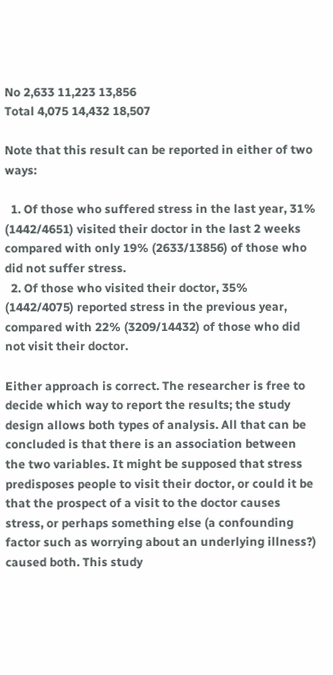No 2,633 11,223 13,856
Total 4,075 14,432 18,507

Note that this result can be reported in either of two ways:

  1. Of those who suffered stress in the last year, 31% (1442/4651) visited their doctor in the last 2 weeks compared with only 19% (2633/13856) of those who did not suffer stress.
  2. Of those who visited their doctor, 35% (1442/4075) reported stress in the previous year, compared with 22% (3209/14432) of those who did not visit their doctor.

Either approach is correct. The researcher is free to decide which way to report the results; the study design allows both types of analysis. All that can be concluded is that there is an association between the two variables. It might be supposed that stress predisposes people to visit their doctor, or could it be that the prospect of a visit to the doctor causes stress, or perhaps something else (a confounding factor such as worrying about an underlying illness?) caused both. This study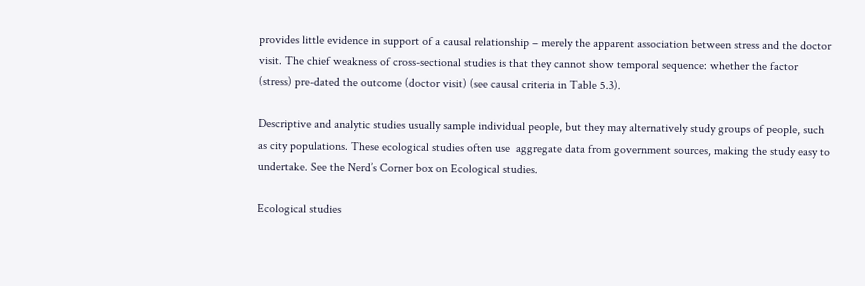provides little evidence in support of a causal relationship – merely the apparent association between stress and the doctor visit. The chief weakness of cross-sectional studies is that they cannot show temporal sequence: whether the factor (stress) pre-dated the outcome (doctor visit) (see causal criteria in Table 5.3).

Descriptive and analytic studies usually sample individual people, but they may alternatively study groups of people, such as city populations. These ecological studies often use  aggregate data from government sources, making the study easy to undertake. See the Nerd’s Corner box on Ecological studies.

Ecological studies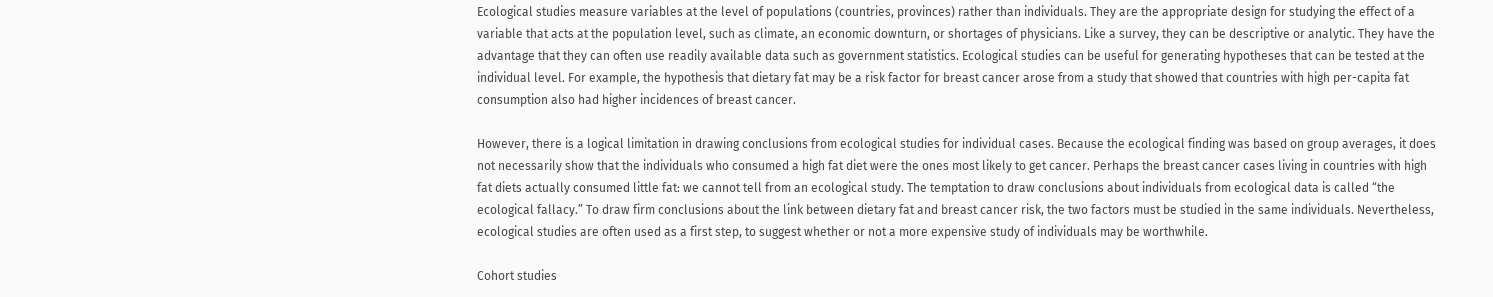Ecological studies measure variables at the level of populations (countries, provinces) rather than individuals. They are the appropriate design for studying the effect of a variable that acts at the population level, such as climate, an economic downturn, or shortages of physicians. Like a survey, they can be descriptive or analytic. They have the advantage that they can often use readily available data such as government statistics. Ecological studies can be useful for generating hypotheses that can be tested at the individual level. For example, the hypothesis that dietary fat may be a risk factor for breast cancer arose from a study that showed that countries with high per-capita fat consumption also had higher incidences of breast cancer.

However, there is a logical limitation in drawing conclusions from ecological studies for individual cases. Because the ecological finding was based on group averages, it does not necessarily show that the individuals who consumed a high fat diet were the ones most likely to get cancer. Perhaps the breast cancer cases living in countries with high fat diets actually consumed little fat: we cannot tell from an ecological study. The temptation to draw conclusions about individuals from ecological data is called “the ecological fallacy.” To draw firm conclusions about the link between dietary fat and breast cancer risk, the two factors must be studied in the same individuals. Nevertheless, ecological studies are often used as a first step, to suggest whether or not a more expensive study of individuals may be worthwhile.

Cohort studies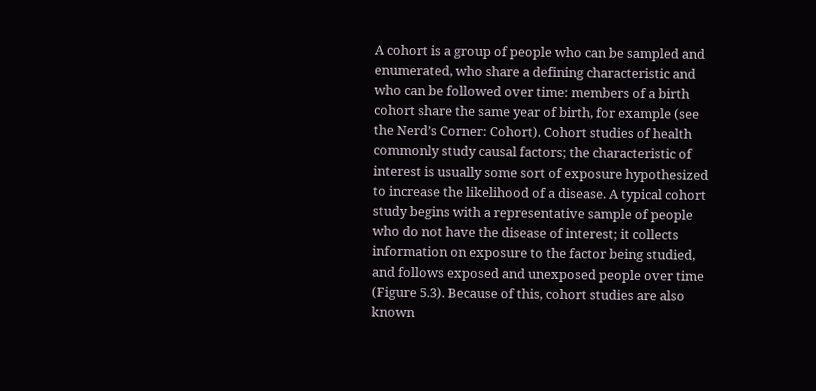A cohort is a group of people who can be sampled and enumerated, who share a defining characteristic and who can be followed over time: members of a birth cohort share the same year of birth, for example (see  the Nerd’s Corner: Cohort). Cohort studies of health commonly study causal factors; the characteristic of interest is usually some sort of exposure hypothesized to increase the likelihood of a disease. A typical cohort study begins with a representative sample of people who do not have the disease of interest; it collects information on exposure to the factor being studied, and follows exposed and unexposed people over time (Figure 5.3). Because of this, cohort studies are also known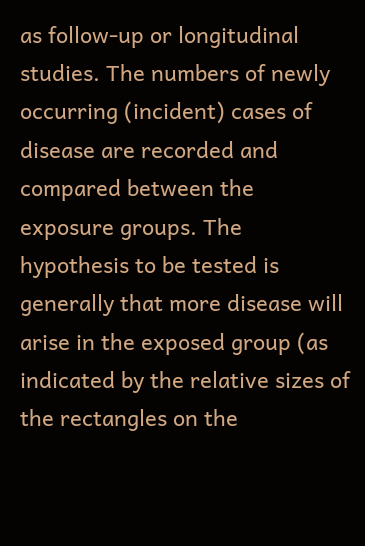as follow-up or longitudinal  studies. The numbers of newly occurring (incident) cases of disease are recorded and compared between the exposure groups. The hypothesis to be tested is generally that more disease will arise in the exposed group (as indicated by the relative sizes of the rectangles on the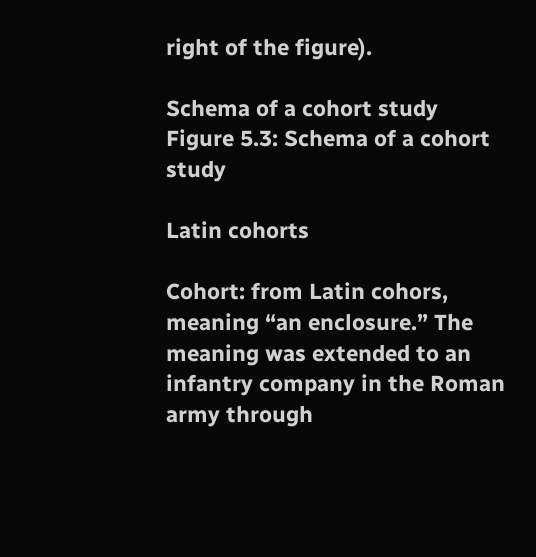right of the figure).

Schema of a cohort study
Figure 5.3: Schema of a cohort study

Latin cohorts

Cohort: from Latin cohors, meaning “an enclosure.” The meaning was extended to an infantry company in the Roman army through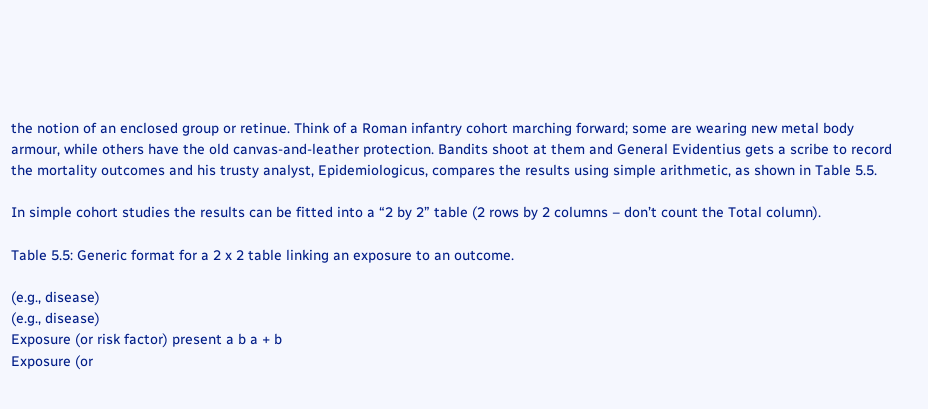the notion of an enclosed group or retinue. Think of a Roman infantry cohort marching forward; some are wearing new metal body armour, while others have the old canvas-and-leather protection. Bandits shoot at them and General Evidentius gets a scribe to record the mortality outcomes and his trusty analyst, Epidemiologicus, compares the results using simple arithmetic, as shown in Table 5.5.

In simple cohort studies the results can be fitted into a “2 by 2” table (2 rows by 2 columns – don’t count the Total column).

Table 5.5: Generic format for a 2 x 2 table linking an exposure to an outcome.

(e.g., disease)
(e.g., disease)
Exposure (or risk factor) present a b a + b
Exposure (or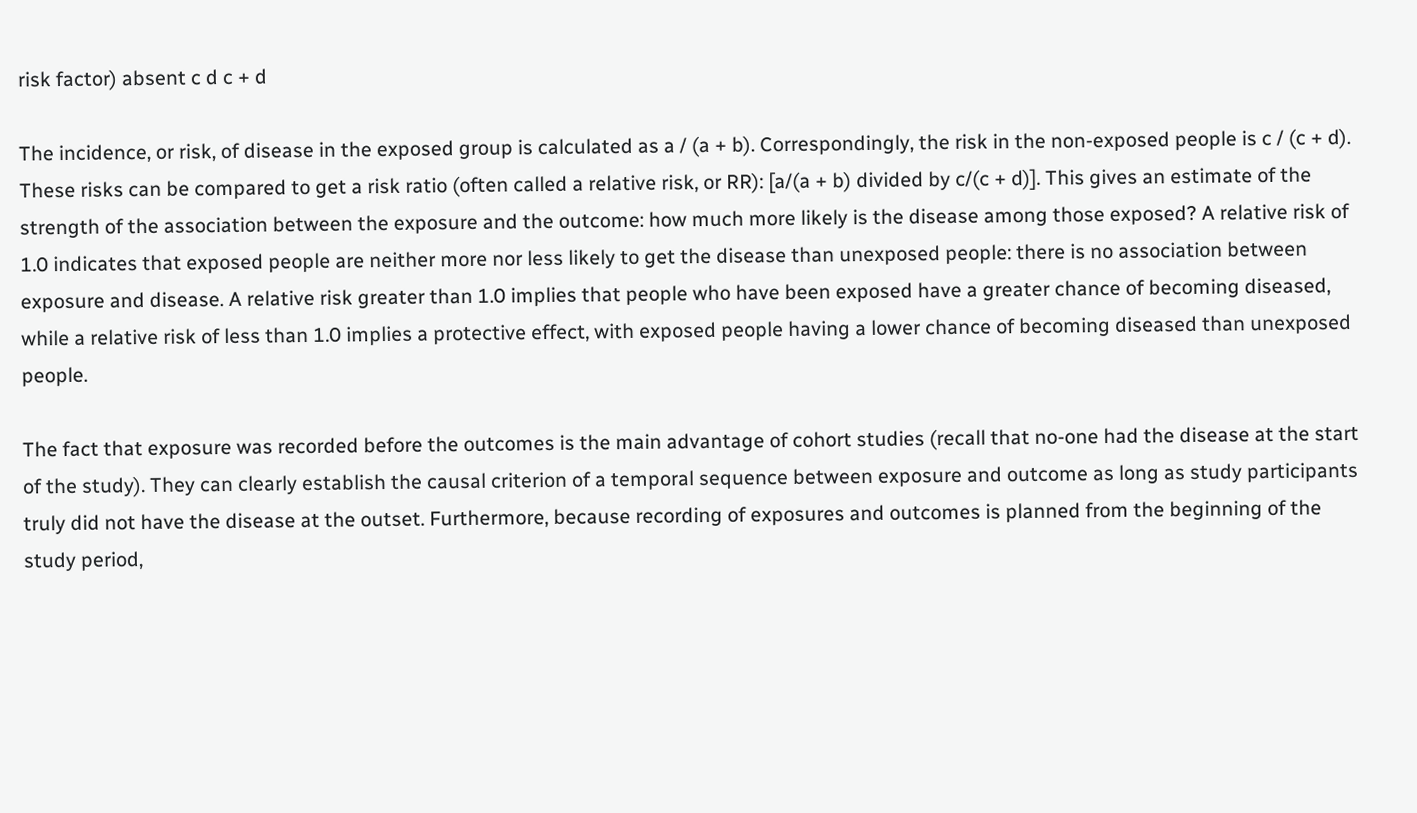risk factor) absent c d c + d

The incidence, or risk, of disease in the exposed group is calculated as a / (a + b). Correspondingly, the risk in the non-exposed people is c / (c + d). These risks can be compared to get a risk ratio (often called a relative risk, or RR): [a/(a + b) divided by c/(c + d)]. This gives an estimate of the strength of the association between the exposure and the outcome: how much more likely is the disease among those exposed? A relative risk of 1.0 indicates that exposed people are neither more nor less likely to get the disease than unexposed people: there is no association between exposure and disease. A relative risk greater than 1.0 implies that people who have been exposed have a greater chance of becoming diseased, while a relative risk of less than 1.0 implies a protective effect, with exposed people having a lower chance of becoming diseased than unexposed people.

The fact that exposure was recorded before the outcomes is the main advantage of cohort studies (recall that no-one had the disease at the start of the study). They can clearly establish the causal criterion of a temporal sequence between exposure and outcome as long as study participants truly did not have the disease at the outset. Furthermore, because recording of exposures and outcomes is planned from the beginning of the study period,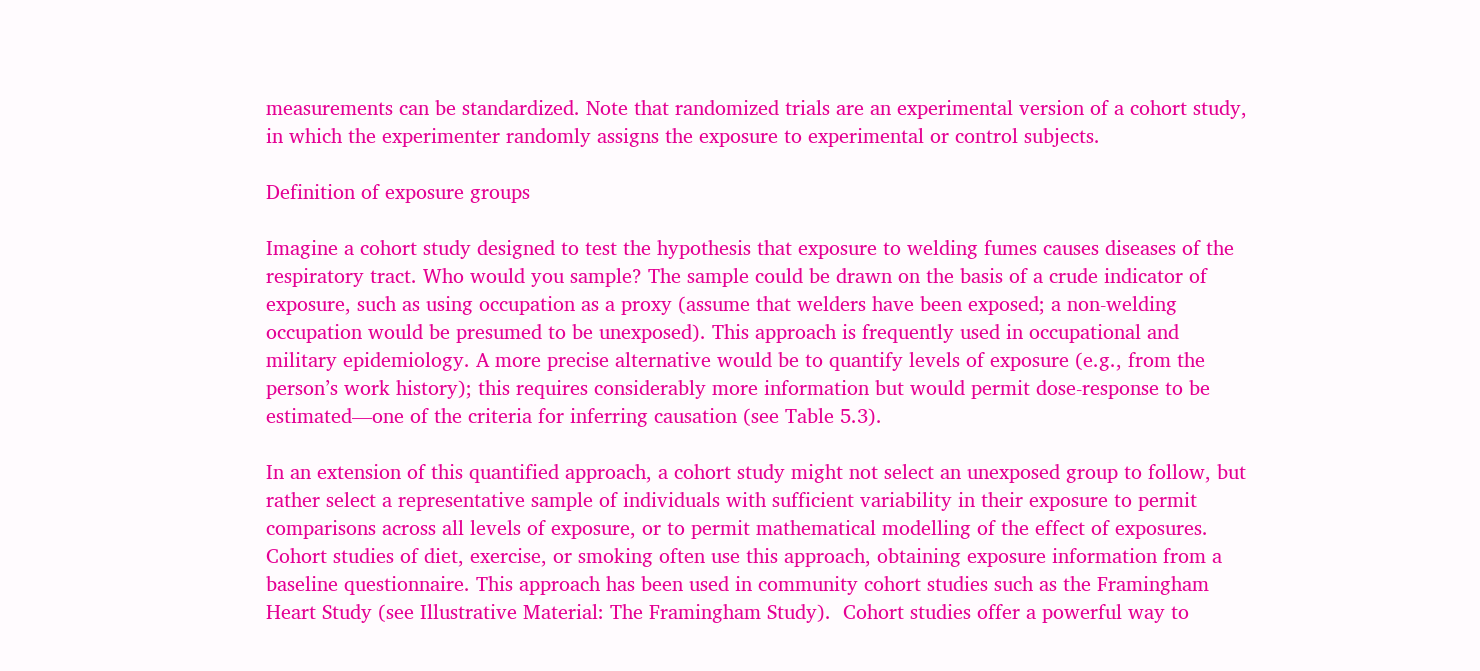measurements can be standardized. Note that randomized trials are an experimental version of a cohort study, in which the experimenter randomly assigns the exposure to experimental or control subjects.

Definition of exposure groups

Imagine a cohort study designed to test the hypothesis that exposure to welding fumes causes diseases of the respiratory tract. Who would you sample? The sample could be drawn on the basis of a crude indicator of exposure, such as using occupation as a proxy (assume that welders have been exposed; a non-welding occupation would be presumed to be unexposed). This approach is frequently used in occupational and military epidemiology. A more precise alternative would be to quantify levels of exposure (e.g., from the person’s work history); this requires considerably more information but would permit dose-response to be estimated—one of the criteria for inferring causation (see Table 5.3).

In an extension of this quantified approach, a cohort study might not select an unexposed group to follow, but rather select a representative sample of individuals with sufficient variability in their exposure to permit comparisons across all levels of exposure, or to permit mathematical modelling of the effect of exposures. Cohort studies of diet, exercise, or smoking often use this approach, obtaining exposure information from a baseline questionnaire. This approach has been used in community cohort studies such as the Framingham Heart Study (see Illustrative Material: The Framingham Study).  Cohort studies offer a powerful way to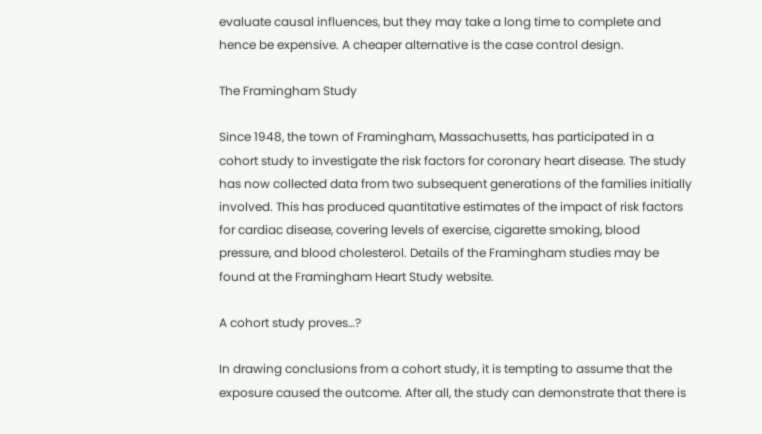evaluate causal influences, but they may take a long time to complete and hence be expensive. A cheaper alternative is the case control design.

The Framingham Study

Since 1948, the town of Framingham, Massachusetts, has participated in a cohort study to investigate the risk factors for coronary heart disease. The study has now collected data from two subsequent generations of the families initially involved. This has produced quantitative estimates of the impact of risk factors for cardiac disease, covering levels of exercise, cigarette smoking, blood pressure, and blood cholesterol. Details of the Framingham studies may be found at the Framingham Heart Study website.

A cohort study proves…?

In drawing conclusions from a cohort study, it is tempting to assume that the exposure caused the outcome. After all, the study can demonstrate that there is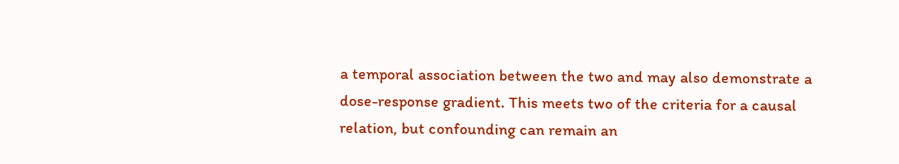a temporal association between the two and may also demonstrate a dose-response gradient. This meets two of the criteria for a causal relation, but confounding can remain an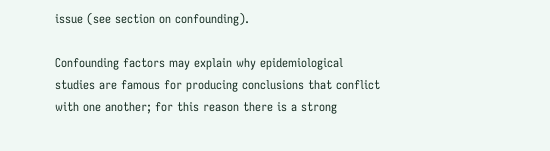issue (see section on confounding).

Confounding factors may explain why epidemiological studies are famous for producing conclusions that conflict with one another; for this reason there is a strong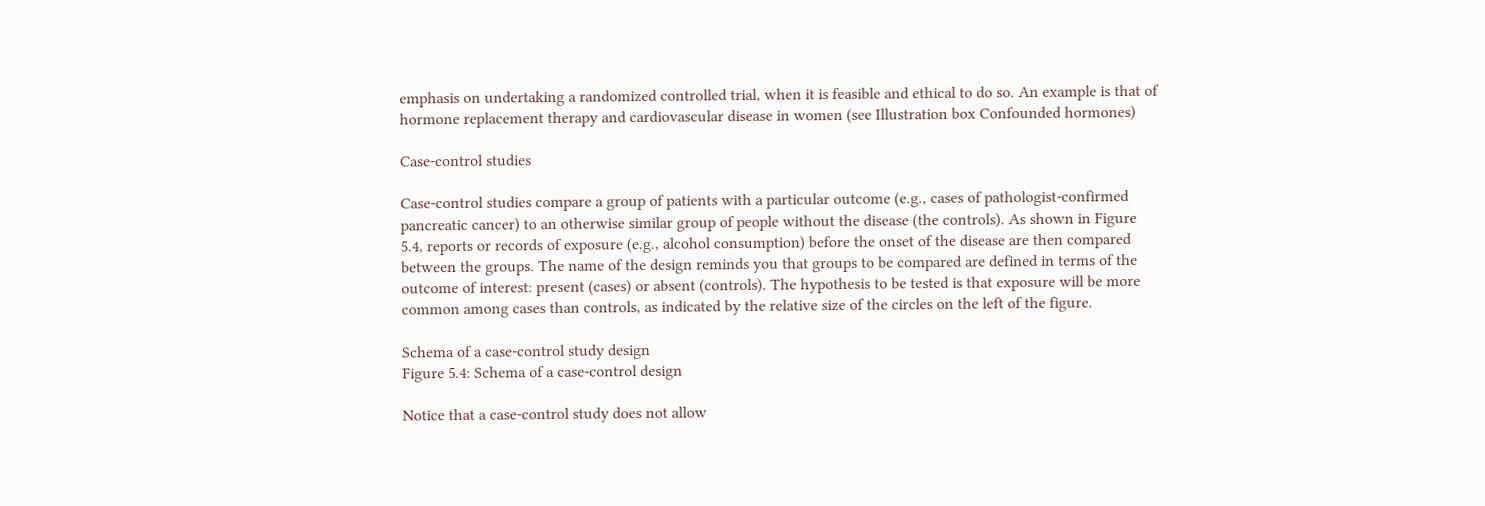emphasis on undertaking a randomized controlled trial, when it is feasible and ethical to do so. An example is that of hormone replacement therapy and cardiovascular disease in women (see Illustration box Confounded hormones)

Case-control studies

Case-control studies compare a group of patients with a particular outcome (e.g., cases of pathologist-confirmed pancreatic cancer) to an otherwise similar group of people without the disease (the controls). As shown in Figure 5.4, reports or records of exposure (e.g., alcohol consumption) before the onset of the disease are then compared between the groups. The name of the design reminds you that groups to be compared are defined in terms of the outcome of interest: present (cases) or absent (controls). The hypothesis to be tested is that exposure will be more common among cases than controls, as indicated by the relative size of the circles on the left of the figure.

Schema of a case-control study design
Figure 5.4: Schema of a case-control design

Notice that a case-control study does not allow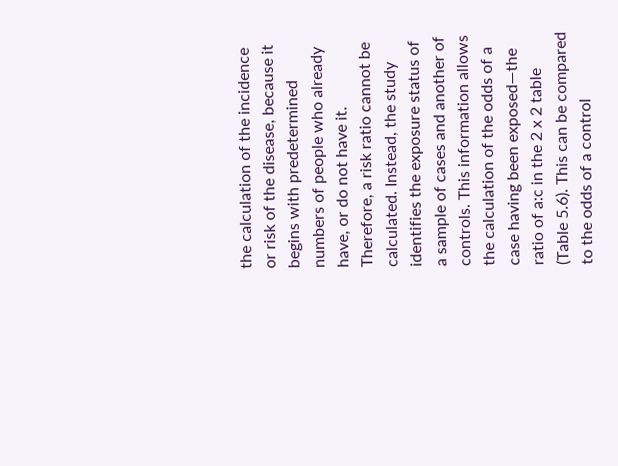the calculation of the incidence or risk of the disease, because it begins with predetermined numbers of people who already have, or do not have it. Therefore, a risk ratio cannot be calculated. Instead, the study identifies the exposure status of a sample of cases and another of controls. This information allows the calculation of the odds of a case having been exposed—the ratio of a:c in the 2 x 2 table (Table 5.6). This can be compared to the odds of a control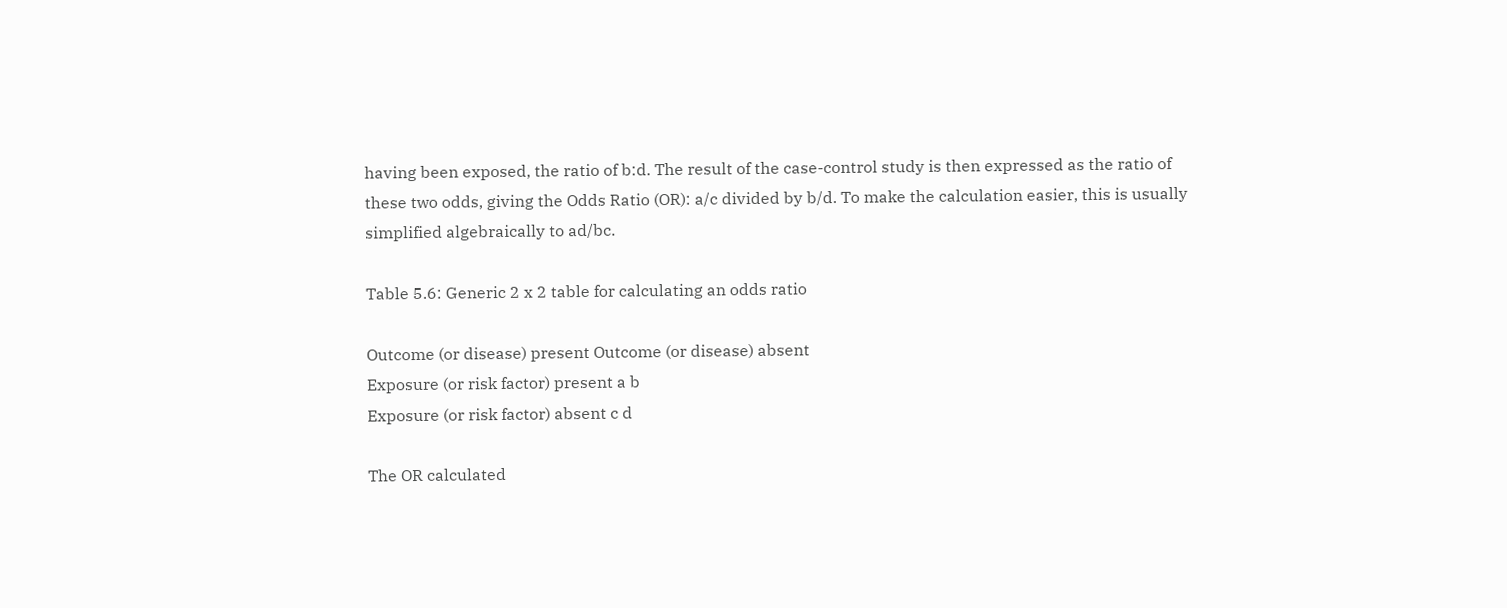having been exposed, the ratio of b:d. The result of the case-control study is then expressed as the ratio of these two odds, giving the Odds Ratio (OR): a/c divided by b/d. To make the calculation easier, this is usually simplified algebraically to ad/bc.

Table 5.6: Generic 2 x 2 table for calculating an odds ratio

Outcome (or disease) present Outcome (or disease) absent
Exposure (or risk factor) present a b
Exposure (or risk factor) absent c d

The OR calculated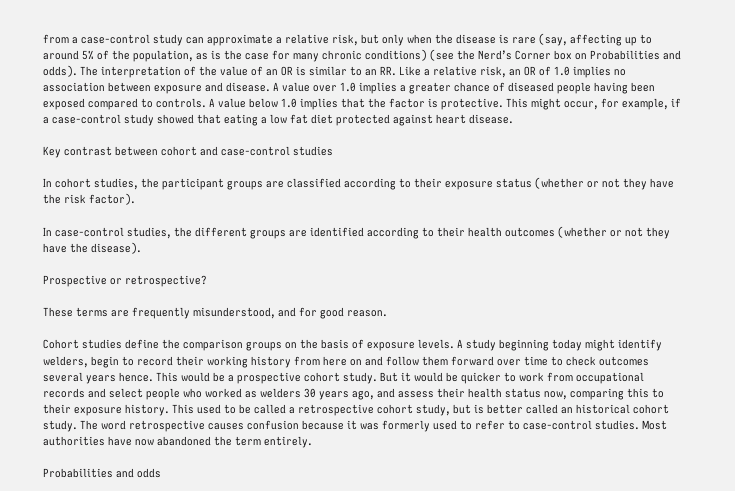from a case-control study can approximate a relative risk, but only when the disease is rare (say, affecting up to around 5% of the population, as is the case for many chronic conditions) (see the Nerd’s Corner box on Probabilities and odds). The interpretation of the value of an OR is similar to an RR. Like a relative risk, an OR of 1.0 implies no association between exposure and disease. A value over 1.0 implies a greater chance of diseased people having been exposed compared to controls. A value below 1.0 implies that the factor is protective. This might occur, for example, if a case-control study showed that eating a low fat diet protected against heart disease.

Key contrast between cohort and case-control studies

In cohort studies, the participant groups are classified according to their exposure status (whether or not they have the risk factor).

In case-control studies, the different groups are identified according to their health outcomes (whether or not they have the disease).

Prospective or retrospective?

These terms are frequently misunderstood, and for good reason.

Cohort studies define the comparison groups on the basis of exposure levels. A study beginning today might identify welders, begin to record their working history from here on and follow them forward over time to check outcomes several years hence. This would be a prospective cohort study. But it would be quicker to work from occupational records and select people who worked as welders 30 years ago, and assess their health status now, comparing this to their exposure history. This used to be called a retrospective cohort study, but is better called an historical cohort study. The word retrospective causes confusion because it was formerly used to refer to case-control studies. Most authorities have now abandoned the term entirely.

Probabilities and odds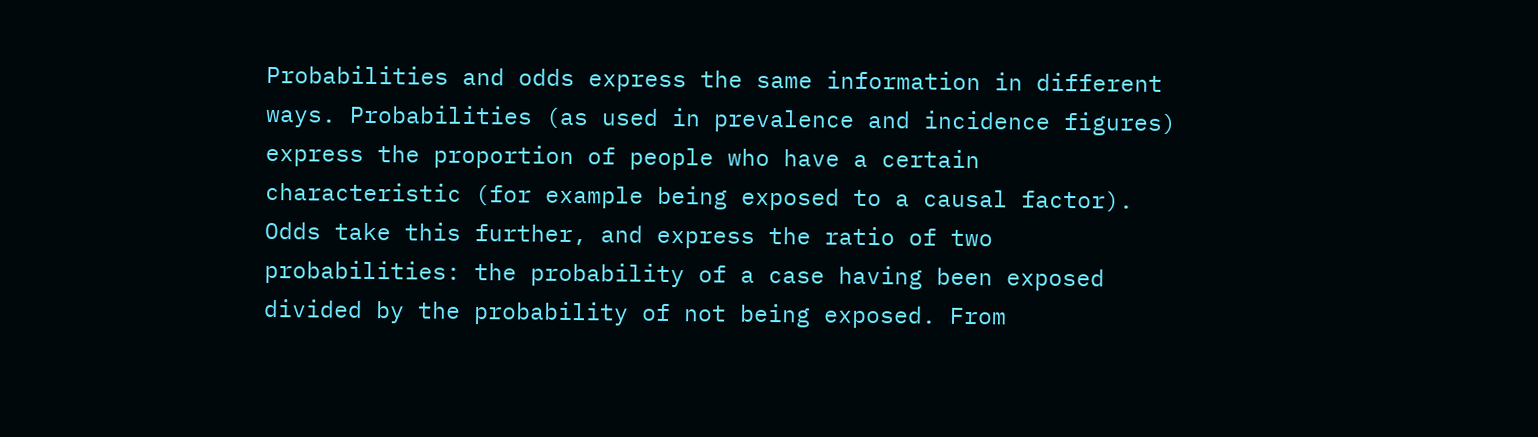Probabilities and odds express the same information in different ways. Probabilities (as used in prevalence and incidence figures) express the proportion of people who have a certain characteristic (for example being exposed to a causal factor). Odds take this further, and express the ratio of two probabilities: the probability of a case having been exposed divided by the probability of not being exposed. From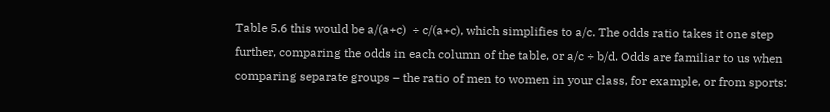Table 5.6 this would be a/(a+c)  ÷ c/(a+c), which simplifies to a/c. The odds ratio takes it one step further, comparing the odds in each column of the table, or a/c ÷ b/d. Odds are familiar to us when comparing separate groups – the ratio of men to women in your class, for example, or from sports: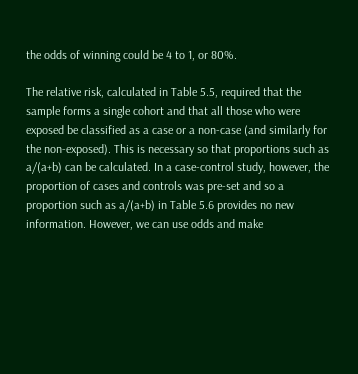the odds of winning could be 4 to 1, or 80%.

The relative risk, calculated in Table 5.5, required that the sample forms a single cohort and that all those who were exposed be classified as a case or a non-case (and similarly for the non-exposed). This is necessary so that proportions such as a/(a+b) can be calculated. In a case-control study, however, the proportion of cases and controls was pre-set and so a proportion such as a/(a+b) in Table 5.6 provides no new information. However, we can use odds and make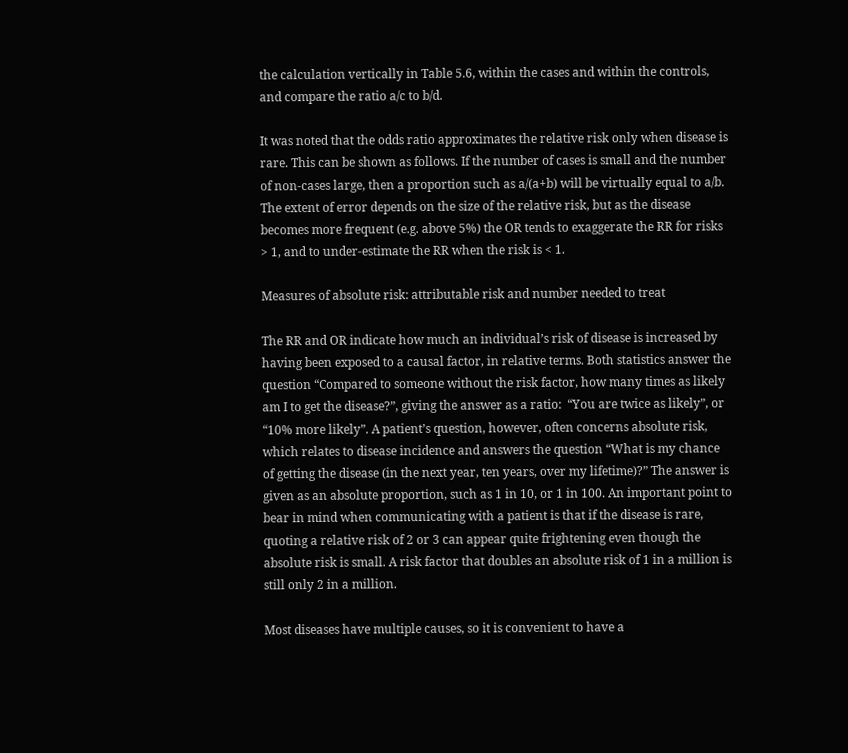the calculation vertically in Table 5.6, within the cases and within the controls, and compare the ratio a/c to b/d.

It was noted that the odds ratio approximates the relative risk only when disease is rare. This can be shown as follows. If the number of cases is small and the number of non-cases large, then a proportion such as a/(a+b) will be virtually equal to a/b.  The extent of error depends on the size of the relative risk, but as the disease becomes more frequent (e.g. above 5%) the OR tends to exaggerate the RR for risks > 1, and to under-estimate the RR when the risk is < 1.

Measures of absolute risk: attributable risk and number needed to treat

The RR and OR indicate how much an individual’s risk of disease is increased by having been exposed to a causal factor, in relative terms. Both statistics answer the question “Compared to someone without the risk factor, how many times as likely am I to get the disease?”, giving the answer as a ratio:  “You are twice as likely”, or “10% more likely”. A patient’s question, however, often concerns absolute risk, which relates to disease incidence and answers the question “What is my chance of getting the disease (in the next year, ten years, over my lifetime)?” The answer is given as an absolute proportion, such as 1 in 10, or 1 in 100. An important point to bear in mind when communicating with a patient is that if the disease is rare, quoting a relative risk of 2 or 3 can appear quite frightening even though the absolute risk is small. A risk factor that doubles an absolute risk of 1 in a million is still only 2 in a million.

Most diseases have multiple causes, so it is convenient to have a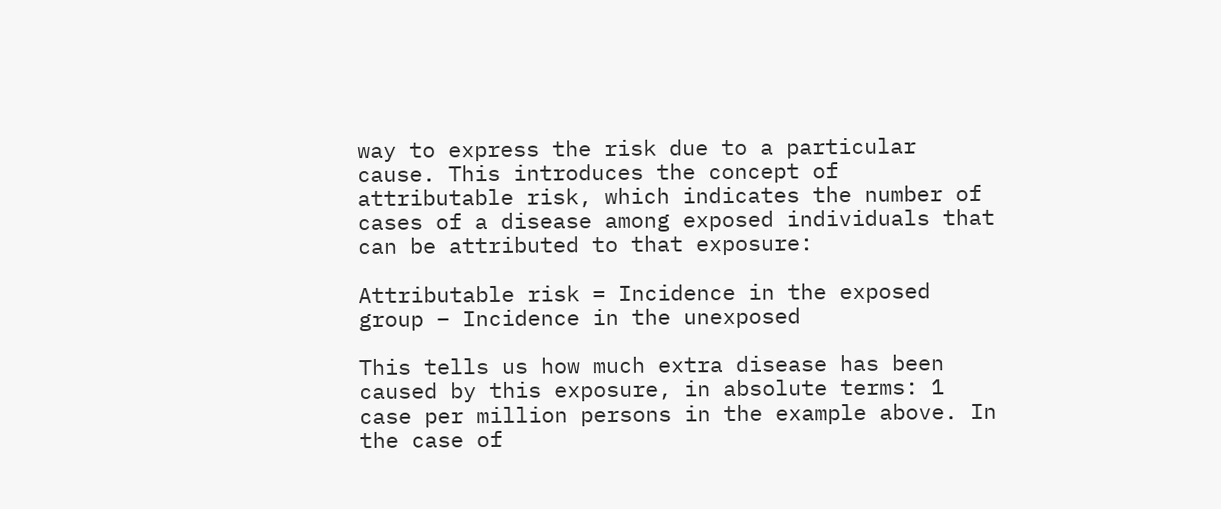way to express the risk due to a particular cause. This introduces the concept of attributable risk, which indicates the number of cases of a disease among exposed individuals that can be attributed to that exposure:

Attributable risk = Incidence in the exposed group − Incidence in the unexposed

This tells us how much extra disease has been caused by this exposure, in absolute terms: 1 case per million persons in the example above. In the case of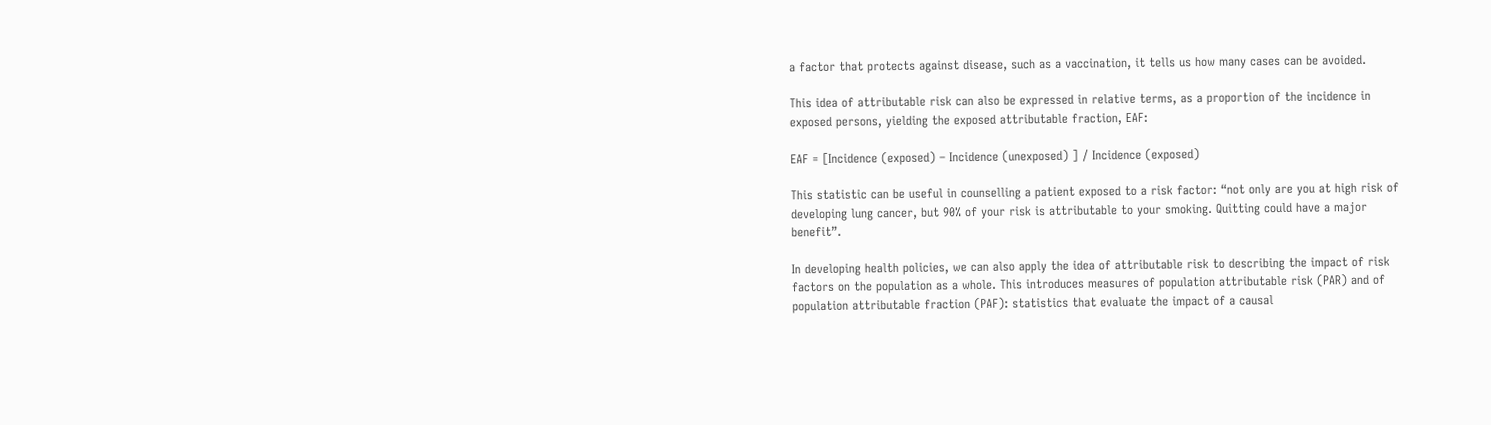a factor that protects against disease, such as a vaccination, it tells us how many cases can be avoided.

This idea of attributable risk can also be expressed in relative terms, as a proportion of the incidence in exposed persons, yielding the exposed attributable fraction, EAF:

EAF = [Incidence (exposed) – Incidence (unexposed) ] / Incidence (exposed)

This statistic can be useful in counselling a patient exposed to a risk factor: “not only are you at high risk of developing lung cancer, but 90% of your risk is attributable to your smoking. Quitting could have a major benefit”.

In developing health policies, we can also apply the idea of attributable risk to describing the impact of risk factors on the population as a whole. This introduces measures of population attributable risk (PAR) and of population attributable fraction (PAF): statistics that evaluate the impact of a causal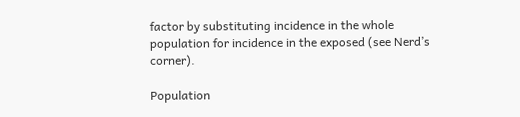factor by substituting incidence in the whole population for incidence in the exposed (see Nerd’s corner).

Population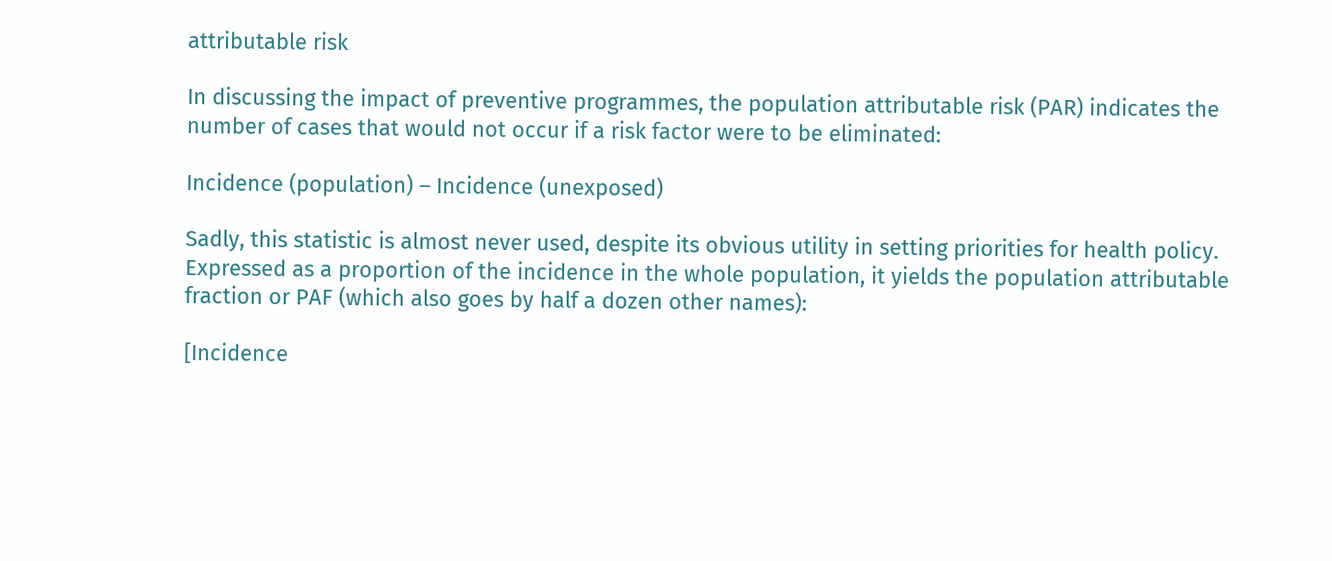attributable risk

In discussing the impact of preventive programmes, the population attributable risk (PAR) indicates the number of cases that would not occur if a risk factor were to be eliminated:

Incidence (population) – Incidence (unexposed)

Sadly, this statistic is almost never used, despite its obvious utility in setting priorities for health policy.  Expressed as a proportion of the incidence in the whole population, it yields the population attributable fraction or PAF (which also goes by half a dozen other names):

[Incidence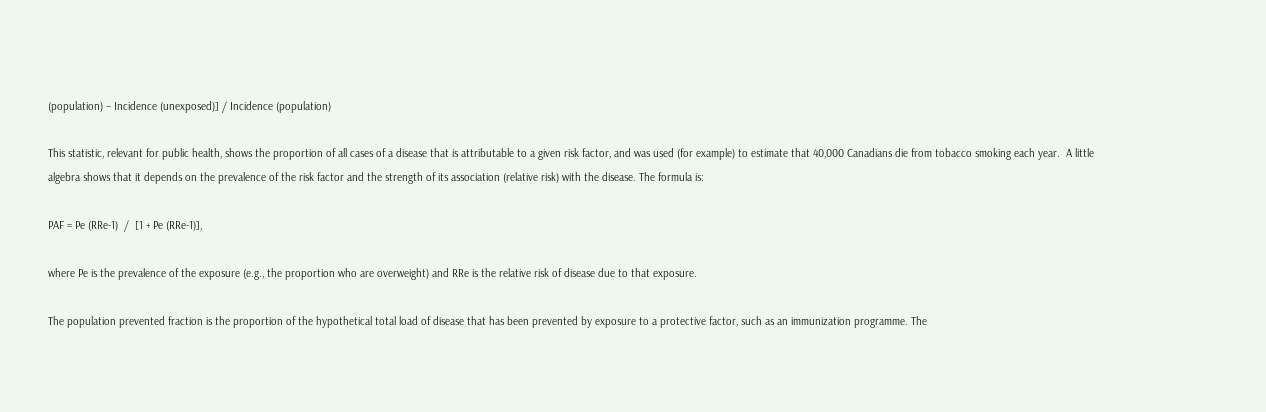(population) – Incidence (unexposed)] / Incidence (population)

This statistic, relevant for public health, shows the proportion of all cases of a disease that is attributable to a given risk factor, and was used (for example) to estimate that 40,000 Canadians die from tobacco smoking each year.  A little algebra shows that it depends on the prevalence of the risk factor and the strength of its association (relative risk) with the disease. The formula is:

PAF = Pe (RRe-1)  /  [1 + Pe (RRe-1)],

where Pe is the prevalence of the exposure (e.g., the proportion who are overweight) and RRe is the relative risk of disease due to that exposure.

The population prevented fraction is the proportion of the hypothetical total load of disease that has been prevented by exposure to a protective factor, such as an immunization programme. The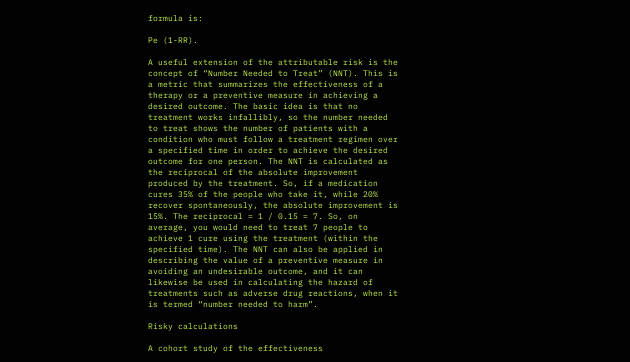formula is:

Pe (1-RR).

A useful extension of the attributable risk is the concept of “Number Needed to Treat” (NNT). This is a metric that summarizes the effectiveness of a therapy or a preventive measure in achieving a desired outcome. The basic idea is that no treatment works infallibly, so the number needed to treat shows the number of patients with a condition who must follow a treatment regimen over a specified time in order to achieve the desired outcome for one person. The NNT is calculated as the reciprocal of the absolute improvement produced by the treatment. So, if a medication cures 35% of the people who take it, while 20% recover spontaneously, the absolute improvement is 15%. The reciprocal = 1 / 0.15 = 7. So, on average, you would need to treat 7 people to achieve 1 cure using the treatment (within the specified time). The NNT can also be applied in describing the value of a preventive measure in avoiding an undesirable outcome, and it can likewise be used in calculating the hazard of treatments such as adverse drug reactions, when it is termed “number needed to harm”.

Risky calculations

A cohort study of the effectiveness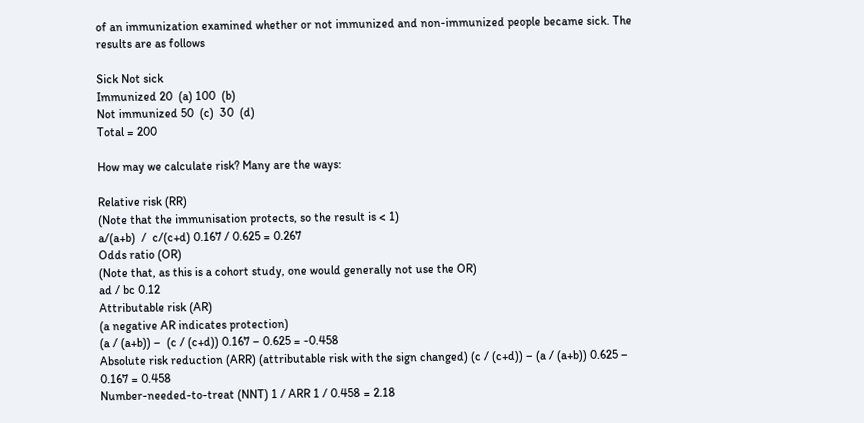of an immunization examined whether or not immunized and non-immunized people became sick. The results are as follows

Sick Not sick
Immunized 20  (a) 100  (b)
Not immunized 50  (c)  30  (d)
Total = 200

How may we calculate risk? Many are the ways:

Relative risk (RR)
(Note that the immunisation protects, so the result is < 1)
a/(a+b)  /  c/(c+d) 0.167 / 0.625 = 0.267
Odds ratio (OR)
(Note that, as this is a cohort study, one would generally not use the OR)
ad / bc 0.12
Attributable risk (AR)
(a negative AR indicates protection)
(a / (a+b)) –  (c / (c+d)) 0.167 – 0.625 = -0.458
Absolute risk reduction (ARR) (attributable risk with the sign changed) (c / (c+d)) – (a / (a+b)) 0.625 – 0.167 = 0.458
Number-needed-to-treat (NNT) 1 / ARR 1 / 0.458 = 2.18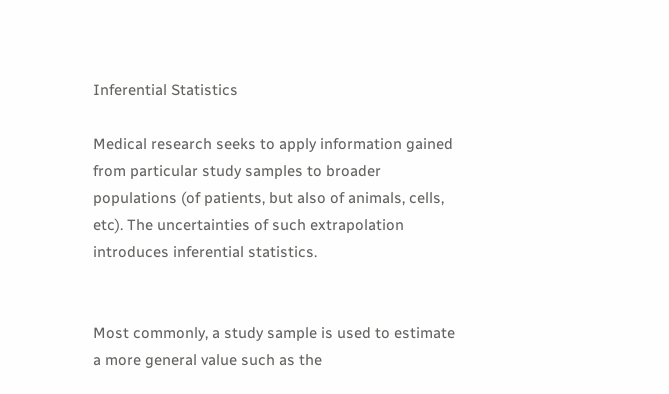Inferential Statistics

Medical research seeks to apply information gained from particular study samples to broader populations (of patients, but also of animals, cells, etc). The uncertainties of such extrapolation introduces inferential statistics.


Most commonly, a study sample is used to estimate a more general value such as the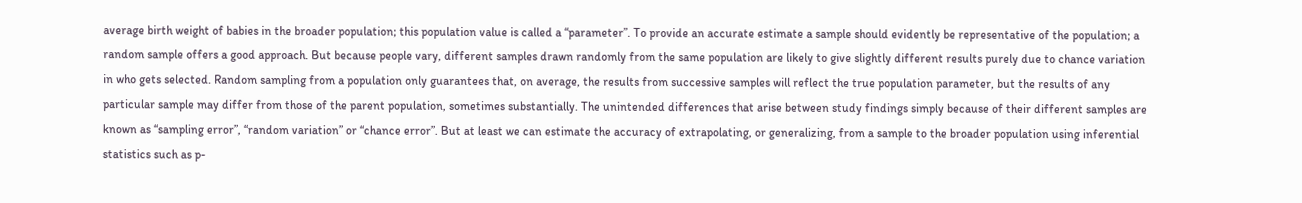average birth weight of babies in the broader population; this population value is called a “parameter”. To provide an accurate estimate a sample should evidently be representative of the population; a random sample offers a good approach. But because people vary, different samples drawn randomly from the same population are likely to give slightly different results purely due to chance variation in who gets selected. Random sampling from a population only guarantees that, on average, the results from successive samples will reflect the true population parameter, but the results of any particular sample may differ from those of the parent population, sometimes substantially. The unintended differences that arise between study findings simply because of their different samples are known as “sampling error”, “random variation” or “chance error”. But at least we can estimate the accuracy of extrapolating, or generalizing, from a sample to the broader population using inferential statistics such as p-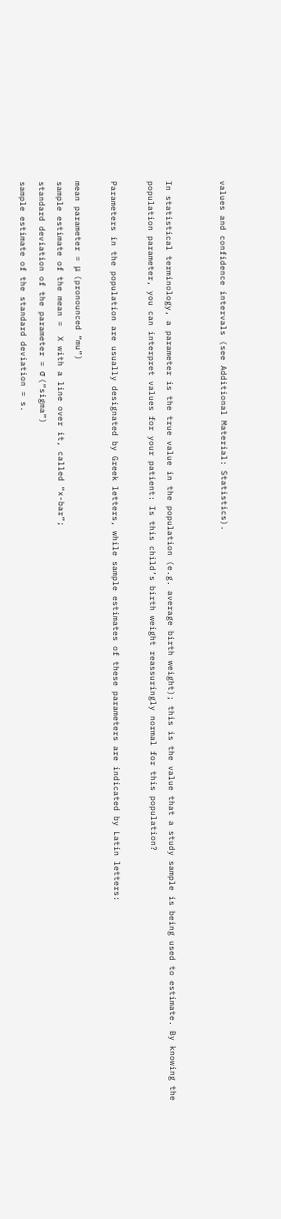values and confidence intervals (see Additional Material: Statistics).


In statistical terminology, a parameter is the true value in the population (e.g. average birth weight); this is the value that a study sample is being used to estimate. By knowing the population parameter, you can interpret values for your patient: Is this child’s birth weight reassuringly normal for this population?

Parameters in the population are usually designated by Greek letters, while sample estimates of these parameters are indicated by Latin letters:

mean parameter = μ  (pronounced “mu”)
sample estimate of the mean =  X with a line over it, called “x-bar”;
standard deviation of the parameter = σ (“sigma”)
sample estimate of the standard deviation = s.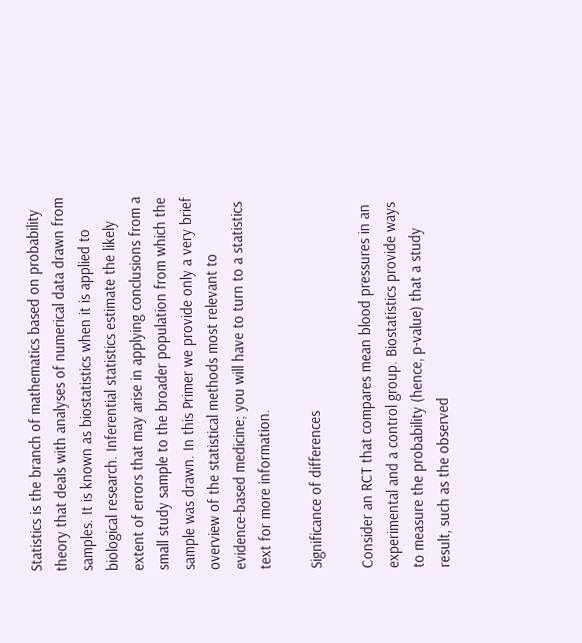Statistics is the branch of mathematics based on probability theory that deals with analyses of numerical data drawn from samples. It is known as biostatistics when it is applied to biological research. Inferential statistics estimate the likely extent of errors that may arise in applying conclusions from a small study sample to the broader population from which the sample was drawn. In this Primer we provide only a very brief overview of the statistical methods most relevant to evidence-based medicine; you will have to turn to a statistics text for more information.

Significance of differences

Consider an RCT that compares mean blood pressures in an experimental and a control group. Biostatistics provide ways to measure the probability (hence, p-value) that a study result, such as the observed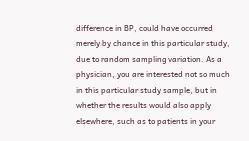difference in BP, could have occurred merely by chance in this particular study, due to random sampling variation. As a physician, you are interested not so much in this particular study sample, but in whether the results would also apply elsewhere, such as to patients in your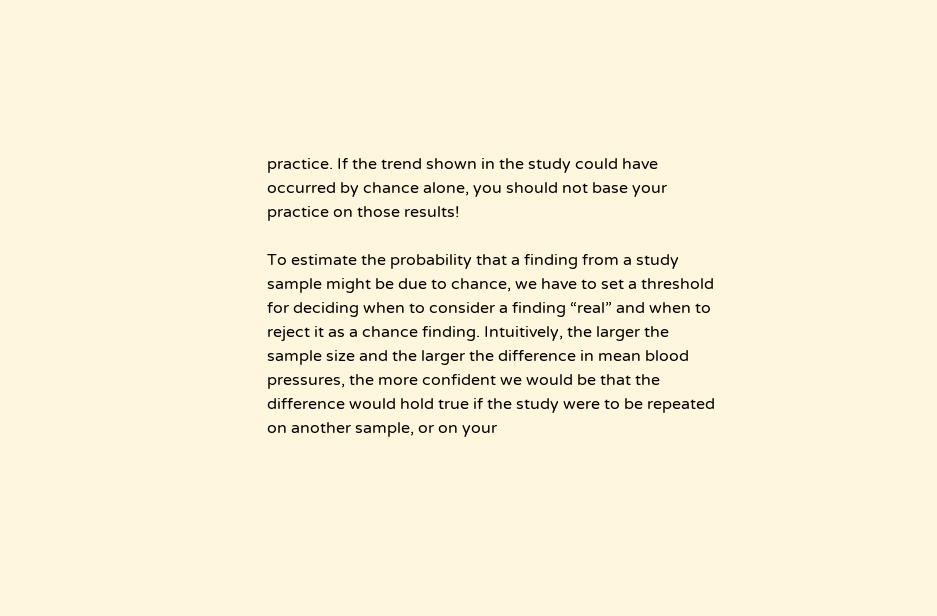practice. If the trend shown in the study could have occurred by chance alone, you should not base your practice on those results!

To estimate the probability that a finding from a study sample might be due to chance, we have to set a threshold for deciding when to consider a finding “real” and when to reject it as a chance finding. Intuitively, the larger the sample size and the larger the difference in mean blood pressures, the more confident we would be that the difference would hold true if the study were to be repeated on another sample, or on your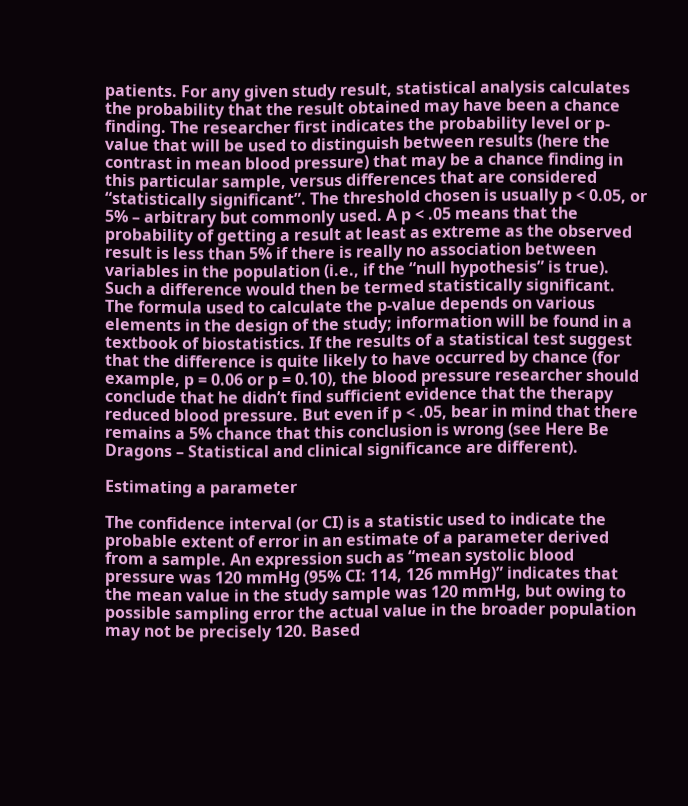patients. For any given study result, statistical analysis calculates the probability that the result obtained may have been a chance finding. The researcher first indicates the probability level or p-value that will be used to distinguish between results (here the contrast in mean blood pressure) that may be a chance finding in this particular sample, versus differences that are considered “statistically significant”. The threshold chosen is usually p < 0.05, or 5% – arbitrary but commonly used. A p < .05 means that the probability of getting a result at least as extreme as the observed result is less than 5% if there is really no association between variables in the population (i.e., if the “null hypothesis” is true). Such a difference would then be termed statistically significant. The formula used to calculate the p-value depends on various elements in the design of the study; information will be found in a textbook of biostatistics. If the results of a statistical test suggest that the difference is quite likely to have occurred by chance (for example, p = 0.06 or p = 0.10), the blood pressure researcher should conclude that he didn’t find sufficient evidence that the therapy reduced blood pressure. But even if p < .05, bear in mind that there remains a 5% chance that this conclusion is wrong (see Here Be Dragons – Statistical and clinical significance are different).

Estimating a parameter

The confidence interval (or CI) is a statistic used to indicate the probable extent of error in an estimate of a parameter derived from a sample. An expression such as “mean systolic blood pressure was 120 mmHg (95% CI: 114, 126 mmHg)” indicates that the mean value in the study sample was 120 mmHg, but owing to possible sampling error the actual value in the broader population may not be precisely 120. Based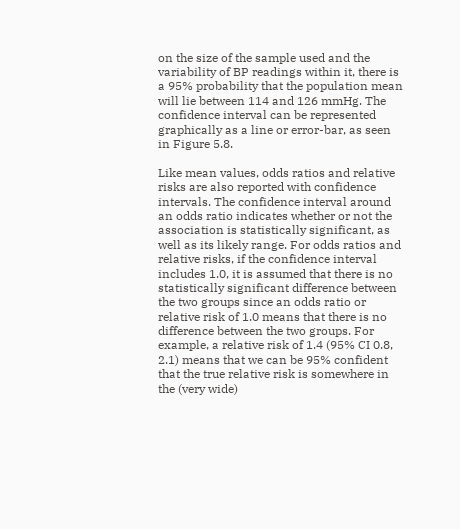on the size of the sample used and the variability of BP readings within it, there is a 95% probability that the population mean will lie between 114 and 126 mmHg. The confidence interval can be represented graphically as a line or error-bar, as seen in Figure 5.8.

Like mean values, odds ratios and relative risks are also reported with confidence intervals. The confidence interval around an odds ratio indicates whether or not the association is statistically significant, as well as its likely range. For odds ratios and relative risks, if the confidence interval includes 1.0, it is assumed that there is no statistically significant difference between the two groups since an odds ratio or relative risk of 1.0 means that there is no difference between the two groups. For example, a relative risk of 1.4 (95% CI 0.8, 2.1) means that we can be 95% confident that the true relative risk is somewhere in the (very wide)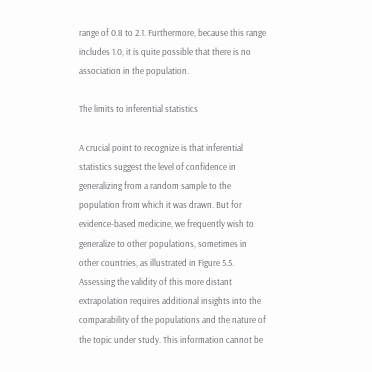range of 0.8 to 2.1. Furthermore, because this range includes 1.0, it is quite possible that there is no association in the population.

The limits to inferential statistics

A crucial point to recognize is that inferential statistics suggest the level of confidence in generalizing from a random sample to the population from which it was drawn. But for evidence-based medicine, we frequently wish to generalize to other populations, sometimes in other countries, as illustrated in Figure 5.5. Assessing the validity of this more distant extrapolation requires additional insights into the comparability of the populations and the nature of the topic under study. This information cannot be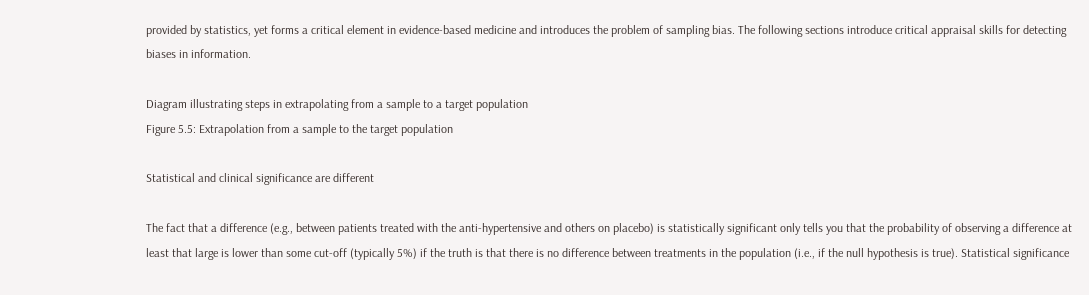provided by statistics, yet forms a critical element in evidence-based medicine and introduces the problem of sampling bias. The following sections introduce critical appraisal skills for detecting biases in information.

Diagram illustrating steps in extrapolating from a sample to a target population
Figure 5.5: Extrapolation from a sample to the target population

Statistical and clinical significance are different

The fact that a difference (e.g., between patients treated with the anti-hypertensive and others on placebo) is statistically significant only tells you that the probability of observing a difference at least that large is lower than some cut-off (typically 5%) if the truth is that there is no difference between treatments in the population (i.e., if the null hypothesis is true). Statistical significance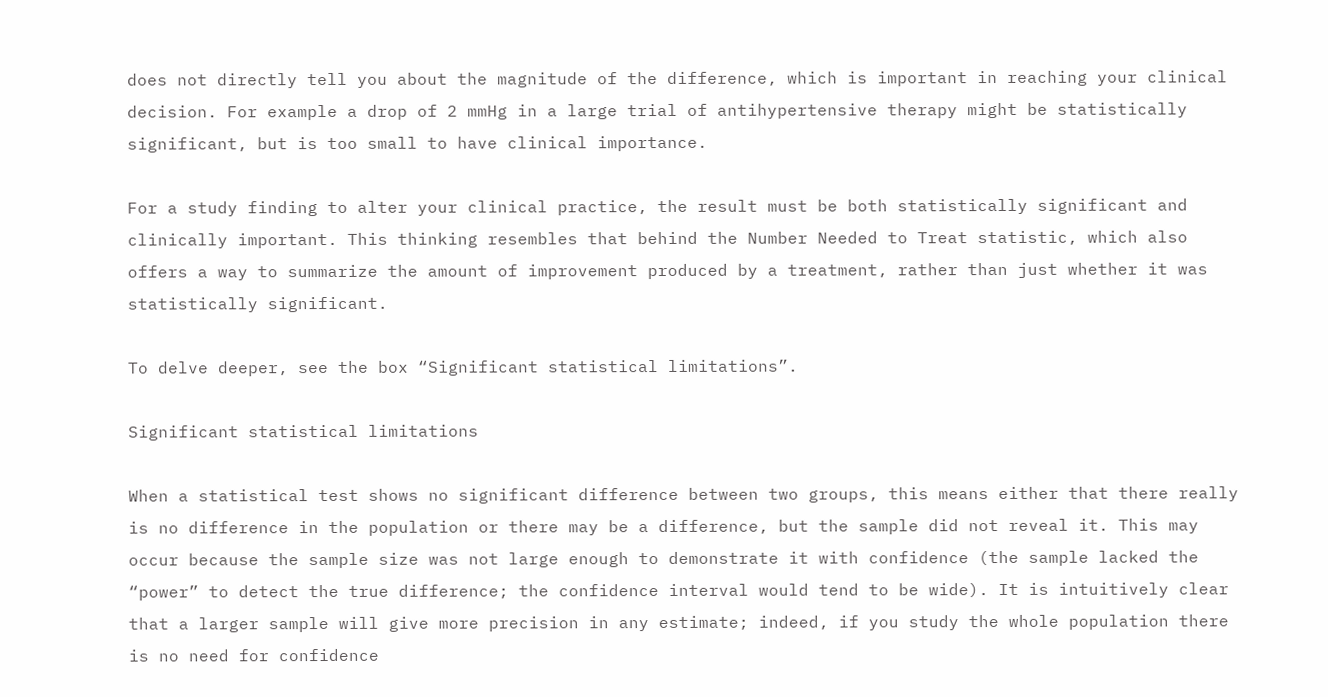does not directly tell you about the magnitude of the difference, which is important in reaching your clinical decision. For example a drop of 2 mmHg in a large trial of antihypertensive therapy might be statistically significant, but is too small to have clinical importance.

For a study finding to alter your clinical practice, the result must be both statistically significant and clinically important. This thinking resembles that behind the Number Needed to Treat statistic, which also offers a way to summarize the amount of improvement produced by a treatment, rather than just whether it was statistically significant.

To delve deeper, see the box “Significant statistical limitations”.

Significant statistical limitations

When a statistical test shows no significant difference between two groups, this means either that there really is no difference in the population or there may be a difference, but the sample did not reveal it. This may occur because the sample size was not large enough to demonstrate it with confidence (the sample lacked the “power” to detect the true difference; the confidence interval would tend to be wide). It is intuitively clear that a larger sample will give more precision in any estimate; indeed, if you study the whole population there is no need for confidence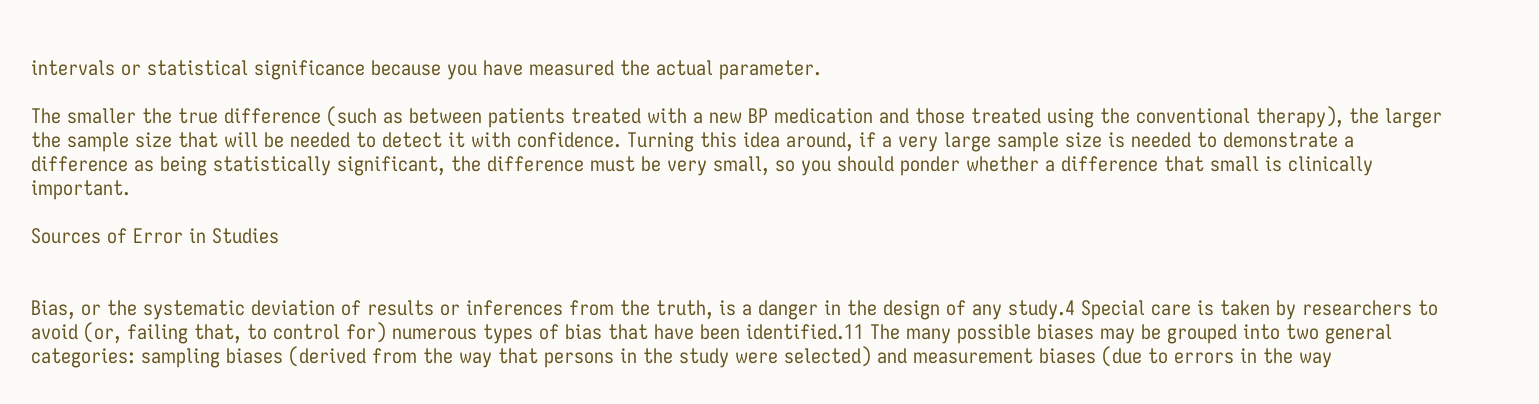intervals or statistical significance because you have measured the actual parameter.

The smaller the true difference (such as between patients treated with a new BP medication and those treated using the conventional therapy), the larger the sample size that will be needed to detect it with confidence. Turning this idea around, if a very large sample size is needed to demonstrate a difference as being statistically significant, the difference must be very small, so you should ponder whether a difference that small is clinically important.

Sources of Error in Studies


Bias, or the systematic deviation of results or inferences from the truth, is a danger in the design of any study.4 Special care is taken by researchers to avoid (or, failing that, to control for) numerous types of bias that have been identified.11 The many possible biases may be grouped into two general categories: sampling biases (derived from the way that persons in the study were selected) and measurement biases (due to errors in the way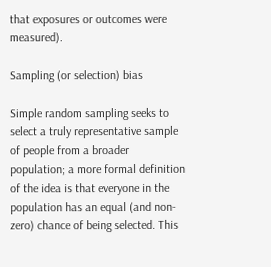that exposures or outcomes were measured).

Sampling (or selection) bias

Simple random sampling seeks to select a truly representative sample of people from a broader population; a more formal definition of the idea is that everyone in the population has an equal (and non-zero) chance of being selected. This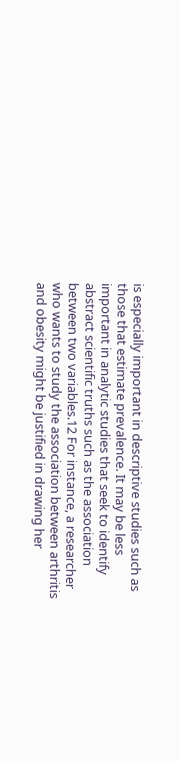is especially important in descriptive studies such as those that estimate prevalence. It may be less important in analytic studies that seek to identify abstract scientific truths such as the association between two variables.12 For instance, a researcher who wants to study the association between arthritis and obesity might be justified in drawing her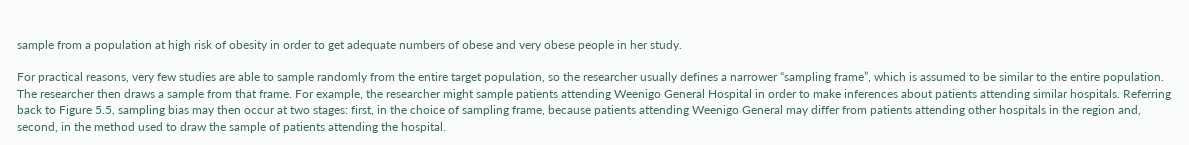sample from a population at high risk of obesity in order to get adequate numbers of obese and very obese people in her study.

For practical reasons, very few studies are able to sample randomly from the entire target population, so the researcher usually defines a narrower “sampling frame”, which is assumed to be similar to the entire population. The researcher then draws a sample from that frame. For example, the researcher might sample patients attending Weenigo General Hospital in order to make inferences about patients attending similar hospitals. Referring back to Figure 5.5, sampling bias may then occur at two stages: first, in the choice of sampling frame, because patients attending Weenigo General may differ from patients attending other hospitals in the region and, second, in the method used to draw the sample of patients attending the hospital.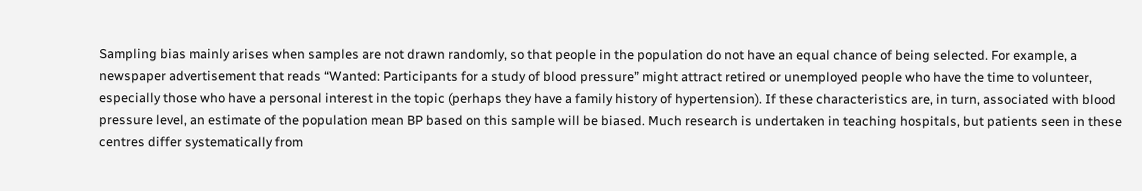Sampling bias mainly arises when samples are not drawn randomly, so that people in the population do not have an equal chance of being selected. For example, a newspaper advertisement that reads “Wanted: Participants for a study of blood pressure” might attract retired or unemployed people who have the time to volunteer, especially those who have a personal interest in the topic (perhaps they have a family history of hypertension). If these characteristics are, in turn, associated with blood pressure level, an estimate of the population mean BP based on this sample will be biased. Much research is undertaken in teaching hospitals, but patients seen in these centres differ systematically from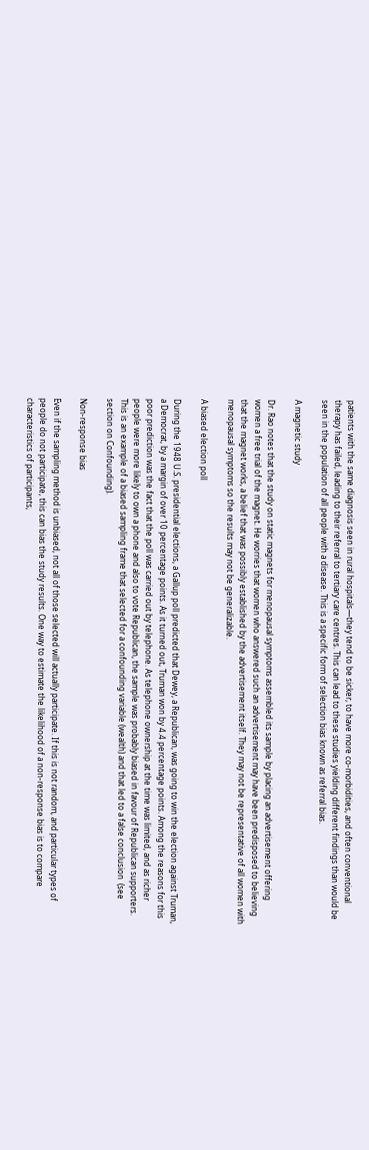patients with the same diagnosis seen in rural hospitals—they tend to be sicker, to have more co-morbidities, and often conventional therapy has failed, leading to their referral to tertiary care centres. This can lead to these studies yielding different findings than would be seen in the population of all people with a disease. This is a specific form of selection bias known as referral bias.

A magnetic study

Dr. Rao notes that the study on static magnets for menopausal symptoms assembled its sample by placing an advertisement offering women a free trial of the magnet. He worries that women who answered such an advertisement may have been predisposed to believing that the magnet works, a belief that was possibly established by the advertisement itself. They may not be representative of all women with menopausal symptoms so the results may not be generalizable.

A biased election poll

During the 1948 U.S. presidential elections, a Gallup poll predicted that Dewey, a Republican, was going to win the election against Truman, a Democrat, by a margin of over 10 percentage points. As it turned out, Truman won by 4.4 percentage points. Among the reasons for this poor prediction was the fact that the poll was carried out by telephone. As telephone ownership at the time was limited, and as richer people were more likely to own a phone and also to vote Republican, the sample was probably biased in favour of Republican supporters. This is an example of a biased sampling frame that selected for a confounding variable (wealth) and that led to a false conclusion  (see section on Confounding).

Non-response bias

Even if the sampling method is unbiased, not all of those selected will actually participate. If this is not random, and particular types of people do not participate, this can bias the study results. One way to estimate the likelihood of a non-response bias is to compare characteristics of participants,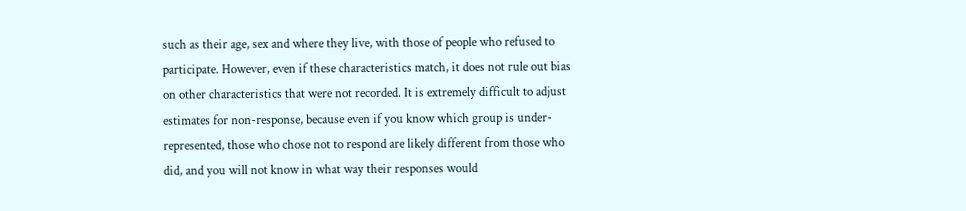such as their age, sex and where they live, with those of people who refused to participate. However, even if these characteristics match, it does not rule out bias on other characteristics that were not recorded. It is extremely difficult to adjust estimates for non-response, because even if you know which group is under-represented, those who chose not to respond are likely different from those who did, and you will not know in what way their responses would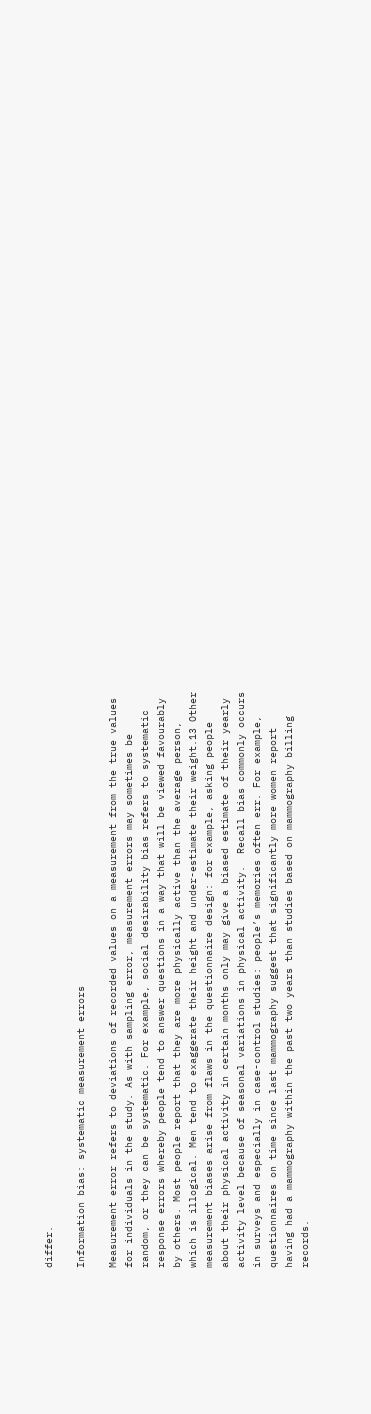differ.

Information bias: systematic measurement errors

Measurement error refers to deviations of recorded values on a measurement from the true values for individuals in the study. As with sampling error, measurement errors may sometimes be random, or they can be systematic. For example, social desirability bias refers to systematic response errors whereby people tend to answer questions in a way that will be viewed favourably by others. Most people report that they are more physically active than the average person, which is illogical. Men tend to exaggerate their height and under-estimate their weight.13 Other measurement biases arise from flaws in the questionnaire design: for example, asking people about their physical activity in certain months only may give a biased estimate of their yearly activity level because of seasonal variations in physical activity.  Recall bias commonly occurs in surveys and especially in case-control studies: people’s memories often err. For example, questionnaires on time since last mammography suggest that significantly more women report having had a mammography within the past two years than studies based on mammography billing records.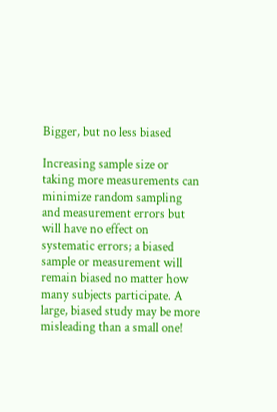Bigger, but no less biased

Increasing sample size or taking more measurements can minimize random sampling and measurement errors but will have no effect on systematic errors; a biased sample or measurement will remain biased no matter how many subjects participate. A large, biased study may be more misleading than a small one!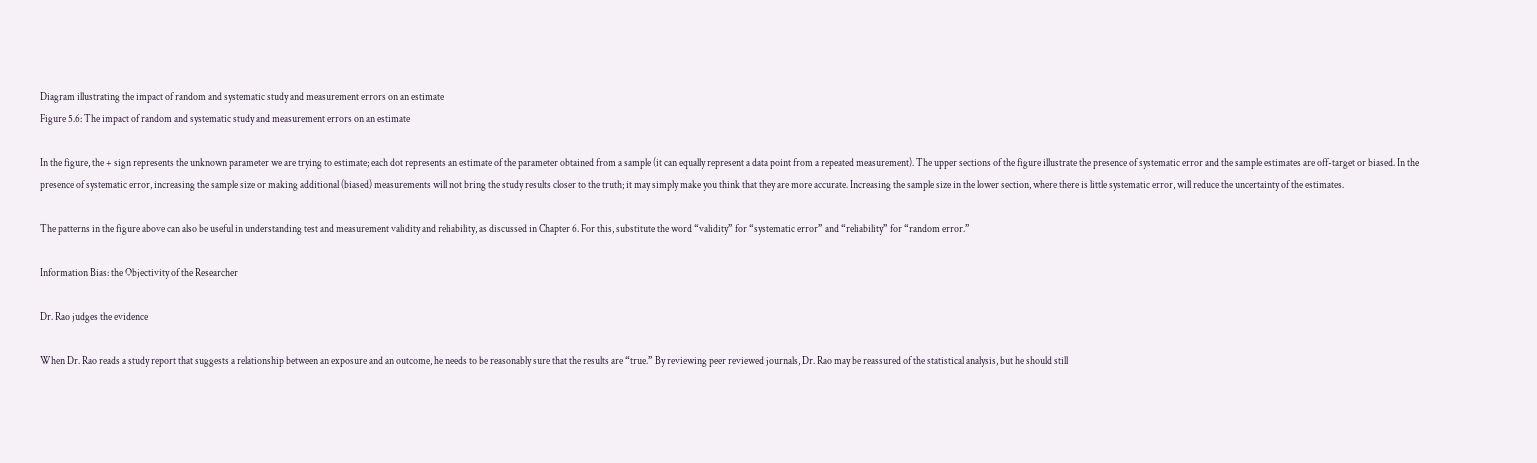Diagram illustrating the impact of random and systematic study and measurement errors on an estimate
Figure 5.6: The impact of random and systematic study and measurement errors on an estimate

In the figure, the + sign represents the unknown parameter we are trying to estimate; each dot represents an estimate of the parameter obtained from a sample (it can equally represent a data point from a repeated measurement). The upper sections of the figure illustrate the presence of systematic error and the sample estimates are off-target or biased. In the presence of systematic error, increasing the sample size or making additional (biased) measurements will not bring the study results closer to the truth; it may simply make you think that they are more accurate. Increasing the sample size in the lower section, where there is little systematic error, will reduce the uncertainty of the estimates.

The patterns in the figure above can also be useful in understanding test and measurement validity and reliability, as discussed in Chapter 6. For this, substitute the word “validity” for “systematic error” and “reliability” for “random error.”

Information Bias: the Objectivity of the Researcher

Dr. Rao judges the evidence

When Dr. Rao reads a study report that suggests a relationship between an exposure and an outcome, he needs to be reasonably sure that the results are “true.” By reviewing peer reviewed journals, Dr. Rao may be reassured of the statistical analysis, but he should still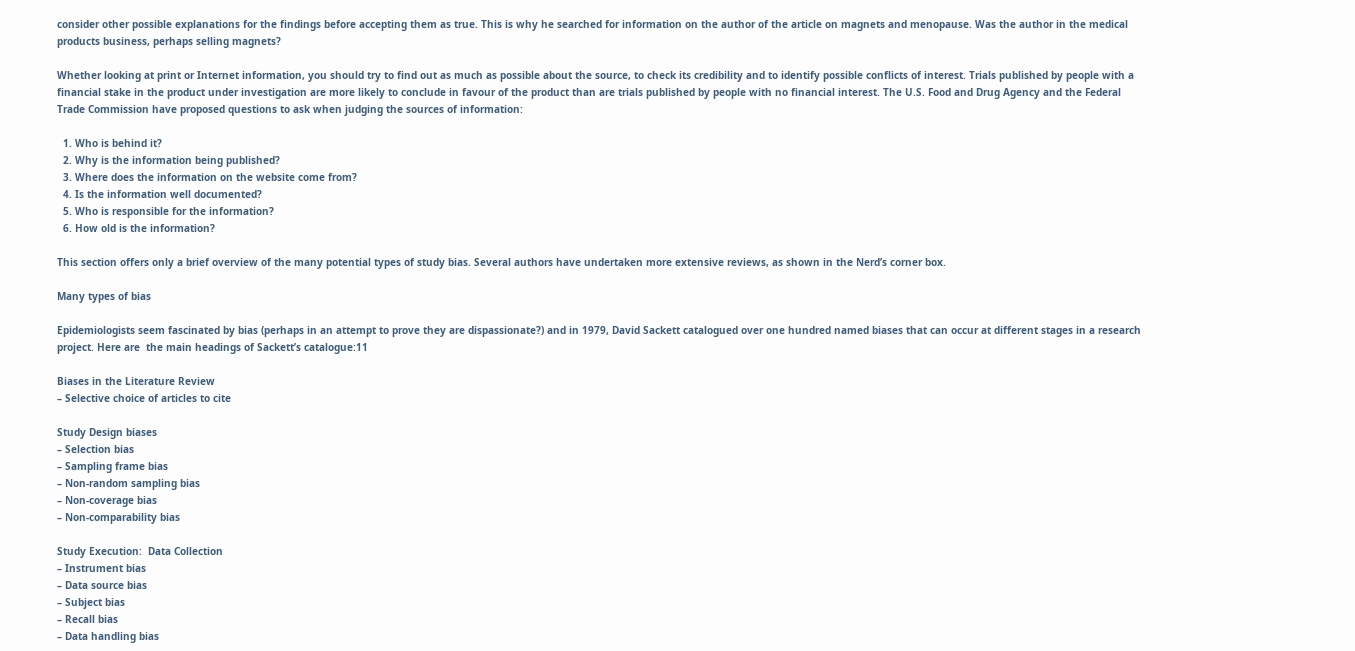consider other possible explanations for the findings before accepting them as true. This is why he searched for information on the author of the article on magnets and menopause. Was the author in the medical products business, perhaps selling magnets?

Whether looking at print or Internet information, you should try to find out as much as possible about the source, to check its credibility and to identify possible conflicts of interest. Trials published by people with a financial stake in the product under investigation are more likely to conclude in favour of the product than are trials published by people with no financial interest. The U.S. Food and Drug Agency and the Federal Trade Commission have proposed questions to ask when judging the sources of information:

  1. Who is behind it?
  2. Why is the information being published?
  3. Where does the information on the website come from?
  4. Is the information well documented?
  5. Who is responsible for the information?
  6. How old is the information?

This section offers only a brief overview of the many potential types of study bias. Several authors have undertaken more extensive reviews, as shown in the Nerd’s corner box.

Many types of bias

Epidemiologists seem fascinated by bias (perhaps in an attempt to prove they are dispassionate?) and in 1979, David Sackett catalogued over one hundred named biases that can occur at different stages in a research project. Here are  the main headings of Sackett’s catalogue:11

Biases in the Literature Review
– Selective choice of articles to cite

Study Design biases
– Selection bias
– Sampling frame bias
– Non-random sampling bias
– Non-coverage bias
– Non-comparability bias

Study Execution:  Data Collection
– Instrument bias
– Data source bias
– Subject bias
– Recall bias
– Data handling bias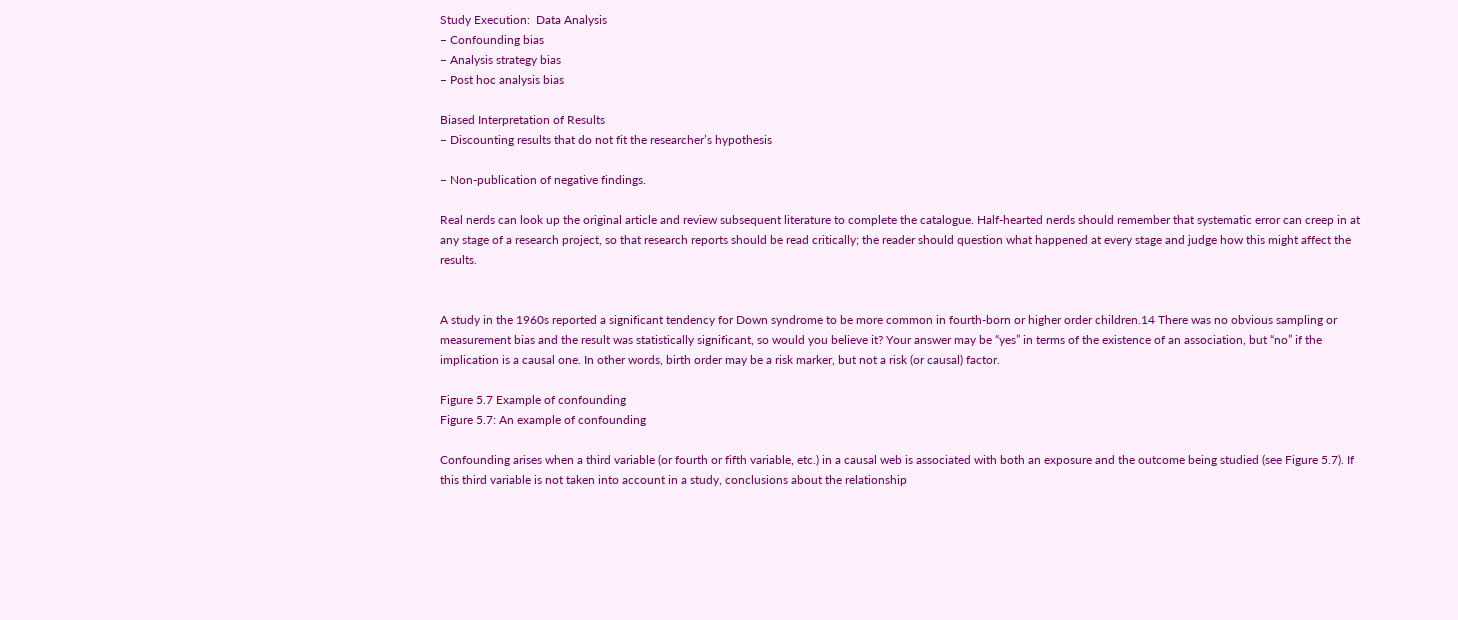Study Execution:  Data Analysis
– Confounding bias
– Analysis strategy bias
– Post hoc analysis bias

Biased Interpretation of Results
– Discounting results that do not fit the researcher’s hypothesis

– Non-publication of negative findings.

Real nerds can look up the original article and review subsequent literature to complete the catalogue. Half-hearted nerds should remember that systematic error can creep in at any stage of a research project, so that research reports should be read critically; the reader should question what happened at every stage and judge how this might affect the results.


A study in the 1960s reported a significant tendency for Down syndrome to be more common in fourth-born or higher order children.14 There was no obvious sampling or measurement bias and the result was statistically significant, so would you believe it? Your answer may be “yes” in terms of the existence of an association, but “no” if the implication is a causal one. In other words, birth order may be a risk marker, but not a risk (or causal) factor.

Figure 5.7 Example of confounding
Figure 5.7: An example of confounding

Confounding arises when a third variable (or fourth or fifth variable, etc.) in a causal web is associated with both an exposure and the outcome being studied (see Figure 5.7). If this third variable is not taken into account in a study, conclusions about the relationship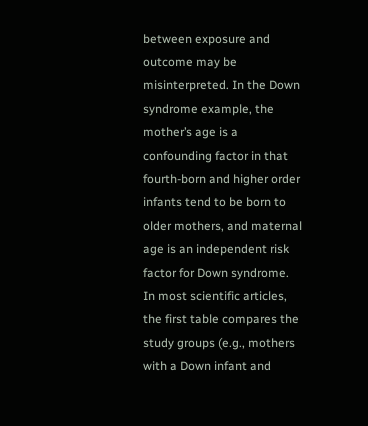between exposure and outcome may be misinterpreted. In the Down syndrome example, the mother’s age is a confounding factor in that fourth-born and higher order infants tend to be born to older mothers, and maternal age is an independent risk factor for Down syndrome. In most scientific articles, the first table compares the study groups (e.g., mothers with a Down infant and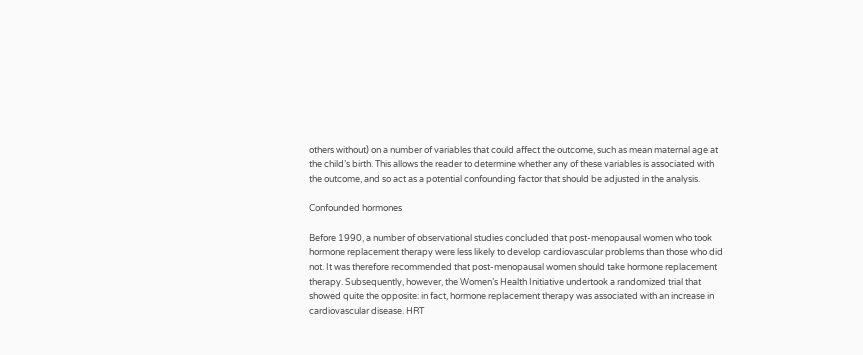others without) on a number of variables that could affect the outcome, such as mean maternal age at the child’s birth. This allows the reader to determine whether any of these variables is associated with the outcome, and so act as a potential confounding factor that should be adjusted in the analysis.

Confounded hormones

Before 1990, a number of observational studies concluded that post-menopausal women who took hormone replacement therapy were less likely to develop cardiovascular problems than those who did not. It was therefore recommended that post-menopausal women should take hormone replacement therapy. Subsequently, however, the Women’s Health Initiative undertook a randomized trial that showed quite the opposite: in fact, hormone replacement therapy was associated with an increase in cardiovascular disease. HRT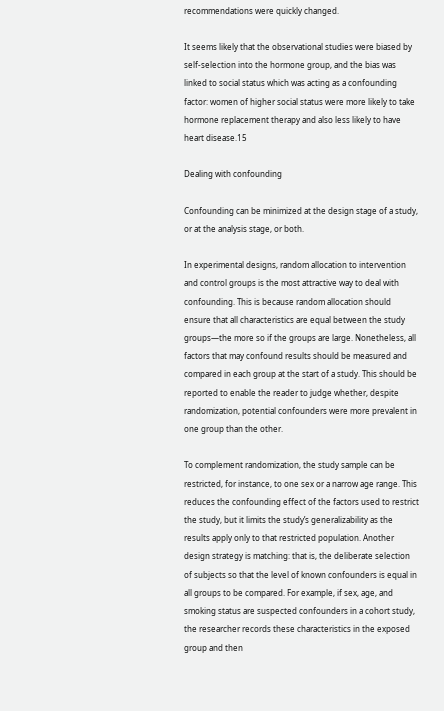recommendations were quickly changed.

It seems likely that the observational studies were biased by self-selection into the hormone group, and the bias was linked to social status which was acting as a confounding factor: women of higher social status were more likely to take hormone replacement therapy and also less likely to have heart disease.15

Dealing with confounding

Confounding can be minimized at the design stage of a study, or at the analysis stage, or both.

In experimental designs, random allocation to intervention and control groups is the most attractive way to deal with confounding. This is because random allocation should ensure that all characteristics are equal between the study groups—the more so if the groups are large. Nonetheless, all factors that may confound results should be measured and compared in each group at the start of a study. This should be reported to enable the reader to judge whether, despite randomization, potential confounders were more prevalent in one group than the other.

To complement randomization, the study sample can be restricted, for instance, to one sex or a narrow age range. This reduces the confounding effect of the factors used to restrict the study, but it limits the study’s generalizability as the results apply only to that restricted population. Another design strategy is matching: that is, the deliberate selection of subjects so that the level of known confounders is equal in all groups to be compared. For example, if sex, age, and smoking status are suspected confounders in a cohort study, the researcher records these characteristics in the exposed group and then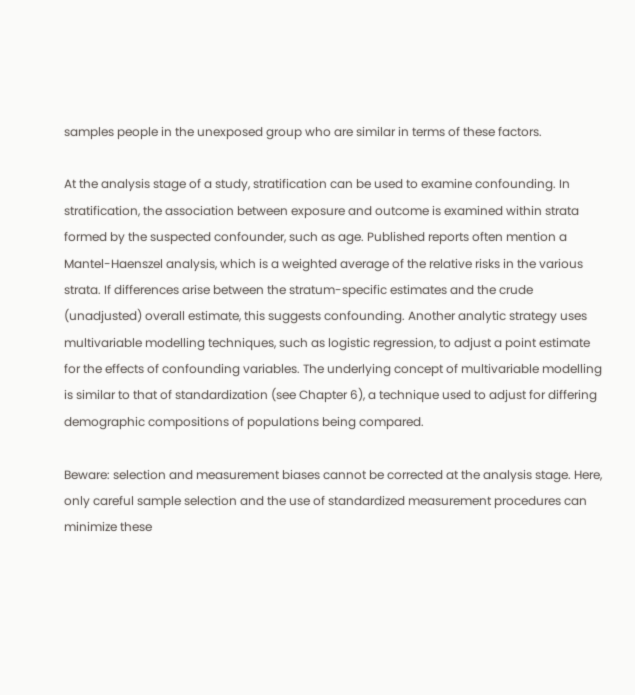samples people in the unexposed group who are similar in terms of these factors.

At the analysis stage of a study, stratification can be used to examine confounding. In stratification, the association between exposure and outcome is examined within strata formed by the suspected confounder, such as age. Published reports often mention a Mantel-Haenszel analysis, which is a weighted average of the relative risks in the various strata. If differences arise between the stratum-specific estimates and the crude (unadjusted) overall estimate, this suggests confounding. Another analytic strategy uses multivariable modelling techniques, such as logistic regression, to adjust a point estimate for the effects of confounding variables. The underlying concept of multivariable modelling is similar to that of standardization (see Chapter 6), a technique used to adjust for differing demographic compositions of populations being compared.

Beware: selection and measurement biases cannot be corrected at the analysis stage. Here, only careful sample selection and the use of standardized measurement procedures can minimize these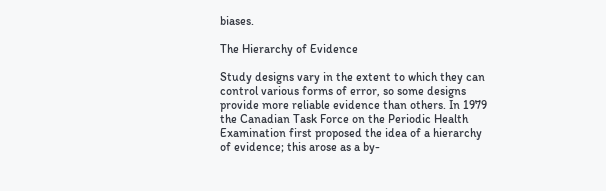biases.

The Hierarchy of Evidence

Study designs vary in the extent to which they can control various forms of error, so some designs provide more reliable evidence than others. In 1979 the Canadian Task Force on the Periodic Health Examination first proposed the idea of a hierarchy of evidence; this arose as a by-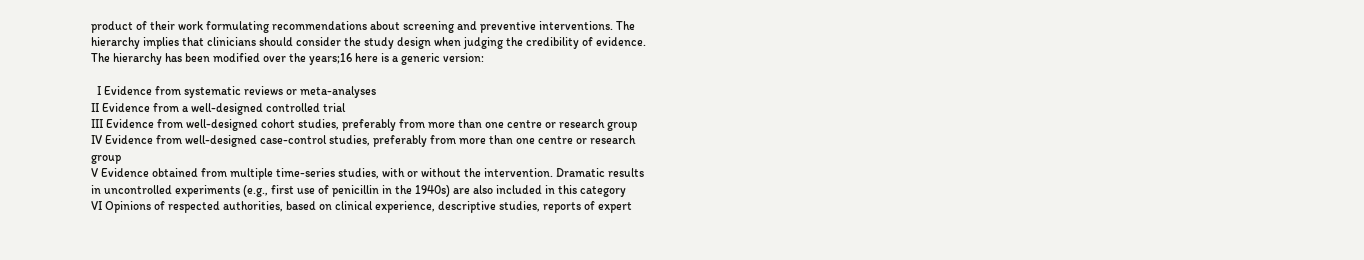product of their work formulating recommendations about screening and preventive interventions. The hierarchy implies that clinicians should consider the study design when judging the credibility of evidence. The hierarchy has been modified over the years;16 here is a generic version:

  I Evidence from systematic reviews or meta-analyses
II Evidence from a well-designed controlled trial
III Evidence from well-designed cohort studies, preferably from more than one centre or research group
IV Evidence from well-designed case-control studies, preferably from more than one centre or research group
V Evidence obtained from multiple time-series studies, with or without the intervention. Dramatic results in uncontrolled experiments (e.g., first use of penicillin in the 1940s) are also included in this category
VI Opinions of respected authorities, based on clinical experience, descriptive studies, reports of expert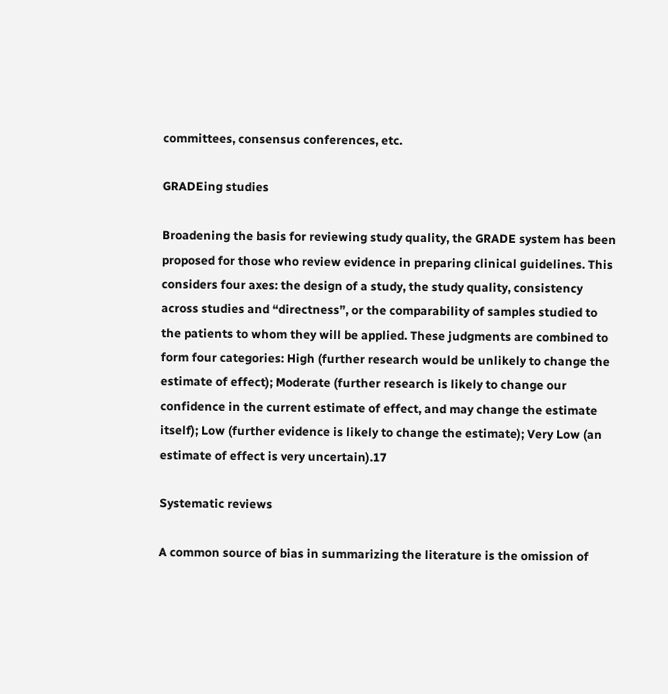committees, consensus conferences, etc.

GRADEing studies

Broadening the basis for reviewing study quality, the GRADE system has been proposed for those who review evidence in preparing clinical guidelines. This considers four axes: the design of a study, the study quality, consistency across studies and “directness”, or the comparability of samples studied to the patients to whom they will be applied. These judgments are combined to form four categories: High (further research would be unlikely to change the estimate of effect); Moderate (further research is likely to change our confidence in the current estimate of effect, and may change the estimate itself); Low (further evidence is likely to change the estimate); Very Low (an estimate of effect is very uncertain).17

Systematic reviews

A common source of bias in summarizing the literature is the omission of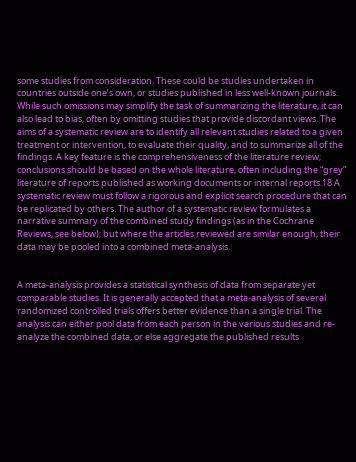some studies from consideration. These could be studies undertaken in countries outside one’s own, or studies published in less well-known journals. While such omissions may simplify the task of summarizing the literature, it can also lead to bias, often by omitting studies that provide discordant views. The aims of a systematic review are to identify all relevant studies related to a given treatment or intervention, to evaluate their quality, and to summarize all of the findings. A key feature is the comprehensiveness of the literature review; conclusions should be based on the whole literature, often including the “grey” literature of reports published as working documents or internal reports.18 A systematic review must follow a rigorous and explicit search procedure that can be replicated by others. The author of a systematic review formulates a narrative summary of the combined study findings (as in the Cochrane Reviews, see below); but where the articles reviewed are similar enough, their data may be pooled into a combined meta-analysis.


A meta-analysis provides a statistical synthesis of data from separate yet comparable studies. It is generally accepted that a meta-analysis of several randomized controlled trials offers better evidence than a single trial. The analysis can either pool data from each person in the various studies and re-analyze the combined data, or else aggregate the published results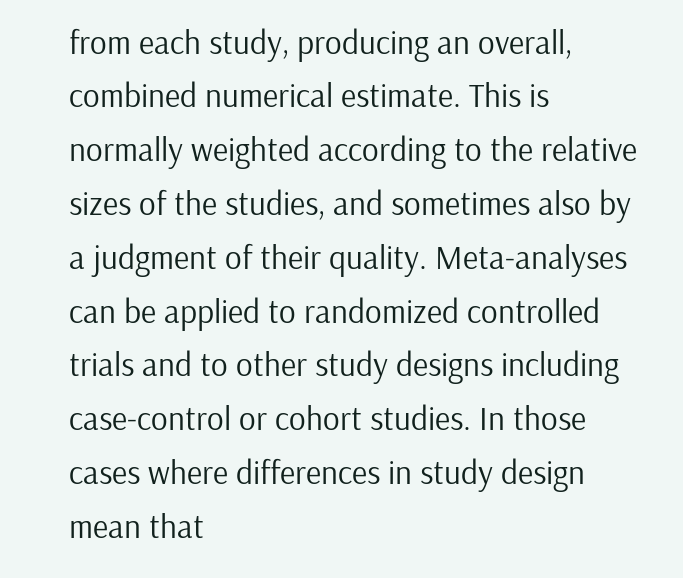from each study, producing an overall, combined numerical estimate. This is normally weighted according to the relative sizes of the studies, and sometimes also by a judgment of their quality. Meta-analyses can be applied to randomized controlled trials and to other study designs including case-control or cohort studies. In those cases where differences in study design mean that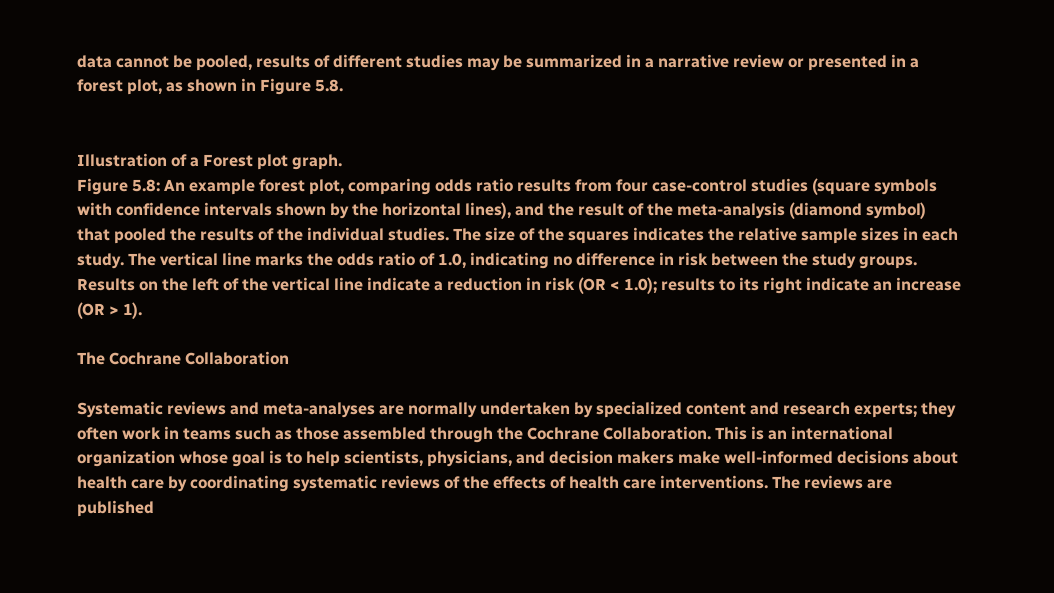data cannot be pooled, results of different studies may be summarized in a narrative review or presented in a forest plot, as shown in Figure 5.8.


Illustration of a Forest plot graph.
Figure 5.8: An example forest plot, comparing odds ratio results from four case-control studies (square symbols with confidence intervals shown by the horizontal lines), and the result of the meta-analysis (diamond symbol) that pooled the results of the individual studies. The size of the squares indicates the relative sample sizes in each study. The vertical line marks the odds ratio of 1.0, indicating no difference in risk between the study groups. Results on the left of the vertical line indicate a reduction in risk (OR < 1.0); results to its right indicate an increase (OR > 1).

The Cochrane Collaboration

Systematic reviews and meta-analyses are normally undertaken by specialized content and research experts; they often work in teams such as those assembled through the Cochrane Collaboration. This is an international organization whose goal is to help scientists, physicians, and decision makers make well-informed decisions about health care by coordinating systematic reviews of the effects of health care interventions. The reviews are published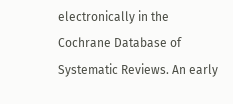electronically in the Cochrane Database of Systematic Reviews. An early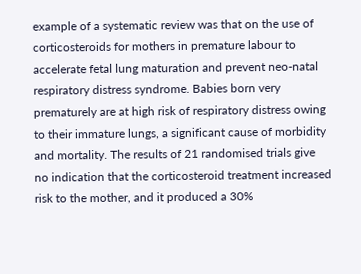example of a systematic review was that on the use of corticosteroids for mothers in premature labour to accelerate fetal lung maturation and prevent neo-natal respiratory distress syndrome. Babies born very prematurely are at high risk of respiratory distress owing to their immature lungs, a significant cause of morbidity and mortality. The results of 21 randomised trials give no indication that the corticosteroid treatment increased risk to the mother, and it produced a 30%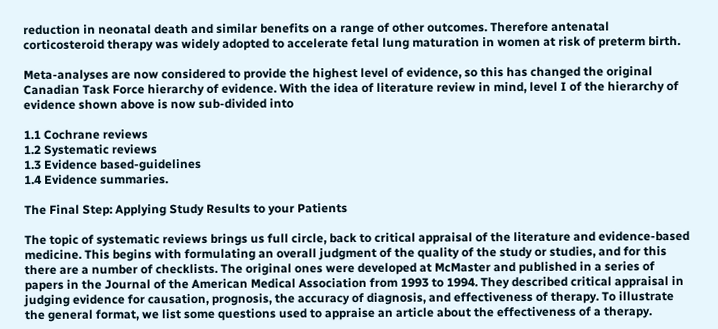reduction in neonatal death and similar benefits on a range of other outcomes. Therefore antenatal corticosteroid therapy was widely adopted to accelerate fetal lung maturation in women at risk of preterm birth.

Meta-analyses are now considered to provide the highest level of evidence, so this has changed the original Canadian Task Force hierarchy of evidence. With the idea of literature review in mind, level I of the hierarchy of evidence shown above is now sub-divided into

1.1 Cochrane reviews
1.2 Systematic reviews
1.3 Evidence based-guidelines
1.4 Evidence summaries.

The Final Step: Applying Study Results to your Patients

The topic of systematic reviews brings us full circle, back to critical appraisal of the literature and evidence-based medicine. This begins with formulating an overall judgment of the quality of the study or studies, and for this there are a number of checklists. The original ones were developed at McMaster and published in a series of papers in the Journal of the American Medical Association from 1993 to 1994. They described critical appraisal in judging evidence for causation, prognosis, the accuracy of diagnosis, and effectiveness of therapy. To illustrate the general format, we list some questions used to appraise an article about the effectiveness of a therapy.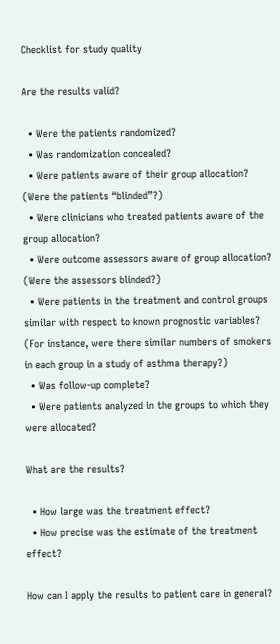Checklist for study quality

Are the results valid?

  • Were the patients randomized?
  • Was randomization concealed?
  • Were patients aware of their group allocation? (Were the patients “blinded”?)
  • Were clinicians who treated patients aware of the group allocation?
  • Were outcome assessors aware of group allocation? (Were the assessors blinded?)
  • Were patients in the treatment and control groups similar with respect to known prognostic variables? (For instance, were there similar numbers of smokers in each group in a study of asthma therapy?)
  • Was follow-up complete?
  • Were patients analyzed in the groups to which they were allocated?

What are the results?

  • How large was the treatment effect?
  • How precise was the estimate of the treatment effect?

How can I apply the results to patient care in general?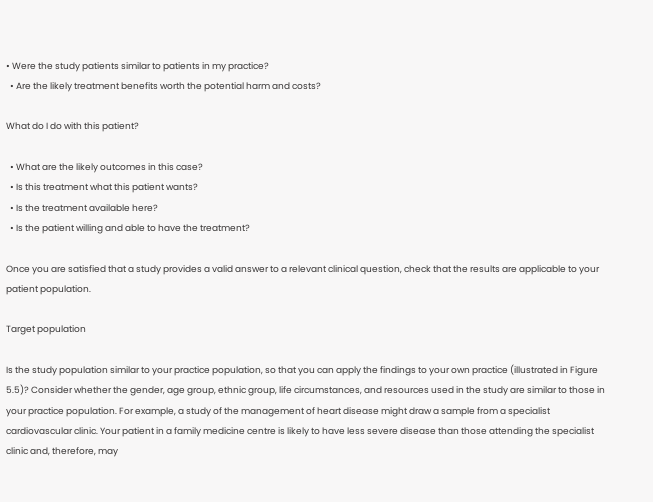• Were the study patients similar to patients in my practice?
  • Are the likely treatment benefits worth the potential harm and costs?

What do I do with this patient?

  • What are the likely outcomes in this case?
  • Is this treatment what this patient wants?
  • Is the treatment available here?
  • Is the patient willing and able to have the treatment?

Once you are satisfied that a study provides a valid answer to a relevant clinical question, check that the results are applicable to your patient population.

Target population

Is the study population similar to your practice population, so that you can apply the findings to your own practice (illustrated in Figure 5.5)? Consider whether the gender, age group, ethnic group, life circumstances, and resources used in the study are similar to those in your practice population. For example, a study of the management of heart disease might draw a sample from a specialist cardiovascular clinic. Your patient in a family medicine centre is likely to have less severe disease than those attending the specialist clinic and, therefore, may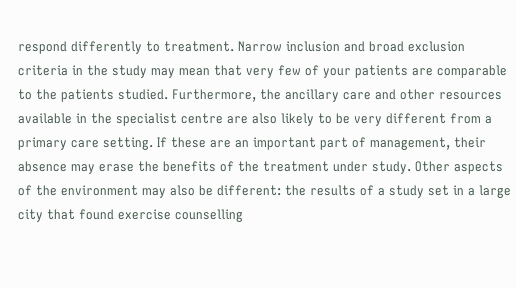respond differently to treatment. Narrow inclusion and broad exclusion criteria in the study may mean that very few of your patients are comparable to the patients studied. Furthermore, the ancillary care and other resources available in the specialist centre are also likely to be very different from a primary care setting. If these are an important part of management, their absence may erase the benefits of the treatment under study. Other aspects of the environment may also be different: the results of a study set in a large city that found exercise counselling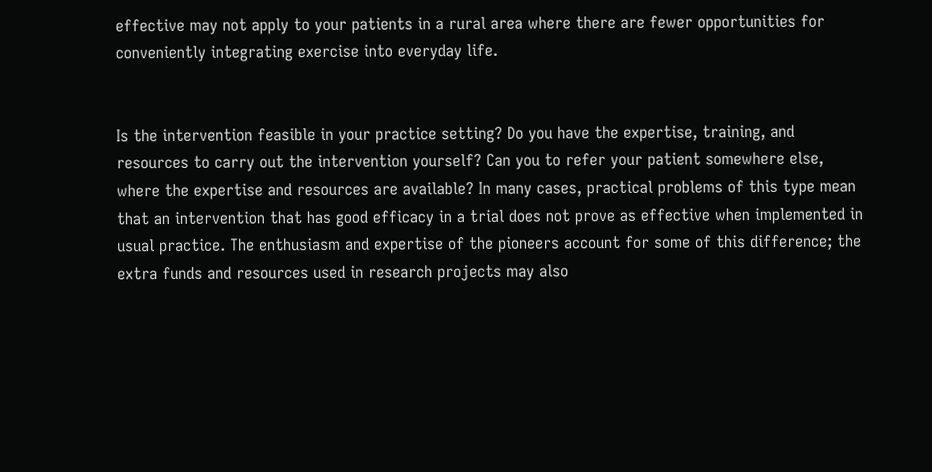effective may not apply to your patients in a rural area where there are fewer opportunities for conveniently integrating exercise into everyday life.


Is the intervention feasible in your practice setting? Do you have the expertise, training, and resources to carry out the intervention yourself? Can you to refer your patient somewhere else, where the expertise and resources are available? In many cases, practical problems of this type mean that an intervention that has good efficacy in a trial does not prove as effective when implemented in usual practice. The enthusiasm and expertise of the pioneers account for some of this difference; the extra funds and resources used in research projects may also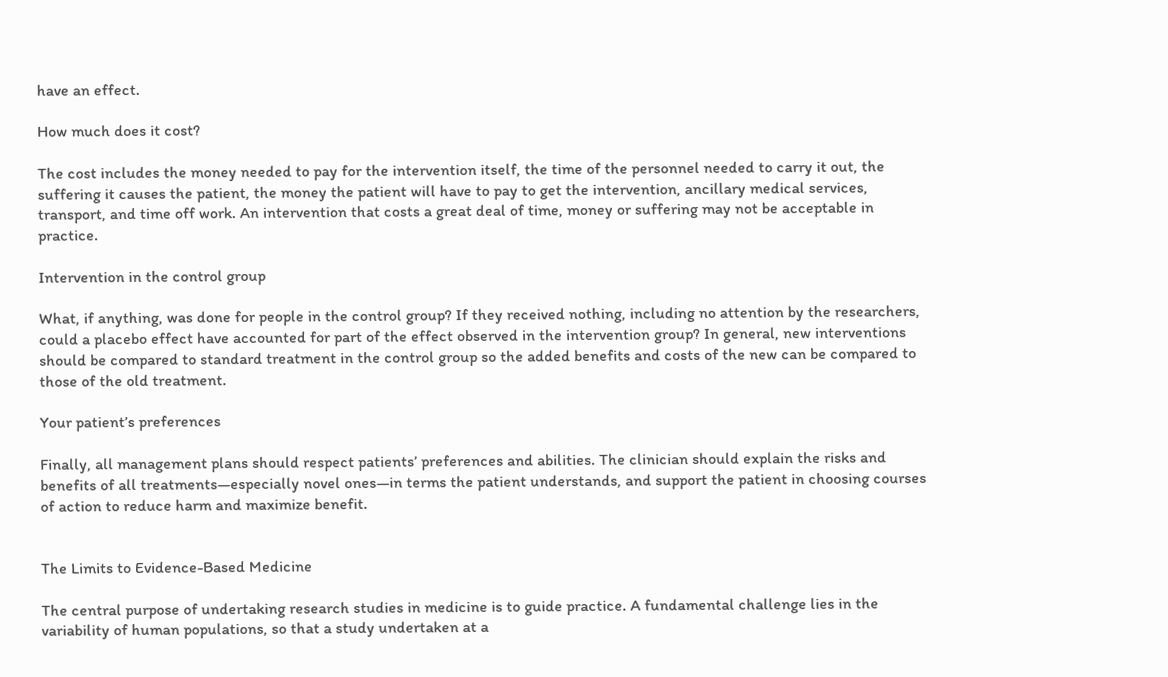have an effect.

How much does it cost?

The cost includes the money needed to pay for the intervention itself, the time of the personnel needed to carry it out, the suffering it causes the patient, the money the patient will have to pay to get the intervention, ancillary medical services, transport, and time off work. An intervention that costs a great deal of time, money or suffering may not be acceptable in practice.

Intervention in the control group

What, if anything, was done for people in the control group? If they received nothing, including no attention by the researchers, could a placebo effect have accounted for part of the effect observed in the intervention group? In general, new interventions should be compared to standard treatment in the control group so the added benefits and costs of the new can be compared to those of the old treatment.

Your patient’s preferences

Finally, all management plans should respect patients’ preferences and abilities. The clinician should explain the risks and benefits of all treatments—especially novel ones—in terms the patient understands, and support the patient in choosing courses of action to reduce harm and maximize benefit.


The Limits to Evidence-Based Medicine

The central purpose of undertaking research studies in medicine is to guide practice. A fundamental challenge lies in the variability of human populations, so that a study undertaken at a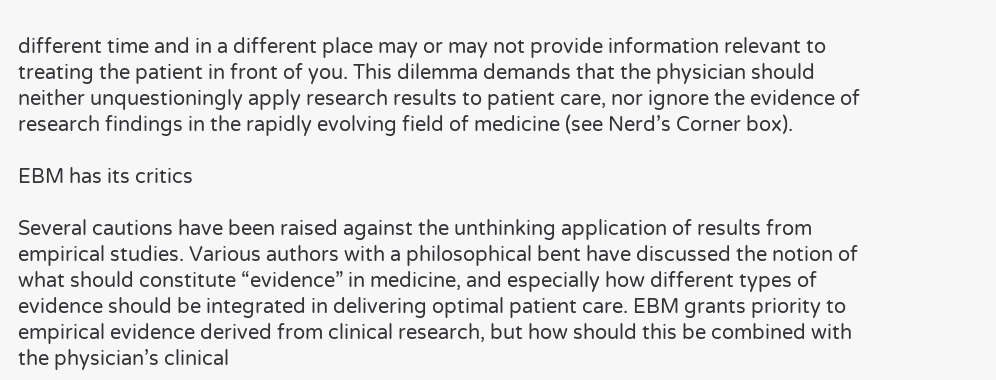different time and in a different place may or may not provide information relevant to treating the patient in front of you. This dilemma demands that the physician should neither unquestioningly apply research results to patient care, nor ignore the evidence of research findings in the rapidly evolving field of medicine (see Nerd’s Corner box).

EBM has its critics

Several cautions have been raised against the unthinking application of results from empirical studies. Various authors with a philosophical bent have discussed the notion of what should constitute “evidence” in medicine, and especially how different types of evidence should be integrated in delivering optimal patient care. EBM grants priority to empirical evidence derived from clinical research, but how should this be combined with the physician’s clinical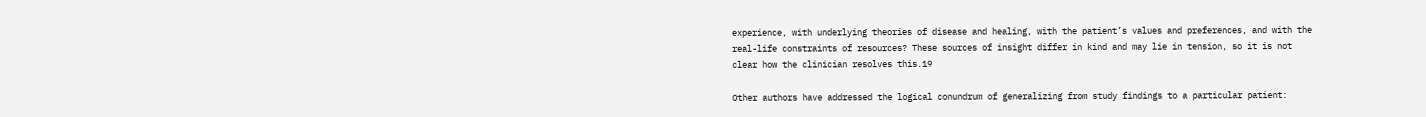experience, with underlying theories of disease and healing, with the patient’s values and preferences, and with the real-life constraints of resources? These sources of insight differ in kind and may lie in tension, so it is not clear how the clinician resolves this.19

Other authors have addressed the logical conundrum of generalizing from study findings to a particular patient: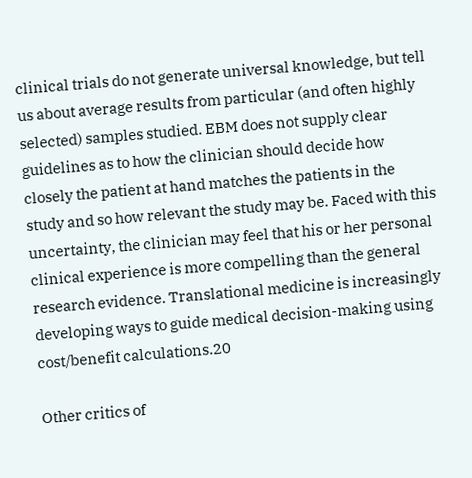clinical trials do not generate universal knowledge, but tell us about average results from particular (and often highly selected) samples studied. EBM does not supply clear guidelines as to how the clinician should decide how closely the patient at hand matches the patients in the study and so how relevant the study may be. Faced with this uncertainty, the clinician may feel that his or her personal clinical experience is more compelling than the general research evidence. Translational medicine is increasingly developing ways to guide medical decision-making using cost/benefit calculations.20

Other critics of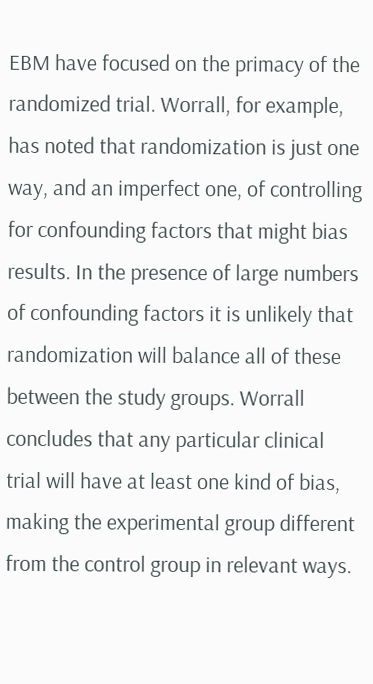EBM have focused on the primacy of the randomized trial. Worrall, for example, has noted that randomization is just one way, and an imperfect one, of controlling for confounding factors that might bias results. In the presence of large numbers of confounding factors it is unlikely that randomization will balance all of these between the study groups. Worrall concludes that any particular clinical trial will have at least one kind of bias, making the experimental group different from the control group in relevant ways.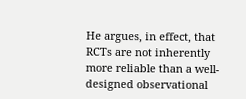He argues, in effect, that RCTs are not inherently more reliable than a well-designed observational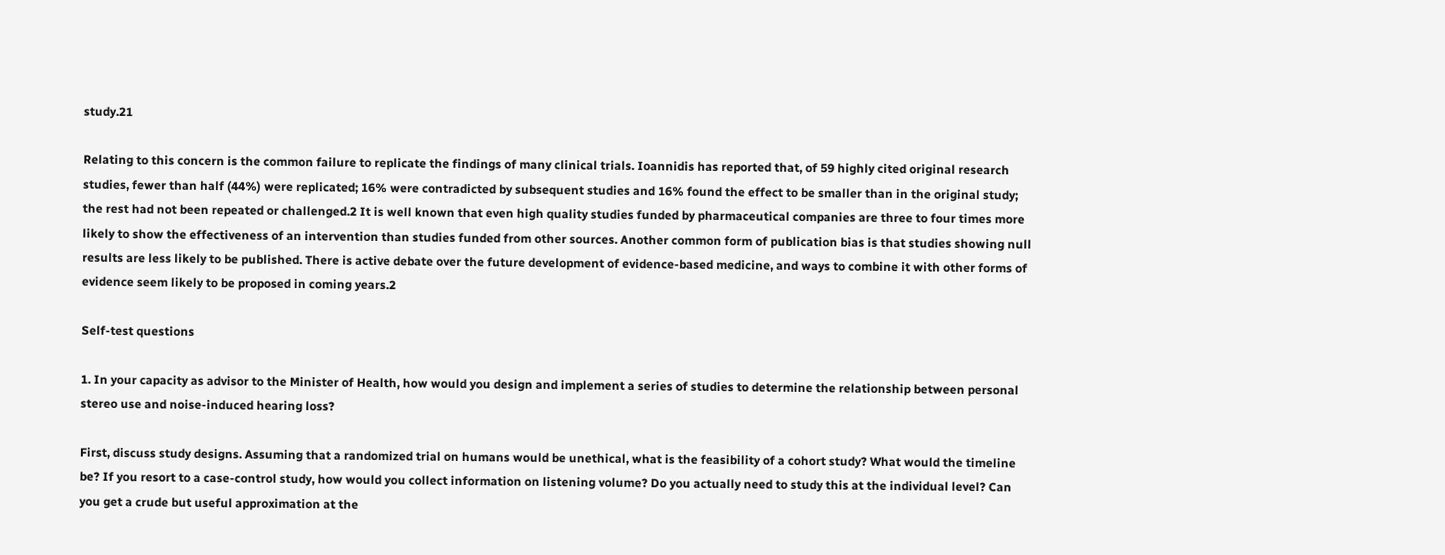study.21

Relating to this concern is the common failure to replicate the findings of many clinical trials. Ioannidis has reported that, of 59 highly cited original research studies, fewer than half (44%) were replicated; 16% were contradicted by subsequent studies and 16% found the effect to be smaller than in the original study; the rest had not been repeated or challenged.2 It is well known that even high quality studies funded by pharmaceutical companies are three to four times more likely to show the effectiveness of an intervention than studies funded from other sources. Another common form of publication bias is that studies showing null results are less likely to be published. There is active debate over the future development of evidence-based medicine, and ways to combine it with other forms of evidence seem likely to be proposed in coming years.2

Self-test questions

1. In your capacity as advisor to the Minister of Health, how would you design and implement a series of studies to determine the relationship between personal stereo use and noise-induced hearing loss?

First, discuss study designs. Assuming that a randomized trial on humans would be unethical, what is the feasibility of a cohort study? What would the timeline be? If you resort to a case-control study, how would you collect information on listening volume? Do you actually need to study this at the individual level? Can you get a crude but useful approximation at the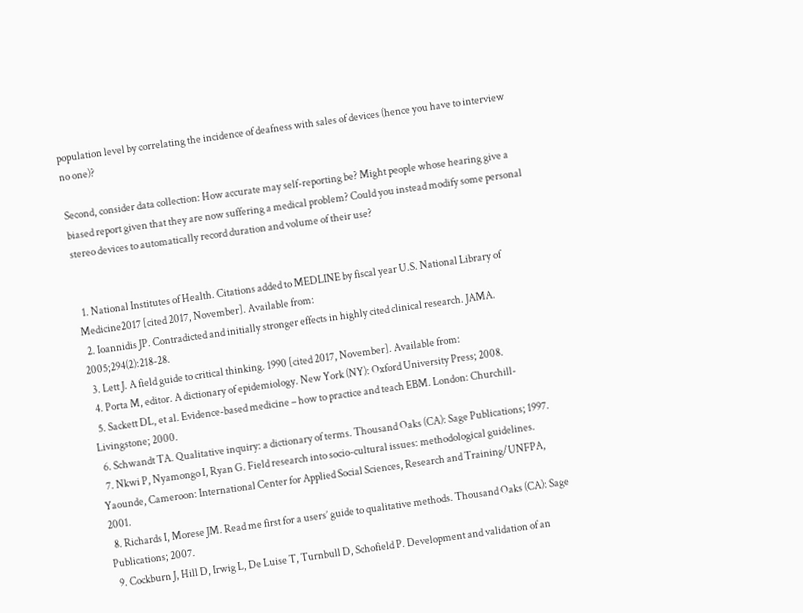population level by correlating the incidence of deafness with sales of devices (hence you have to interview no one)?

Second, consider data collection: How accurate may self-reporting be? Might people whose hearing give a biased report given that they are now suffering a medical problem? Could you instead modify some personal stereo devices to automatically record duration and volume of their use?


  1. National Institutes of Health. Citations added to MEDLINE by fiscal year U.S. National Library of Medicine2017 [cited 2017, November]. Available from:
  2. Ioannidis JP. Contradicted and initially stronger effects in highly cited clinical research. JAMA. 2005;294(2):218-28.
  3. Lett J. A field guide to critical thinking. 1990 [cited 2017, November]. Available from:
  4. Porta M, editor. A dictionary of epidemiology. New York (NY): Oxford University Press; 2008.
  5. Sackett DL, et al. Evidence-based medicine – how to practice and teach EBM. London: Churchill-Livingstone; 2000.
  6. Schwandt TA. Qualitative inquiry: a dictionary of terms. Thousand Oaks (CA): Sage Publications; 1997.
  7. Nkwi P, Nyamongo I, Ryan G. Field research into socio-cultural issues: methodological guidelines. Yaounde, Cameroon: International Center for Applied Social Sciences, Research and Training/UNFPA, 2001.
  8. Richards I, Morese JM. Read me first for a users’ guide to qualitative methods. Thousand Oaks (CA): Sage Publications; 2007.
  9. Cockburn J, Hill D, Irwig L, De Luise T, Turnbull D, Schofield P. Development and validation of an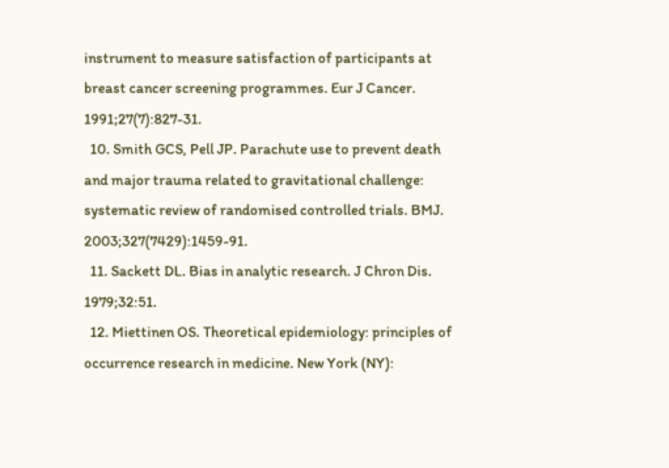instrument to measure satisfaction of participants at breast cancer screening programmes. Eur J Cancer. 1991;27(7):827-31.
  10. Smith GCS, Pell JP. Parachute use to prevent death and major trauma related to gravitational challenge: systematic review of randomised controlled trials. BMJ. 2003;327(7429):1459-91.
  11. Sackett DL. Bias in analytic research. J Chron Dis. 1979;32:51.
  12. Miettinen OS. Theoretical epidemiology: principles of occurrence research in medicine. New York (NY):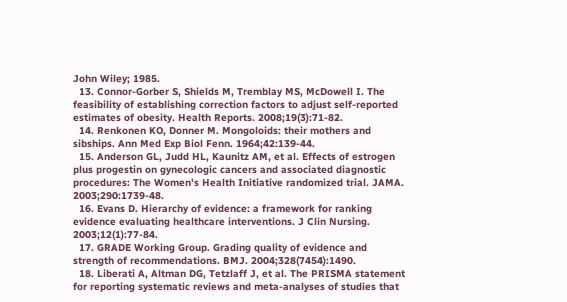John Wiley; 1985.
  13. Connor-Gorber S, Shields M, Tremblay MS, McDowell I. The feasibility of establishing correction factors to adjust self-reported estimates of obesity. Health Reports. 2008;19(3):71-82.
  14. Renkonen KO, Donner M. Mongoloids: their mothers and sibships. Ann Med Exp Biol Fenn. 1964;42:139-44.
  15. Anderson GL, Judd HL, Kaunitz AM, et al. Effects of estrogen plus progestin on gynecologic cancers and associated diagnostic procedures: The Women’s Health Initiative randomized trial. JAMA. 2003;290:1739-48.
  16. Evans D. Hierarchy of evidence: a framework for ranking evidence evaluating healthcare interventions. J Clin Nursing. 2003;12(1):77-84.
  17. GRADE Working Group. Grading quality of evidence and strength of recommendations. BMJ. 2004;328(7454):1490.
  18. Liberati A, Altman DG, Tetzlaff J, et al. The PRISMA statement for reporting systematic reviews and meta-analyses of studies that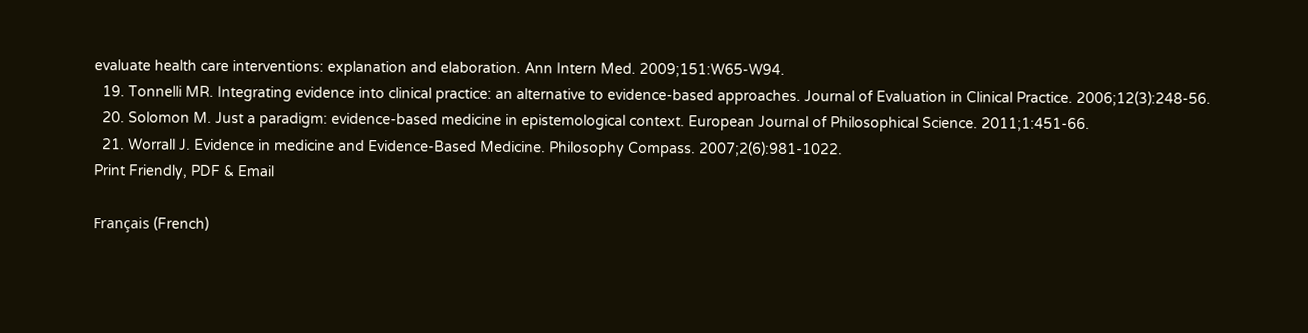evaluate health care interventions: explanation and elaboration. Ann Intern Med. 2009;151:W65-W94.
  19. Tonnelli MR. Integrating evidence into clinical practice: an alternative to evidence-based approaches. Journal of Evaluation in Clinical Practice. 2006;12(3):248-56.
  20. Solomon M. Just a paradigm: evidence-based medicine in epistemological context. European Journal of Philosophical Science. 2011;1:451-66.
  21. Worrall J. Evidence in medicine and Evidence-Based Medicine. Philosophy Compass. 2007;2(6):981-1022.
Print Friendly, PDF & Email

Français (French)